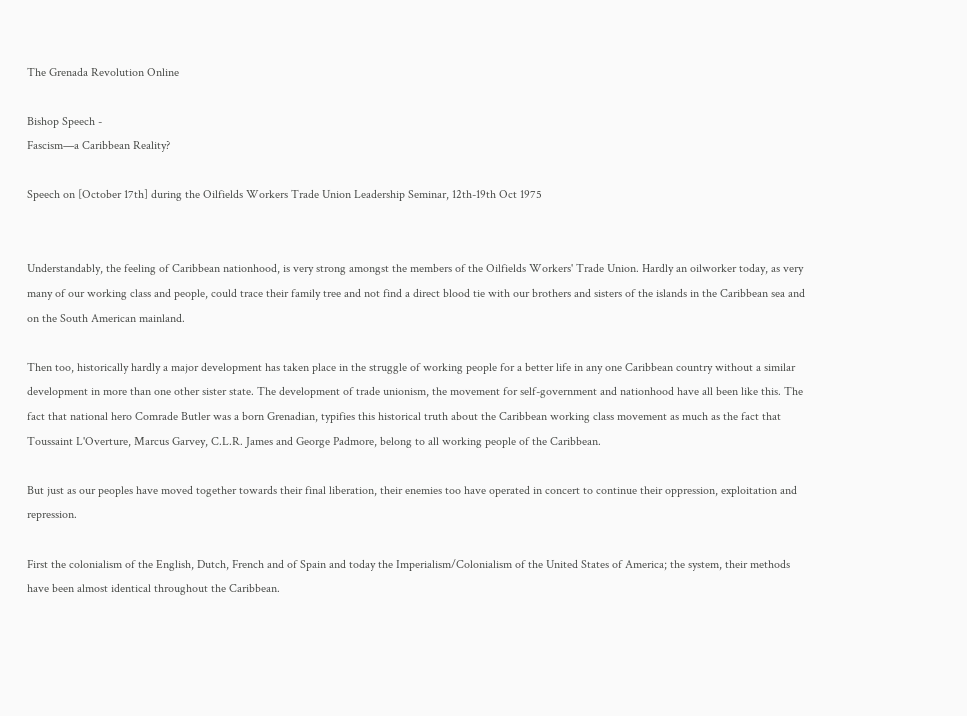The Grenada Revolution Online

Bishop Speech -
Fascism—a Caribbean Reality?

Speech on [October 17th] during the Oilfields Workers Trade Union Leadership Seminar, 12th-19th Oct 1975


Understandably, the feeling of Caribbean nationhood, is very strong amongst the members of the Oilfields Workers' Trade Union. Hardly an oilworker today, as very many of our working class and people, could trace their family tree and not find a direct blood tie with our brothers and sisters of the islands in the Caribbean sea and on the South American mainland.

Then too, historically hardly a major development has taken place in the struggle of working people for a better life in any one Caribbean country without a similar development in more than one other sister state. The development of trade unionism, the movement for self-government and nationhood have all been like this. The fact that national hero Comrade Butler was a born Grenadian, typifies this historical truth about the Caribbean working class movement as much as the fact that Toussaint L'Overture, Marcus Garvey, C.L.R. James and George Padmore, belong to all working people of the Caribbean.

But just as our peoples have moved together towards their final liberation, their enemies too have operated in concert to continue their oppression, exploitation and repression.

First the colonialism of the English, Dutch, French and of Spain and today the Imperialism/Colonialism of the United States of America; the system, their methods have been almost identical throughout the Caribbean.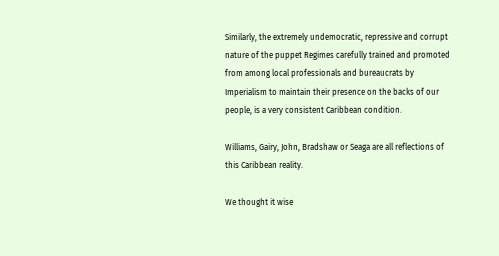Similarly, the extremely undemocratic, repressive and corrupt nature of the puppet Regimes carefully trained and promoted from among local professionals and bureaucrats by Imperialism to maintain their presence on the backs of our people, is a very consistent Caribbean condition.

Williams, Gairy, John, Bradshaw or Seaga are all reflections of this Caribbean reality.

We thought it wise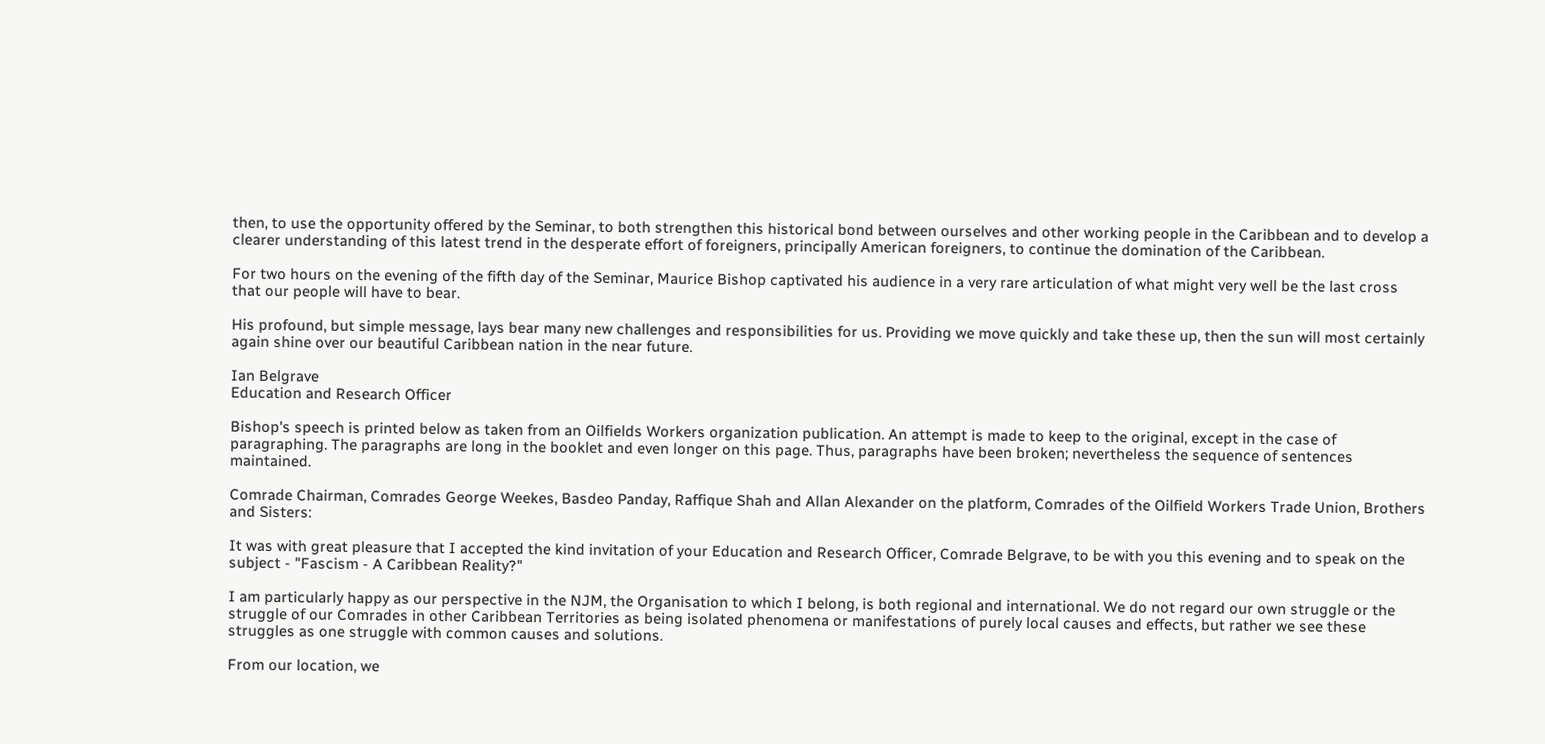then, to use the opportunity offered by the Seminar, to both strengthen this historical bond between ourselves and other working people in the Caribbean and to develop a clearer understanding of this latest trend in the desperate effort of foreigners, principally American foreigners, to continue the domination of the Caribbean.

For two hours on the evening of the fifth day of the Seminar, Maurice Bishop captivated his audience in a very rare articulation of what might very well be the last cross that our people will have to bear.

His profound, but simple message, lays bear many new challenges and responsibilities for us. Providing we move quickly and take these up, then the sun will most certainly again shine over our beautiful Caribbean nation in the near future.

Ian Belgrave
Education and Research Officer

Bishop's speech is printed below as taken from an Oilfields Workers organization publication. An attempt is made to keep to the original, except in the case of paragraphing. The paragraphs are long in the booklet and even longer on this page. Thus, paragraphs have been broken; nevertheless the sequence of sentences maintained.

Comrade Chairman, Comrades George Weekes, Basdeo Panday, Raffique Shah and Allan Alexander on the platform, Comrades of the Oilfield Workers Trade Union, Brothers and Sisters:

It was with great pleasure that I accepted the kind invitation of your Education and Research Officer, Comrade Belgrave, to be with you this evening and to speak on the subject - "Fascism - A Caribbean Reality?"

I am particularly happy as our perspective in the NJM, the Organisation to which I belong, is both regional and international. We do not regard our own struggle or the struggle of our Comrades in other Caribbean Territories as being isolated phenomena or manifestations of purely local causes and effects, but rather we see these struggles as one struggle with common causes and solutions.

From our location, we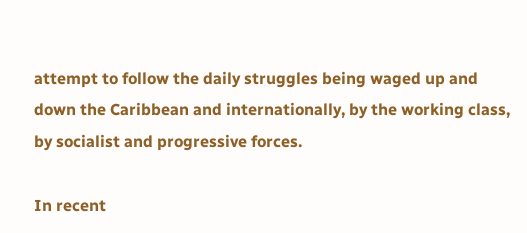attempt to follow the daily struggles being waged up and down the Caribbean and internationally, by the working class, by socialist and progressive forces.

In recent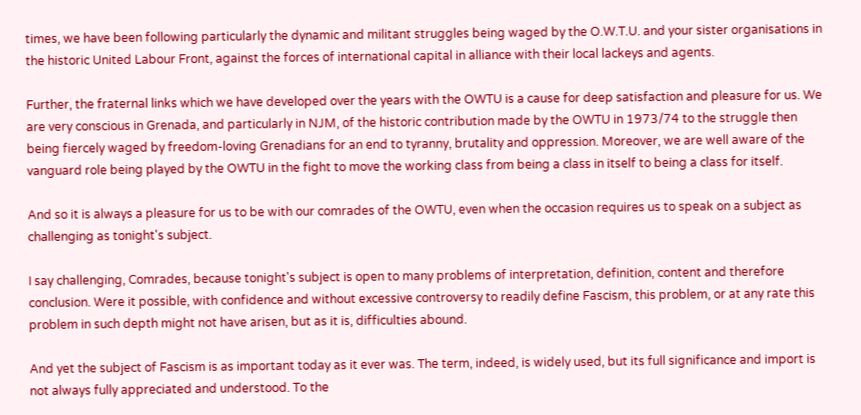times, we have been following particularly the dynamic and militant struggles being waged by the O.W.T.U. and your sister organisations in the historic United Labour Front, against the forces of international capital in alliance with their local lackeys and agents.

Further, the fraternal links which we have developed over the years with the OWTU is a cause for deep satisfaction and pleasure for us. We are very conscious in Grenada, and particularly in NJM, of the historic contribution made by the OWTU in 1973/74 to the struggle then being fiercely waged by freedom-loving Grenadians for an end to tyranny, brutality and oppression. Moreover, we are well aware of the vanguard role being played by the OWTU in the fight to move the working class from being a class in itself to being a class for itself.

And so it is always a pleasure for us to be with our comrades of the OWTU, even when the occasion requires us to speak on a subject as challenging as tonight's subject.

I say challenging, Comrades, because tonight's subject is open to many problems of interpretation, definition, content and therefore conclusion. Were it possible, with confidence and without excessive controversy to readily define Fascism, this problem, or at any rate this problem in such depth might not have arisen, but as it is, difficulties abound.

And yet the subject of Fascism is as important today as it ever was. The term, indeed, is widely used, but its full significance and import is not always fully appreciated and understood. To the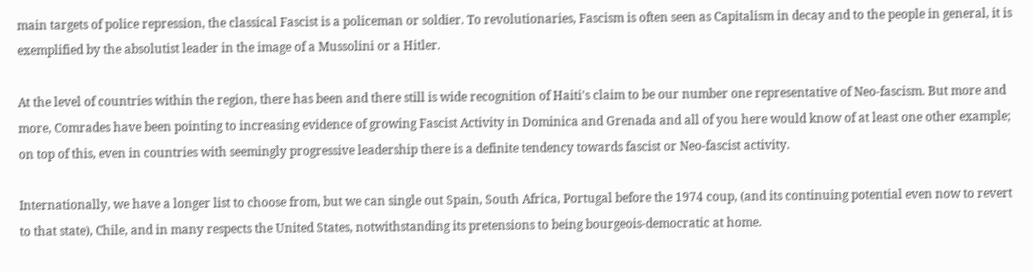main targets of police repression, the classical Fascist is a policeman or soldier. To revolutionaries, Fascism is often seen as Capitalism in decay and to the people in general, it is exemplified by the absolutist leader in the image of a Mussolini or a Hitler.

At the level of countries within the region, there has been and there still is wide recognition of Haiti's claim to be our number one representative of Neo-fascism. But more and more, Comrades have been pointing to increasing evidence of growing Fascist Activity in Dominica and Grenada and all of you here would know of at least one other example; on top of this, even in countries with seemingly progressive leadership there is a definite tendency towards fascist or Neo-fascist activity.

Internationally, we have a longer list to choose from, but we can single out Spain, South Africa, Portugal before the 1974 coup, (and its continuing potential even now to revert to that state), Chile, and in many respects the United States, notwithstanding its pretensions to being bourgeois-democratic at home.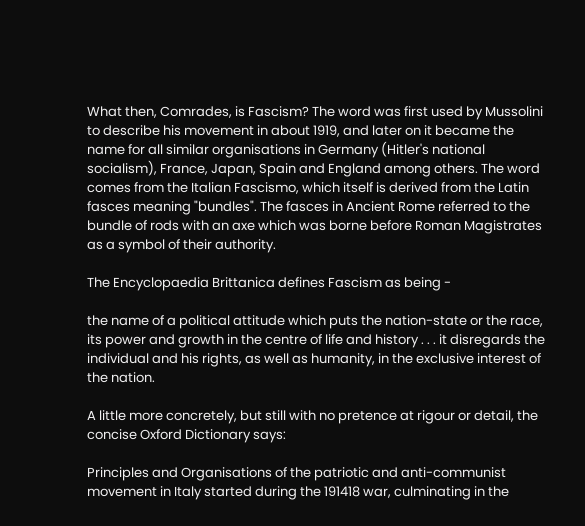What then, Comrades, is Fascism? The word was first used by Mussolini to describe his movement in about 1919, and later on it became the name for all similar organisations in Germany (Hitler's national socialism), France, Japan, Spain and England among others. The word comes from the Italian Fascismo, which itself is derived from the Latin fasces meaning "bundles". The fasces in Ancient Rome referred to the bundle of rods with an axe which was borne before Roman Magistrates as a symbol of their authority.

The Encyclopaedia Brittanica defines Fascism as being -

the name of a political attitude which puts the nation-state or the race, its power and growth in the centre of life and history . . . it disregards the individual and his rights, as well as humanity, in the exclusive interest of the nation.

A little more concretely, but still with no pretence at rigour or detail, the concise Oxford Dictionary says:

Principles and Organisations of the patriotic and anti-communist movement in Italy started during the 191418 war, culminating in the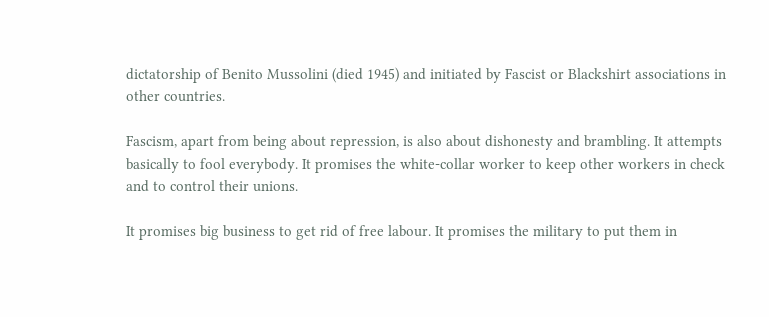dictatorship of Benito Mussolini (died 1945) and initiated by Fascist or Blackshirt associations in other countries.

Fascism, apart from being about repression, is also about dishonesty and brambling. It attempts basically to fool everybody. It promises the white-collar worker to keep other workers in check and to control their unions.

It promises big business to get rid of free labour. It promises the military to put them in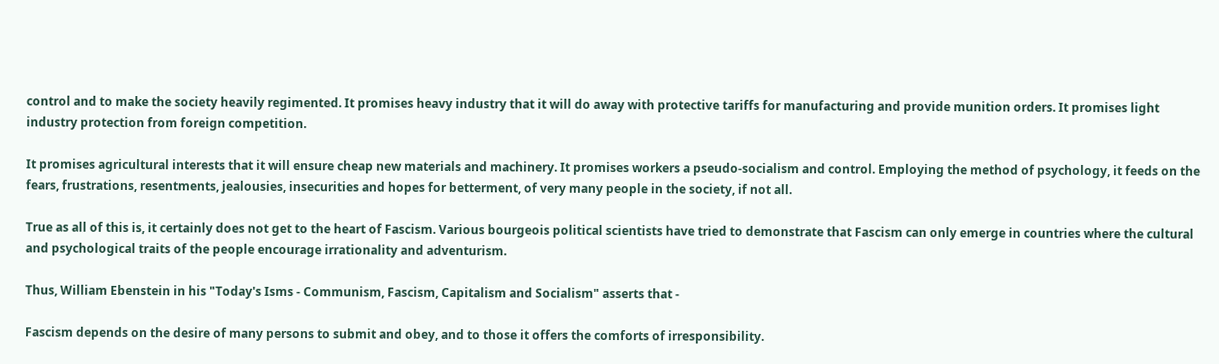control and to make the society heavily regimented. It promises heavy industry that it will do away with protective tariffs for manufacturing and provide munition orders. It promises light industry protection from foreign competition.

It promises agricultural interests that it will ensure cheap new materials and machinery. It promises workers a pseudo-socialism and control. Employing the method of psychology, it feeds on the fears, frustrations, resentments, jealousies, insecurities and hopes for betterment, of very many people in the society, if not all.

True as all of this is, it certainly does not get to the heart of Fascism. Various bourgeois political scientists have tried to demonstrate that Fascism can only emerge in countries where the cultural and psychological traits of the people encourage irrationality and adventurism.

Thus, William Ebenstein in his "Today's Isms - Communism, Fascism, Capitalism and Socialism" asserts that -

Fascism depends on the desire of many persons to submit and obey, and to those it offers the comforts of irresponsibility.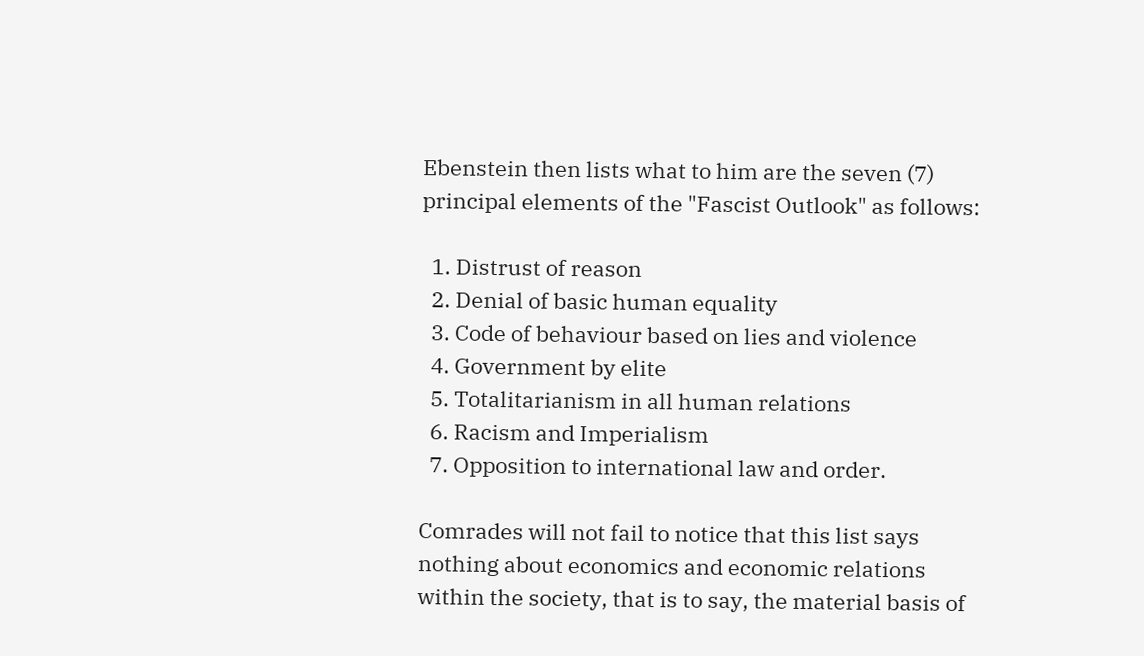Ebenstein then lists what to him are the seven (7) principal elements of the "Fascist Outlook" as follows:

  1. Distrust of reason
  2. Denial of basic human equality
  3. Code of behaviour based on lies and violence
  4. Government by elite
  5. Totalitarianism in all human relations
  6. Racism and Imperialism
  7. Opposition to international law and order.

Comrades will not fail to notice that this list says nothing about economics and economic relations within the society, that is to say, the material basis of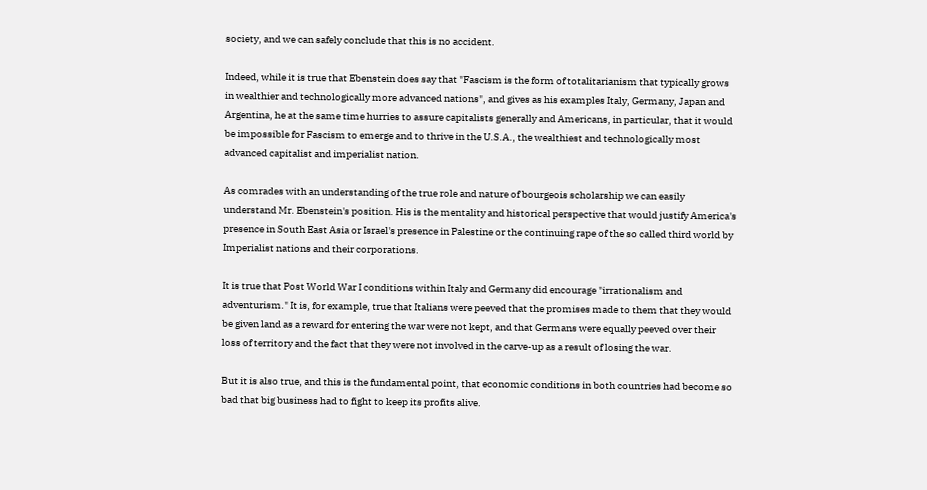society, and we can safely conclude that this is no accident.

Indeed, while it is true that Ebenstein does say that "Fascism is the form of totalitarianism that typically grows in wealthier and technologically more advanced nations", and gives as his examples Italy, Germany, Japan and Argentina, he at the same time hurries to assure capitalists generally and Americans, in particular, that it would be impossible for Fascism to emerge and to thrive in the U.S.A., the wealthiest and technologically most advanced capitalist and imperialist nation.

As comrades with an understanding of the true role and nature of bourgeois scholarship we can easily understand Mr. Ebenstein's position. His is the mentality and historical perspective that would justify America's presence in South East Asia or Israel's presence in Palestine or the continuing rape of the so called third world by Imperialist nations and their corporations.

It is true that Post World War I conditions within Italy and Germany did encourage "irrationalism and adventurism." It is, for example, true that Italians were peeved that the promises made to them that they would be given land as a reward for entering the war were not kept, and that Germans were equally peeved over their loss of territory and the fact that they were not involved in the carve-up as a result of losing the war.

But it is also true, and this is the fundamental point, that economic conditions in both countries had become so bad that big business had to fight to keep its profits alive.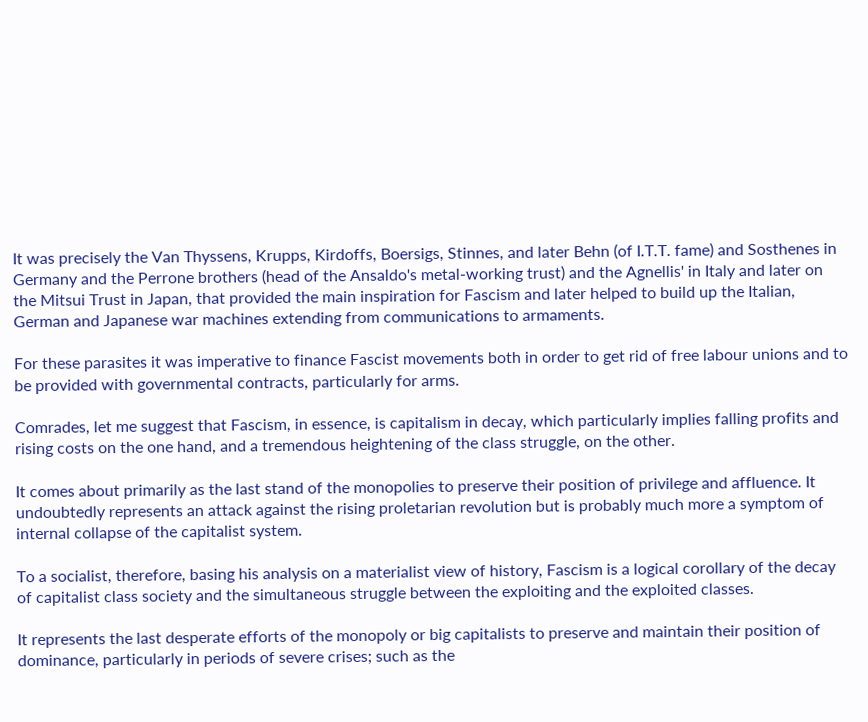It was precisely the Van Thyssens, Krupps, Kirdoffs, Boersigs, Stinnes, and later Behn (of I.T.T. fame) and Sosthenes in Germany and the Perrone brothers (head of the Ansaldo's metal-working trust) and the Agnellis' in Italy and later on the Mitsui Trust in Japan, that provided the main inspiration for Fascism and later helped to build up the Italian, German and Japanese war machines extending from communications to armaments.

For these parasites it was imperative to finance Fascist movements both in order to get rid of free labour unions and to be provided with governmental contracts, particularly for arms.

Comrades, let me suggest that Fascism, in essence, is capitalism in decay, which particularly implies falling profits and rising costs on the one hand, and a tremendous heightening of the class struggle, on the other.

It comes about primarily as the last stand of the monopolies to preserve their position of privilege and affluence. It undoubtedly represents an attack against the rising proletarian revolution but is probably much more a symptom of internal collapse of the capitalist system.

To a socialist, therefore, basing his analysis on a materialist view of history, Fascism is a logical corollary of the decay of capitalist class society and the simultaneous struggle between the exploiting and the exploited classes.

It represents the last desperate efforts of the monopoly or big capitalists to preserve and maintain their position of dominance, particularly in periods of severe crises; such as the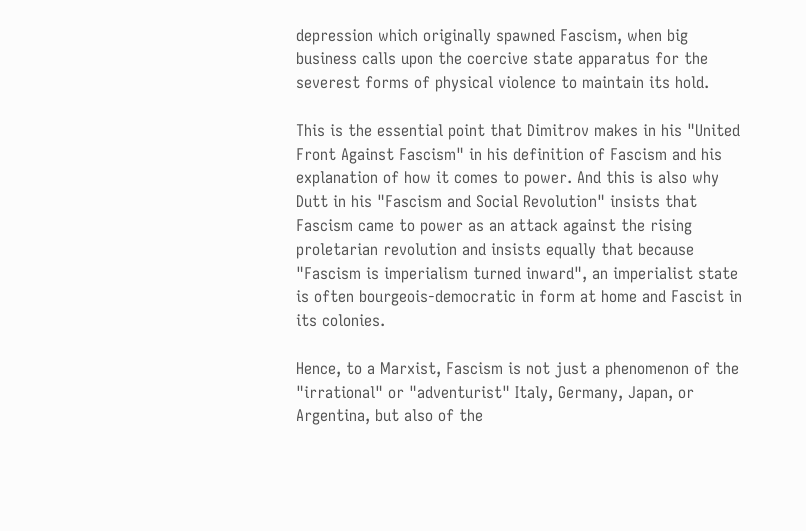depression which originally spawned Fascism, when big business calls upon the coercive state apparatus for the severest forms of physical violence to maintain its hold.

This is the essential point that Dimitrov makes in his "United Front Against Fascism" in his definition of Fascism and his explanation of how it comes to power. And this is also why Dutt in his "Fascism and Social Revolution" insists that Fascism came to power as an attack against the rising proletarian revolution and insists equally that because "Fascism is imperialism turned inward", an imperialist state is often bourgeois-democratic in form at home and Fascist in its colonies.

Hence, to a Marxist, Fascism is not just a phenomenon of the "irrational" or "adventurist" Italy, Germany, Japan, or Argentina, but also of the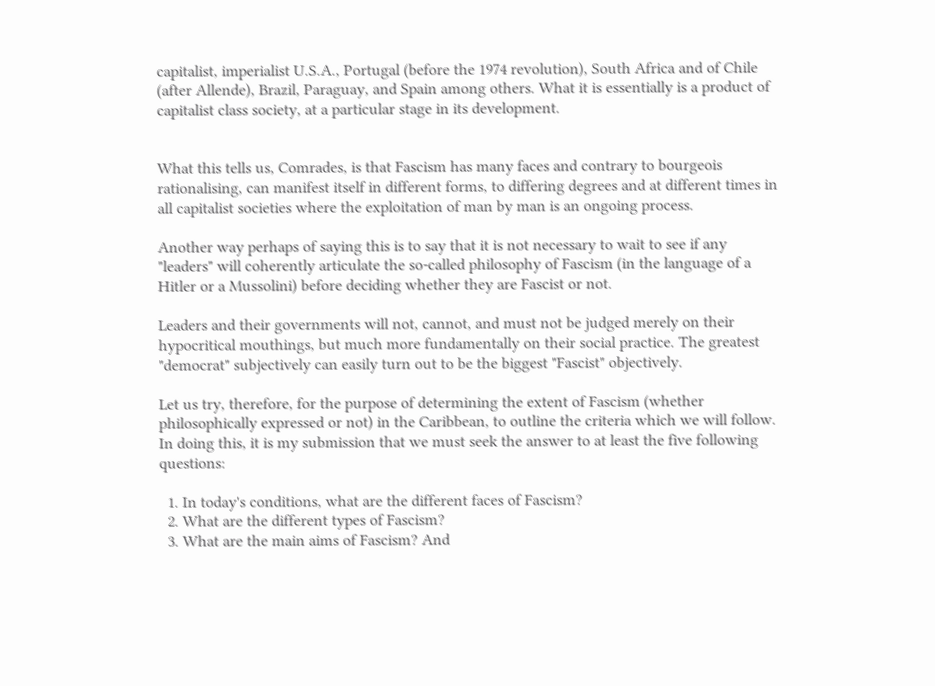capitalist, imperialist U.S.A., Portugal (before the 1974 revolution), South Africa and of Chile (after Allende), Brazil, Paraguay, and Spain among others. What it is essentially is a product of capitalist class society, at a particular stage in its development.


What this tells us, Comrades, is that Fascism has many faces and contrary to bourgeois rationalising, can manifest itself in different forms, to differing degrees and at different times in all capitalist societies where the exploitation of man by man is an ongoing process.

Another way perhaps of saying this is to say that it is not necessary to wait to see if any "leaders" will coherently articulate the so-called philosophy of Fascism (in the language of a Hitler or a Mussolini) before deciding whether they are Fascist or not.

Leaders and their governments will not, cannot, and must not be judged merely on their hypocritical mouthings, but much more fundamentally on their social practice. The greatest "democrat" subjectively can easily turn out to be the biggest "Fascist" objectively.

Let us try, therefore, for the purpose of determining the extent of Fascism (whether philosophically expressed or not) in the Caribbean, to outline the criteria which we will follow. In doing this, it is my submission that we must seek the answer to at least the five following questions:

  1. In today's conditions, what are the different faces of Fascism?
  2. What are the different types of Fascism?
  3. What are the main aims of Fascism? And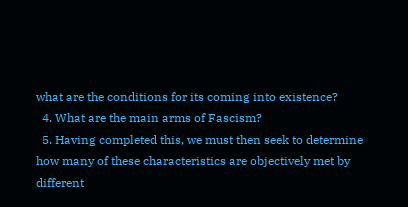what are the conditions for its coming into existence?
  4. What are the main arms of Fascism?
  5. Having completed this, we must then seek to determine how many of these characteristics are objectively met by different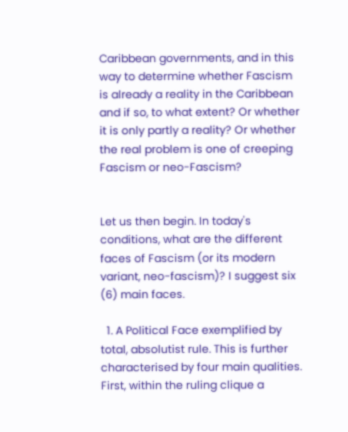Caribbean governments, and in this way to determine whether Fascism is already a reality in the Caribbean and if so, to what extent? Or whether it is only partly a reality? Or whether the real problem is one of creeping Fascism or neo-Fascism?


Let us then begin. In today's conditions, what are the different faces of Fascism (or its modern variant, neo-fascism)? I suggest six (6) main faces.

  1. A Political Face exemplified by total, absolutist rule. This is further characterised by four main qualities. First, within the ruling clique a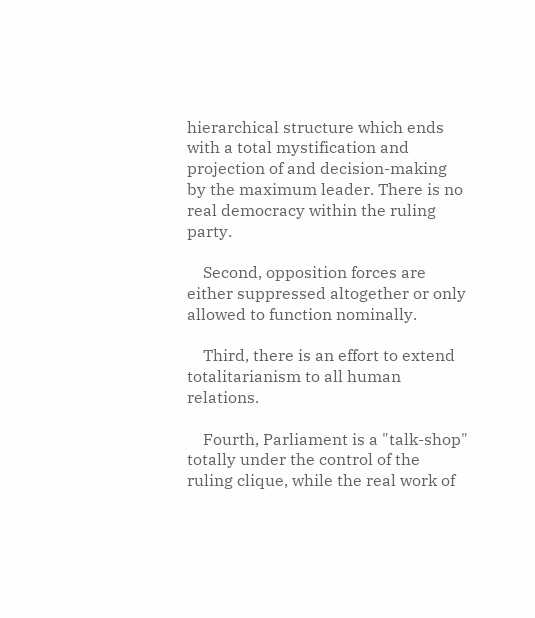hierarchical structure which ends with a total mystification and projection of and decision-making by the maximum leader. There is no real democracy within the ruling party.

    Second, opposition forces are either suppressed altogether or only allowed to function nominally.

    Third, there is an effort to extend totalitarianism to all human relations.

    Fourth, Parliament is a "talk-shop" totally under the control of the ruling clique, while the real work of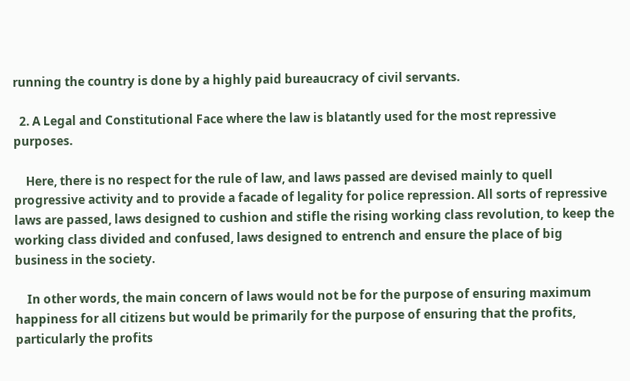running the country is done by a highly paid bureaucracy of civil servants.

  2. A Legal and Constitutional Face where the law is blatantly used for the most repressive purposes.

    Here, there is no respect for the rule of law, and laws passed are devised mainly to quell progressive activity and to provide a facade of legality for police repression. All sorts of repressive laws are passed, laws designed to cushion and stifle the rising working class revolution, to keep the working class divided and confused, laws designed to entrench and ensure the place of big business in the society.

    In other words, the main concern of laws would not be for the purpose of ensuring maximum happiness for all citizens but would be primarily for the purpose of ensuring that the profits, particularly the profits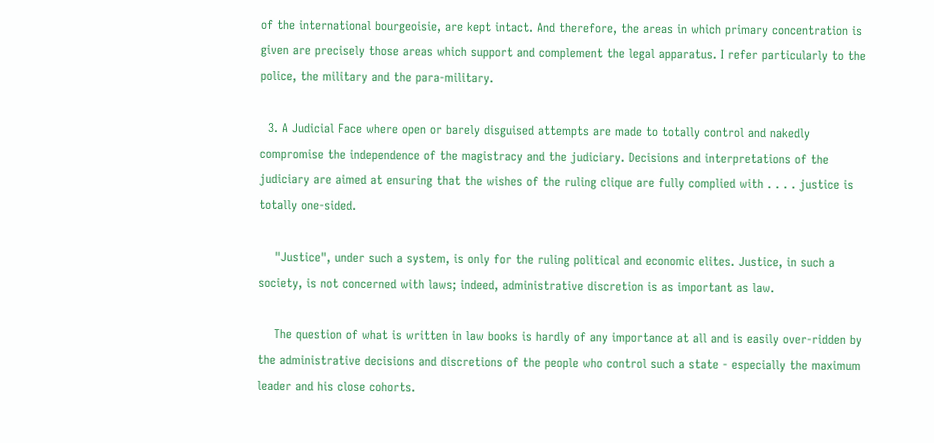of the international bourgeoisie, are kept intact. And therefore, the areas in which primary concentration is given are precisely those areas which support and complement the legal apparatus. I refer particularly to the police, the military and the para-military.

  3. A Judicial Face where open or barely disguised attempts are made to totally control and nakedly compromise the independence of the magistracy and the judiciary. Decisions and interpretations of the judiciary are aimed at ensuring that the wishes of the ruling clique are fully complied with . . . . justice is totally one-sided.

    "Justice", under such a system, is only for the ruling political and economic elites. Justice, in such a society, is not concerned with laws; indeed, administrative discretion is as important as law.

    The question of what is written in law books is hardly of any importance at all and is easily over-ridden by the administrative decisions and discretions of the people who control such a state - especially the maximum leader and his close cohorts.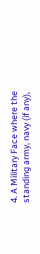4. A Military Face where the standing army, navy (if any),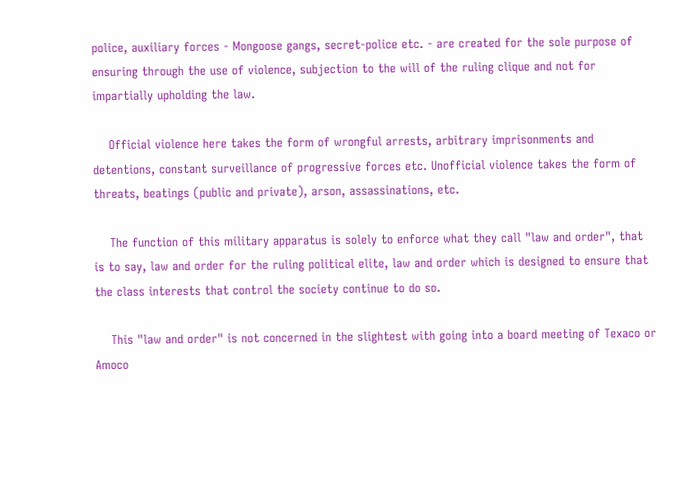police, auxiliary forces - Mongoose gangs, secret-police etc. - are created for the sole purpose of ensuring through the use of violence, subjection to the will of the ruling clique and not for impartially upholding the law.

    Official violence here takes the form of wrongful arrests, arbitrary imprisonments and detentions, constant surveillance of progressive forces etc. Unofficial violence takes the form of threats, beatings (public and private), arson, assassinations, etc.

    The function of this military apparatus is solely to enforce what they call "law and order", that is to say, law and order for the ruling political elite, law and order which is designed to ensure that the class interests that control the society continue to do so.

    This "law and order" is not concerned in the slightest with going into a board meeting of Texaco or Amoco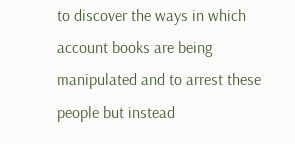to discover the ways in which account books are being manipulated and to arrest these people but instead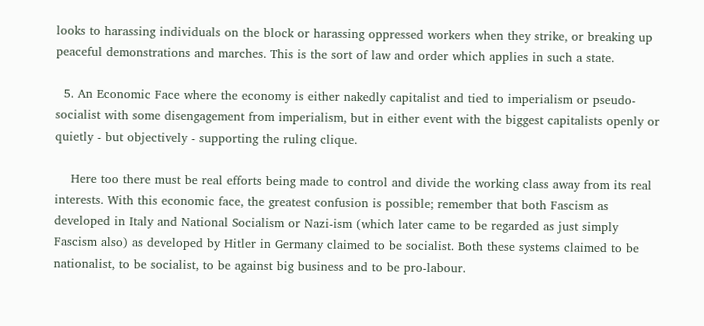looks to harassing individuals on the block or harassing oppressed workers when they strike, or breaking up peaceful demonstrations and marches. This is the sort of law and order which applies in such a state.

  5. An Economic Face where the economy is either nakedly capitalist and tied to imperialism or pseudo-socialist with some disengagement from imperialism, but in either event with the biggest capitalists openly or quietly - but objectively - supporting the ruling clique.

    Here too there must be real efforts being made to control and divide the working class away from its real interests. With this economic face, the greatest confusion is possible; remember that both Fascism as developed in Italy and National Socialism or Nazi-ism (which later came to be regarded as just simply Fascism also) as developed by Hitler in Germany claimed to be socialist. Both these systems claimed to be nationalist, to be socialist, to be against big business and to be pro-labour.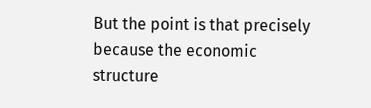But the point is that precisely because the economic structure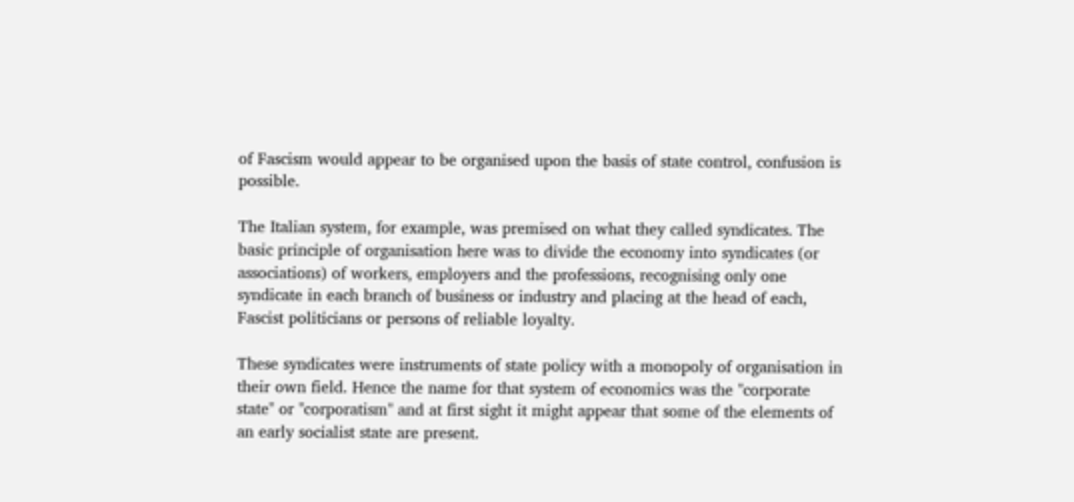of Fascism would appear to be organised upon the basis of state control, confusion is possible.

The Italian system, for example, was premised on what they called syndicates. The basic principle of organisation here was to divide the economy into syndicates (or associations) of workers, employers and the professions, recognising only one syndicate in each branch of business or industry and placing at the head of each, Fascist politicians or persons of reliable loyalty.

These syndicates were instruments of state policy with a monopoly of organisation in their own field. Hence the name for that system of economics was the "corporate state" or "corporatism" and at first sight it might appear that some of the elements of an early socialist state are present.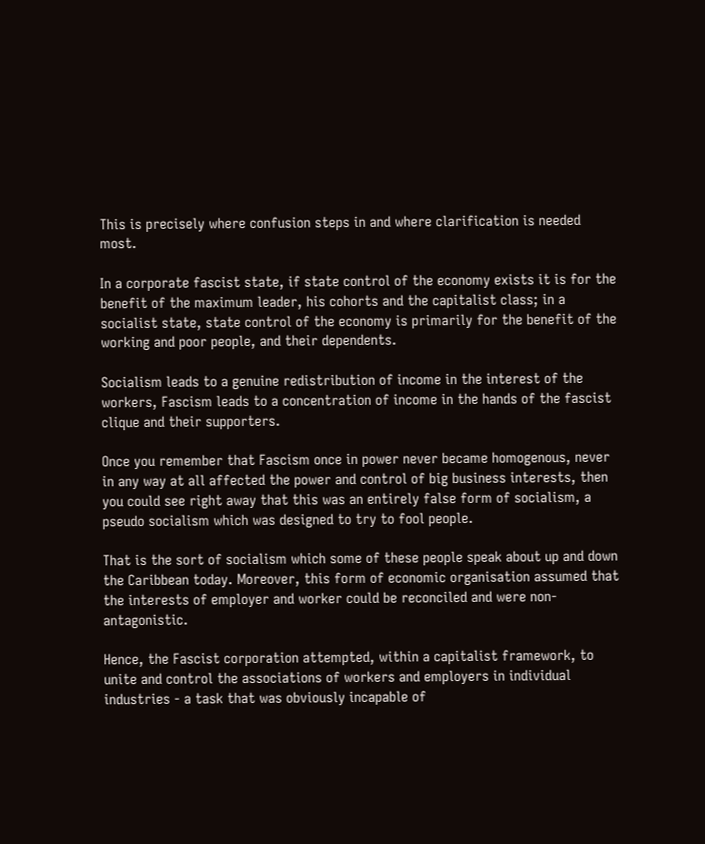This is precisely where confusion steps in and where clarification is needed most.

In a corporate fascist state, if state control of the economy exists it is for the benefit of the maximum leader, his cohorts and the capitalist class; in a socialist state, state control of the economy is primarily for the benefit of the working and poor people, and their dependents.

Socialism leads to a genuine redistribution of income in the interest of the workers, Fascism leads to a concentration of income in the hands of the fascist clique and their supporters.

Once you remember that Fascism once in power never became homogenous, never in any way at all affected the power and control of big business interests, then you could see right away that this was an entirely false form of socialism, a pseudo socialism which was designed to try to fool people.

That is the sort of socialism which some of these people speak about up and down the Caribbean today. Moreover, this form of economic organisation assumed that the interests of employer and worker could be reconciled and were non-antagonistic.

Hence, the Fascist corporation attempted, within a capitalist framework, to unite and control the associations of workers and employers in individual industries - a task that was obviously incapable of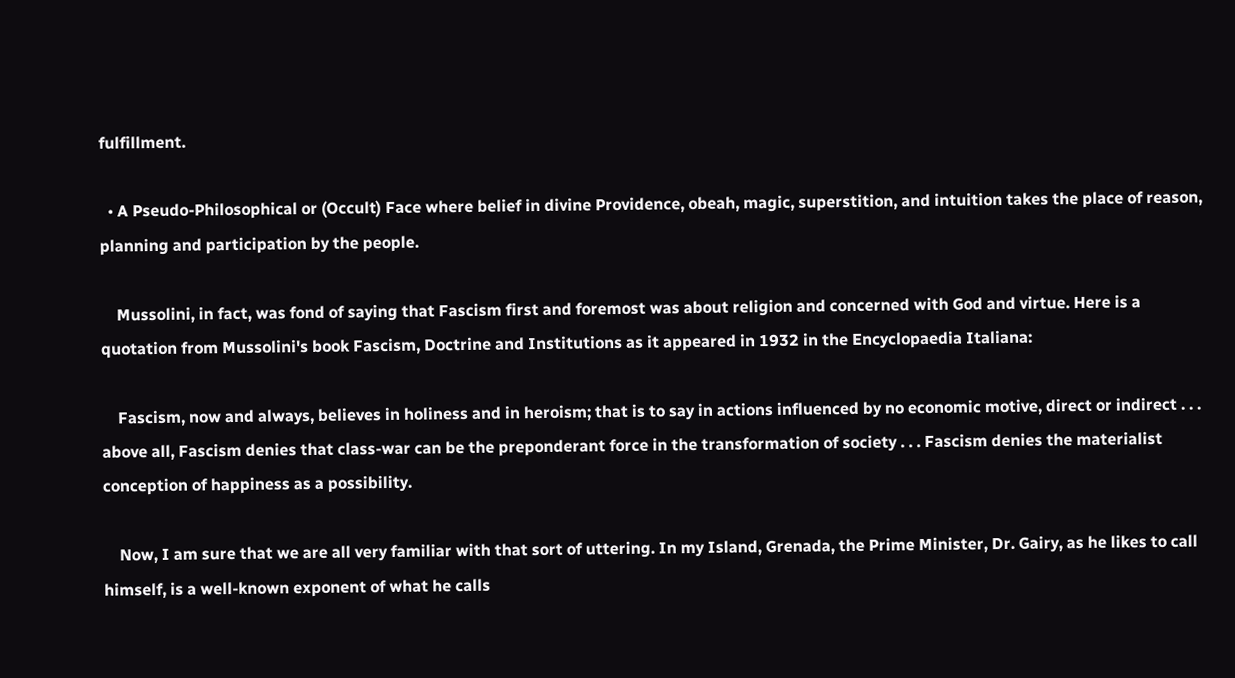fulfillment.

  • A Pseudo-Philosophical or (Occult) Face where belief in divine Providence, obeah, magic, superstition, and intuition takes the place of reason, planning and participation by the people.

    Mussolini, in fact, was fond of saying that Fascism first and foremost was about religion and concerned with God and virtue. Here is a quotation from Mussolini's book Fascism, Doctrine and Institutions as it appeared in 1932 in the Encyclopaedia Italiana:

    Fascism, now and always, believes in holiness and in heroism; that is to say in actions influenced by no economic motive, direct or indirect . . . above all, Fascism denies that class-war can be the preponderant force in the transformation of society . . . Fascism denies the materialist conception of happiness as a possibility.

    Now, I am sure that we are all very familiar with that sort of uttering. In my Island, Grenada, the Prime Minister, Dr. Gairy, as he likes to call himself, is a well-known exponent of what he calls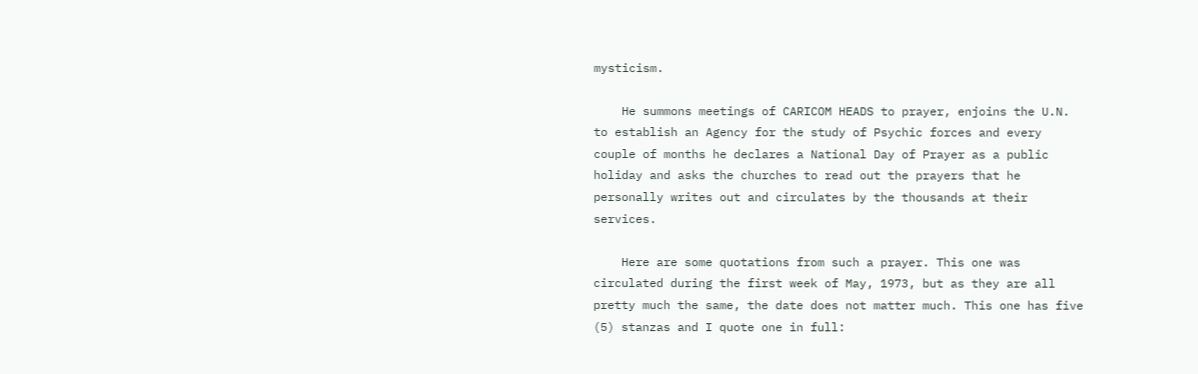mysticism.

    He summons meetings of CARICOM HEADS to prayer, enjoins the U.N. to establish an Agency for the study of Psychic forces and every couple of months he declares a National Day of Prayer as a public holiday and asks the churches to read out the prayers that he personally writes out and circulates by the thousands at their services.

    Here are some quotations from such a prayer. This one was circulated during the first week of May, 1973, but as they are all pretty much the same, the date does not matter much. This one has five (5) stanzas and I quote one in full: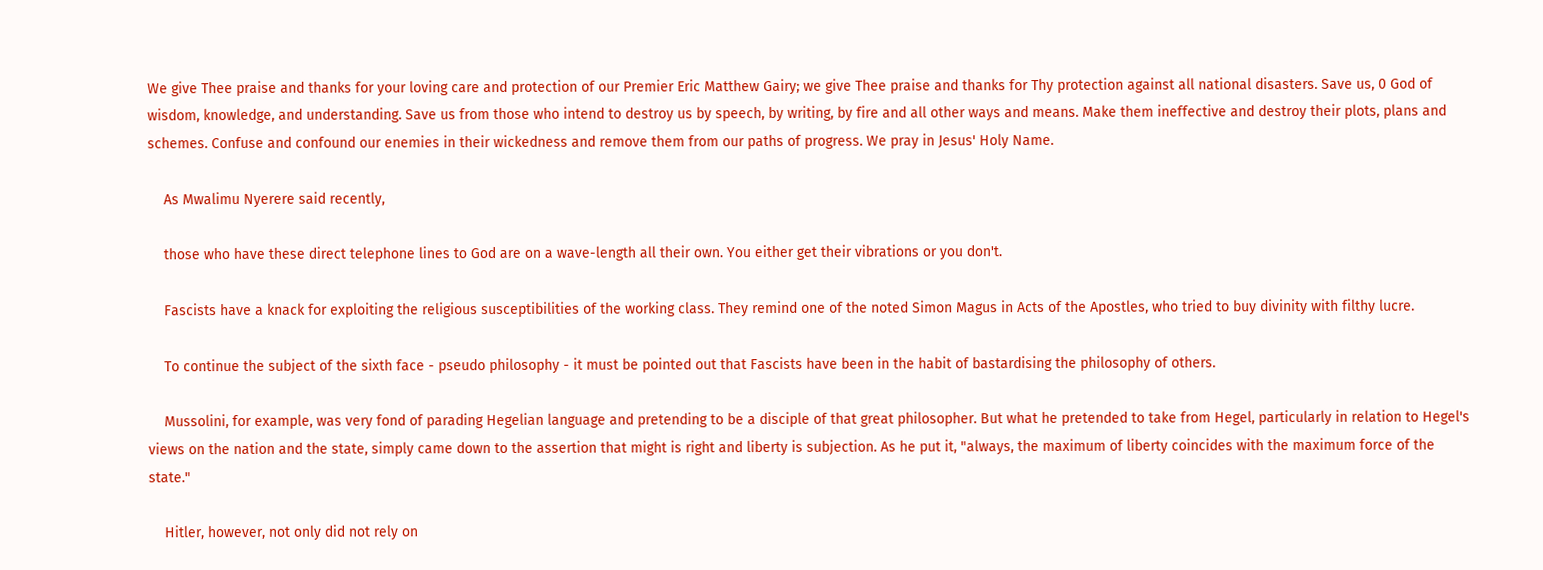We give Thee praise and thanks for your loving care and protection of our Premier Eric Matthew Gairy; we give Thee praise and thanks for Thy protection against all national disasters. Save us, 0 God of wisdom, knowledge, and understanding. Save us from those who intend to destroy us by speech, by writing, by fire and all other ways and means. Make them ineffective and destroy their plots, plans and schemes. Confuse and confound our enemies in their wickedness and remove them from our paths of progress. We pray in Jesus' Holy Name.

    As Mwalimu Nyerere said recently,

    those who have these direct telephone lines to God are on a wave-length all their own. You either get their vibrations or you don't.

    Fascists have a knack for exploiting the religious susceptibilities of the working class. They remind one of the noted Simon Magus in Acts of the Apostles, who tried to buy divinity with filthy lucre.

    To continue the subject of the sixth face - pseudo philosophy - it must be pointed out that Fascists have been in the habit of bastardising the philosophy of others.

    Mussolini, for example, was very fond of parading Hegelian language and pretending to be a disciple of that great philosopher. But what he pretended to take from Hegel, particularly in relation to Hegel's views on the nation and the state, simply came down to the assertion that might is right and liberty is subjection. As he put it, "always, the maximum of liberty coincides with the maximum force of the state."

    Hitler, however, not only did not rely on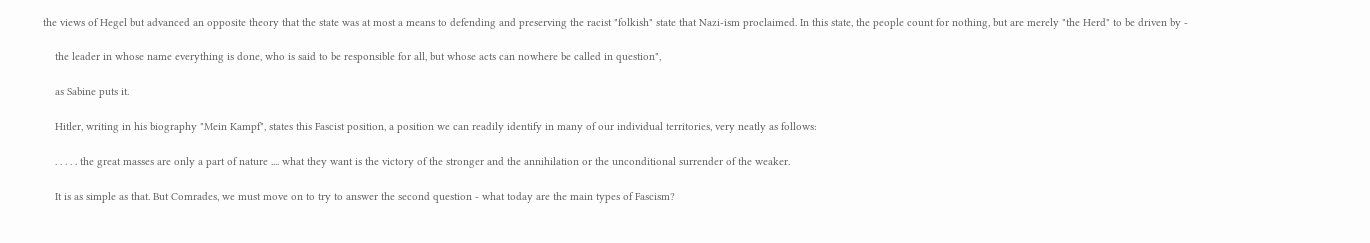the views of Hegel but advanced an opposite theory that the state was at most a means to defending and preserving the racist "folkish" state that Nazi-ism proclaimed. In this state, the people count for nothing, but are merely "the Herd" to be driven by -

    the leader in whose name everything is done, who is said to be responsible for all, but whose acts can nowhere be called in question",

    as Sabine puts it.

    Hitler, writing in his biography "Mein Kampf", states this Fascist position, a position we can readily identify in many of our individual territories, very neatly as follows:

    . . . . . the great masses are only a part of nature .... what they want is the victory of the stronger and the annihilation or the unconditional surrender of the weaker.

    It is as simple as that. But Comrades, we must move on to try to answer the second question - what today are the main types of Fascism?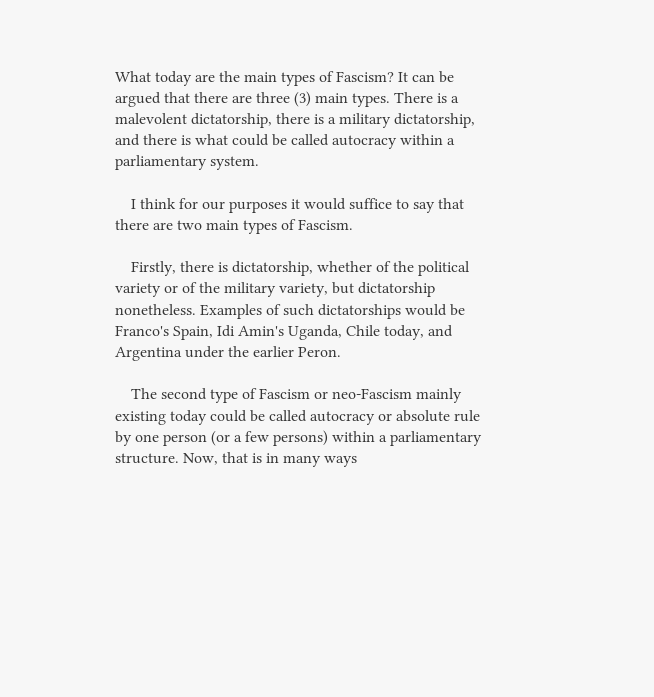What today are the main types of Fascism? It can be argued that there are three (3) main types. There is a malevolent dictatorship, there is a military dictatorship, and there is what could be called autocracy within a parliamentary system.

    I think for our purposes it would suffice to say that there are two main types of Fascism.

    Firstly, there is dictatorship, whether of the political variety or of the military variety, but dictatorship nonetheless. Examples of such dictatorships would be Franco's Spain, Idi Amin's Uganda, Chile today, and Argentina under the earlier Peron.

    The second type of Fascism or neo-Fascism mainly existing today could be called autocracy or absolute rule by one person (or a few persons) within a parliamentary structure. Now, that is in many ways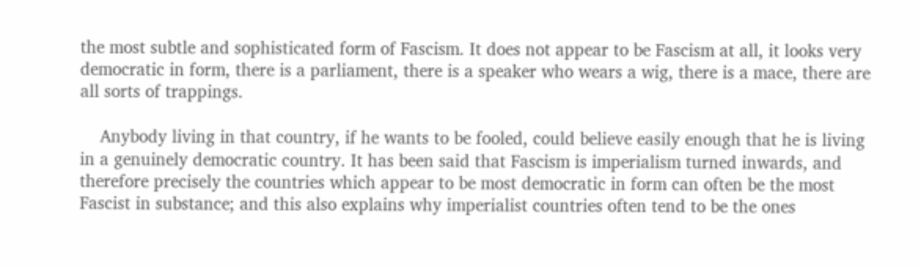the most subtle and sophisticated form of Fascism. It does not appear to be Fascism at all, it looks very democratic in form, there is a parliament, there is a speaker who wears a wig, there is a mace, there are all sorts of trappings.

    Anybody living in that country, if he wants to be fooled, could believe easily enough that he is living in a genuinely democratic country. It has been said that Fascism is imperialism turned inwards, and therefore precisely the countries which appear to be most democratic in form can often be the most Fascist in substance; and this also explains why imperialist countries often tend to be the ones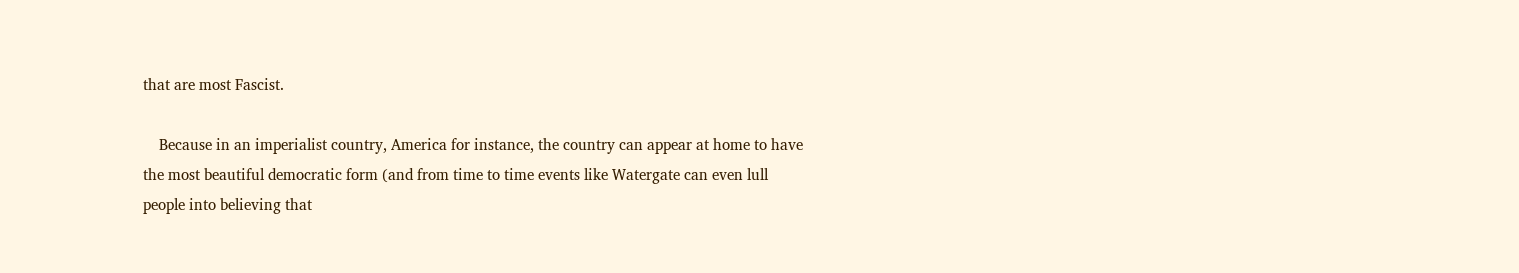that are most Fascist.

    Because in an imperialist country, America for instance, the country can appear at home to have the most beautiful democratic form (and from time to time events like Watergate can even lull people into believing that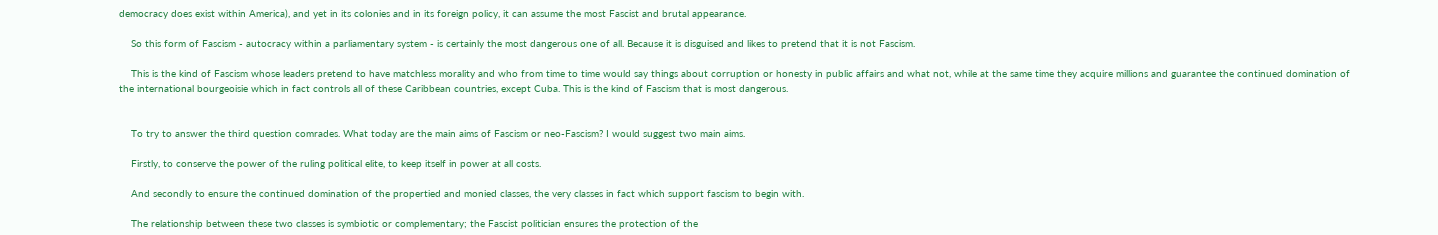democracy does exist within America), and yet in its colonies and in its foreign policy, it can assume the most Fascist and brutal appearance.

    So this form of Fascism - autocracy within a parliamentary system - is certainly the most dangerous one of all. Because it is disguised and likes to pretend that it is not Fascism.

    This is the kind of Fascism whose leaders pretend to have matchless morality and who from time to time would say things about corruption or honesty in public affairs and what not, while at the same time they acquire millions and guarantee the continued domination of the international bourgeoisie which in fact controls all of these Caribbean countries, except Cuba. This is the kind of Fascism that is most dangerous.


    To try to answer the third question comrades. What today are the main aims of Fascism or neo-Fascism? I would suggest two main aims.

    Firstly, to conserve the power of the ruling political elite, to keep itself in power at all costs.

    And secondly to ensure the continued domination of the propertied and monied classes, the very classes in fact which support fascism to begin with.

    The relationship between these two classes is symbiotic or complementary; the Fascist politician ensures the protection of the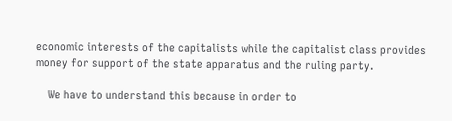economic interests of the capitalists while the capitalist class provides money for support of the state apparatus and the ruling party.

    We have to understand this because in order to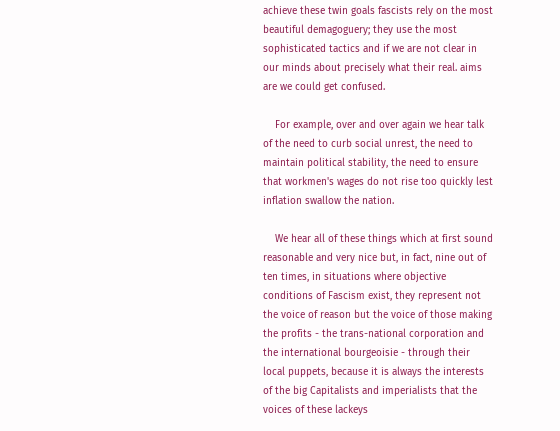achieve these twin goals fascists rely on the most beautiful demagoguery; they use the most sophisticated tactics and if we are not clear in our minds about precisely what their real. aims are we could get confused.

    For example, over and over again we hear talk of the need to curb social unrest, the need to maintain political stability, the need to ensure that workmen's wages do not rise too quickly lest inflation swallow the nation.

    We hear all of these things which at first sound reasonable and very nice but, in fact, nine out of ten times, in situations where objective conditions of Fascism exist, they represent not the voice of reason but the voice of those making the profits - the trans-national corporation and the international bourgeoisie - through their local puppets, because it is always the interests of the big Capitalists and imperialists that the voices of these lackeys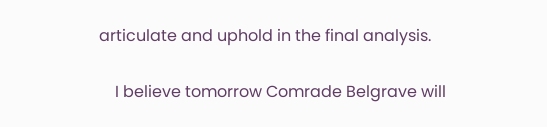articulate and uphold in the final analysis.

    I believe tomorrow Comrade Belgrave will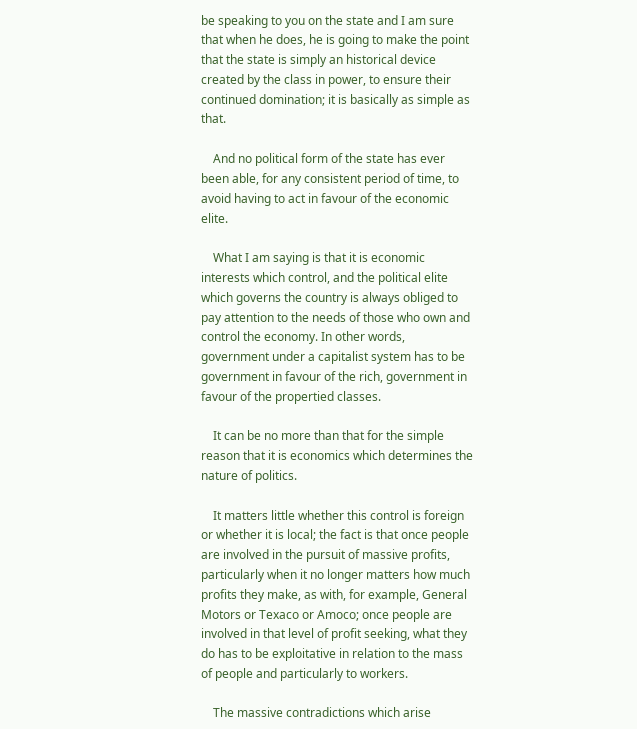be speaking to you on the state and I am sure that when he does, he is going to make the point that the state is simply an historical device created by the class in power, to ensure their continued domination; it is basically as simple as that.

    And no political form of the state has ever been able, for any consistent period of time, to avoid having to act in favour of the economic elite.

    What I am saying is that it is economic interests which control, and the political elite which governs the country is always obliged to pay attention to the needs of those who own and control the economy. In other words, government under a capitalist system has to be government in favour of the rich, government in favour of the propertied classes.

    It can be no more than that for the simple reason that it is economics which determines the nature of politics.

    It matters little whether this control is foreign or whether it is local; the fact is that once people are involved in the pursuit of massive profits, particularly when it no longer matters how much profits they make, as with, for example, General Motors or Texaco or Amoco; once people are involved in that level of profit seeking, what they do has to be exploitative in relation to the mass of people and particularly to workers.

    The massive contradictions which arise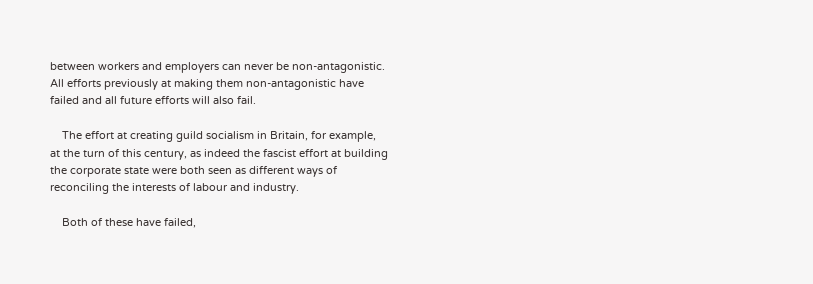between workers and employers can never be non-antagonistic. All efforts previously at making them non-antagonistic have failed and all future efforts will also fail.

    The effort at creating guild socialism in Britain, for example, at the turn of this century, as indeed the fascist effort at building the corporate state were both seen as different ways of reconciling the interests of labour and industry.

    Both of these have failed,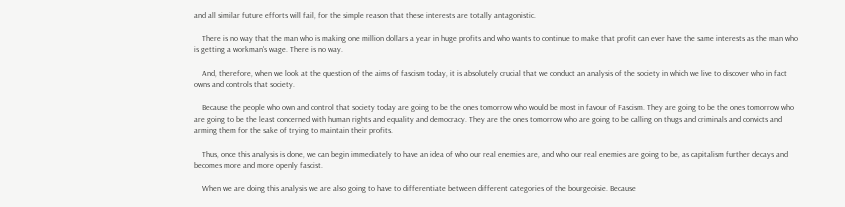and all similar future efforts will fail, for the simple reason that these interests are totally antagonistic.

    There is no way that the man who is making one million dollars a year in huge profits and who wants to continue to make that profit can ever have the same interests as the man who is getting a workman's wage. There is no way.

    And, therefore, when we look at the question of the aims of fascism today, it is absolutely crucial that we conduct an analysis of the society in which we live to discover who in fact owns and controls that society.

    Because the people who own and control that society today are going to be the ones tomorrow who would be most in favour of Fascism. They are going to be the ones tomorrow who are going to be the least concerned with human rights and equality and democracy. They are the ones tomorrow who are going to be calling on thugs and criminals and convicts and arming them for the sake of trying to maintain their profits.

    Thus, once this analysis is done, we can begin immediately to have an idea of who our real enemies are, and who our real enemies are going to be, as capitalism further decays and becomes more and more openly fascist.

    When we are doing this analysis we are also going to have to differentiate between different categories of the bourgeoisie. Because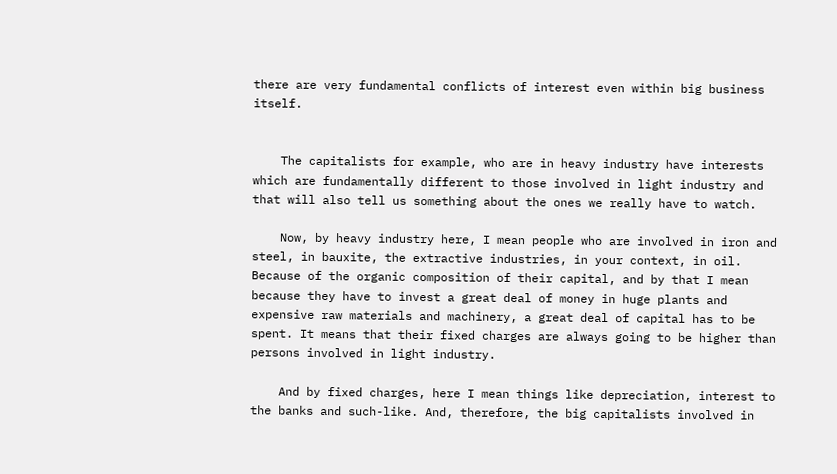there are very fundamental conflicts of interest even within big business itself.


    The capitalists for example, who are in heavy industry have interests which are fundamentally different to those involved in light industry and that will also tell us something about the ones we really have to watch.

    Now, by heavy industry here, I mean people who are involved in iron and steel, in bauxite, the extractive industries, in your context, in oil. Because of the organic composition of their capital, and by that I mean because they have to invest a great deal of money in huge plants and expensive raw materials and machinery, a great deal of capital has to be spent. It means that their fixed charges are always going to be higher than persons involved in light industry.

    And by fixed charges, here I mean things like depreciation, interest to the banks and such-like. And, therefore, the big capitalists involved in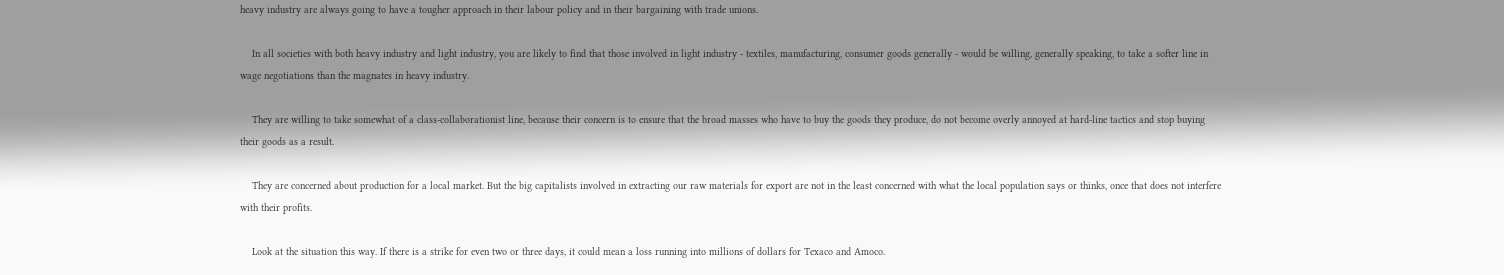heavy industry are always going to have a tougher approach in their labour policy and in their bargaining with trade unions.

    In all societies with both heavy industry and light industry, you are likely to find that those involved in light industry - textiles, manufacturing, consumer goods generally - would be willing, generally speaking, to take a softer line in wage negotiations than the magnates in heavy industry.

    They are willing to take somewhat of a class-collaborationist line, because their concern is to ensure that the broad masses who have to buy the goods they produce, do not become overly annoyed at hard-line tactics and stop buying their goods as a result.

    They are concerned about production for a local market. But the big capitalists involved in extracting our raw materials for export are not in the least concerned with what the local population says or thinks, once that does not interfere with their profits.

    Look at the situation this way. If there is a strike for even two or three days, it could mean a loss running into millions of dollars for Texaco and Amoco.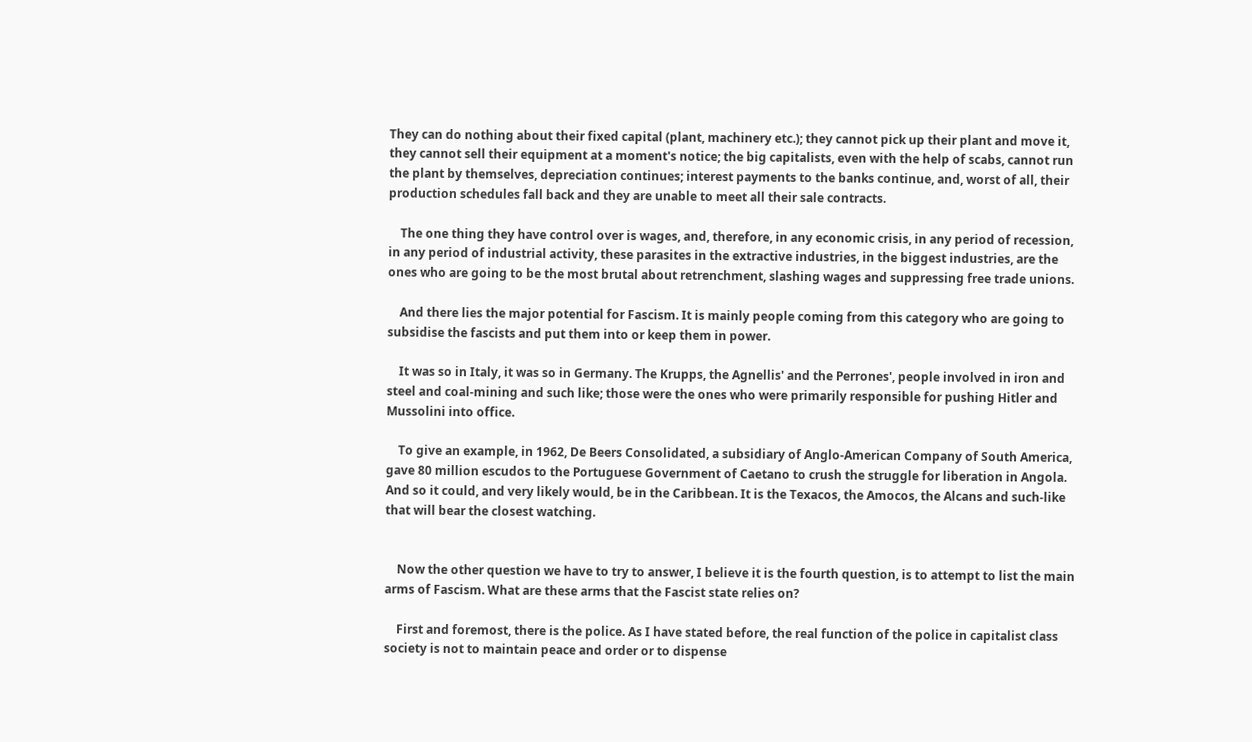They can do nothing about their fixed capital (plant, machinery etc.); they cannot pick up their plant and move it, they cannot sell their equipment at a moment's notice; the big capitalists, even with the help of scabs, cannot run the plant by themselves, depreciation continues; interest payments to the banks continue, and, worst of all, their production schedules fall back and they are unable to meet all their sale contracts.

    The one thing they have control over is wages, and, therefore, in any economic crisis, in any period of recession, in any period of industrial activity, these parasites in the extractive industries, in the biggest industries, are the ones who are going to be the most brutal about retrenchment, slashing wages and suppressing free trade unions.

    And there lies the major potential for Fascism. It is mainly people coming from this category who are going to subsidise the fascists and put them into or keep them in power.

    It was so in Italy, it was so in Germany. The Krupps, the Agnellis' and the Perrones', people involved in iron and steel and coal-mining and such like; those were the ones who were primarily responsible for pushing Hitler and Mussolini into office.

    To give an example, in 1962, De Beers Consolidated, a subsidiary of Anglo-American Company of South America, gave 80 million escudos to the Portuguese Government of Caetano to crush the struggle for liberation in Angola. And so it could, and very likely would, be in the Caribbean. It is the Texacos, the Amocos, the Alcans and such-like that will bear the closest watching.


    Now the other question we have to try to answer, I believe it is the fourth question, is to attempt to list the main arms of Fascism. What are these arms that the Fascist state relies on?

    First and foremost, there is the police. As I have stated before, the real function of the police in capitalist class society is not to maintain peace and order or to dispense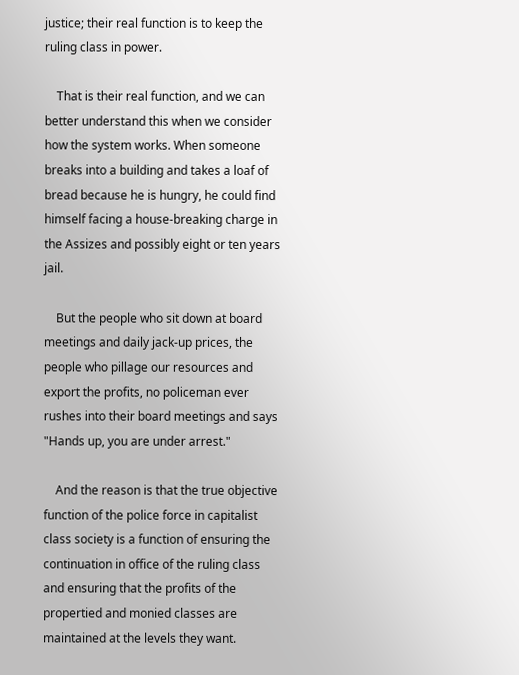justice; their real function is to keep the ruling class in power.

    That is their real function, and we can better understand this when we consider how the system works. When someone breaks into a building and takes a loaf of bread because he is hungry, he could find himself facing a house-breaking charge in the Assizes and possibly eight or ten years jail.

    But the people who sit down at board meetings and daily jack-up prices, the people who pillage our resources and export the profits, no policeman ever rushes into their board meetings and says "Hands up, you are under arrest."

    And the reason is that the true objective function of the police force in capitalist class society is a function of ensuring the continuation in office of the ruling class and ensuring that the profits of the propertied and monied classes are maintained at the levels they want.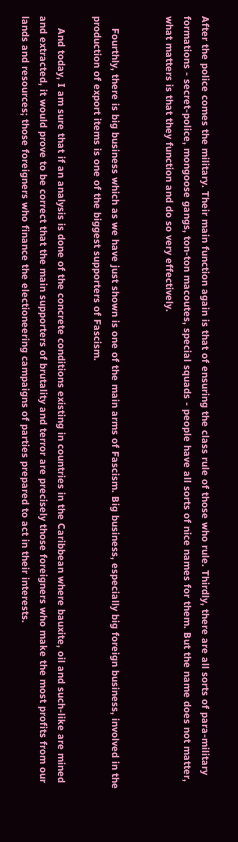After the police comes the military. Their main function again is that of ensuring the class rule of those who rule. Thirdly, there are all sorts of para-military formations - secret-police, mongoose gangs, ton-ton macoutes, special squads - people have all sorts of nice names for them. But the name does not matter, what matters is that they function and do so very effectively.


    Fourthly, there is big business which as we have just shown is one of the main arms of Fascism. Big business, especially big foreign business, involved in the production of export items is one of the biggest supporters of Fascism.

    And today, I am sure that if an analysis is done of the concrete conditions existing in countries in the Caribbean where bauxite, oil and such-like are mined and extracted, it would prove to be correct that the main supporters of brutality and terror are precisely those foreigners who make the most profits from our lands and resources; those foreigners who finance the electioneering campaigns of parties prepared to act in their interests.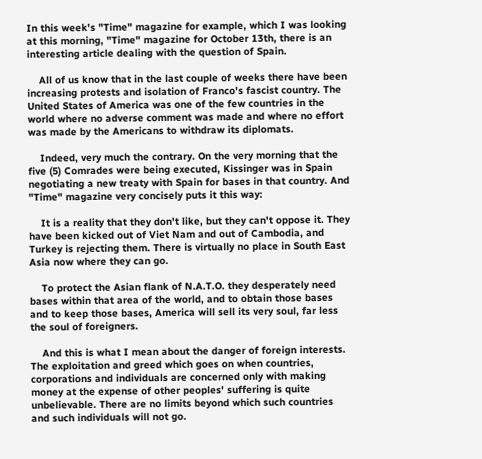In this week's "Time" magazine for example, which I was looking at this morning, "Time" magazine for October 13th, there is an interesting article dealing with the question of Spain.

    All of us know that in the last couple of weeks there have been increasing protests and isolation of Franco's fascist country. The United States of America was one of the few countries in the world where no adverse comment was made and where no effort was made by the Americans to withdraw its diplomats.

    Indeed, very much the contrary. On the very morning that the five (5) Comrades were being executed, Kissinger was in Spain negotiating a new treaty with Spain for bases in that country. And "Time" magazine very concisely puts it this way:

    It is a reality that they don't like, but they can't oppose it. They have been kicked out of Viet Nam and out of Cambodia, and Turkey is rejecting them. There is virtually no place in South East Asia now where they can go.

    To protect the Asian flank of N.A.T.O. they desperately need bases within that area of the world, and to obtain those bases and to keep those bases, America will sell its very soul, far less the soul of foreigners.

    And this is what I mean about the danger of foreign interests. The exploitation and greed which goes on when countries, corporations and individuals are concerned only with making money at the expense of other peoples' suffering is quite unbelievable. There are no limits beyond which such countries and such individuals will not go.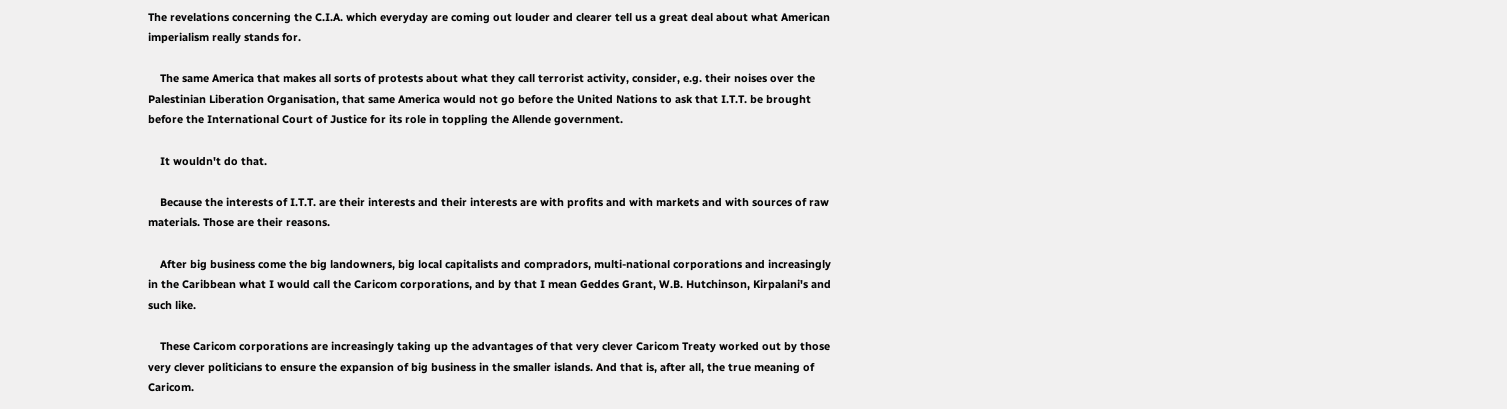The revelations concerning the C.I.A. which everyday are coming out louder and clearer tell us a great deal about what American imperialism really stands for.

    The same America that makes all sorts of protests about what they call terrorist activity, consider, e.g. their noises over the Palestinian Liberation Organisation, that same America would not go before the United Nations to ask that I.T.T. be brought before the International Court of Justice for its role in toppling the Allende government.

    It wouldn't do that.

    Because the interests of I.T.T. are their interests and their interests are with profits and with markets and with sources of raw materials. Those are their reasons.

    After big business come the big landowners, big local capitalists and compradors, multi-national corporations and increasingly in the Caribbean what I would call the Caricom corporations, and by that I mean Geddes Grant, W.B. Hutchinson, Kirpalani's and such like.

    These Caricom corporations are increasingly taking up the advantages of that very clever Caricom Treaty worked out by those very clever politicians to ensure the expansion of big business in the smaller islands. And that is, after all, the true meaning of Caricom.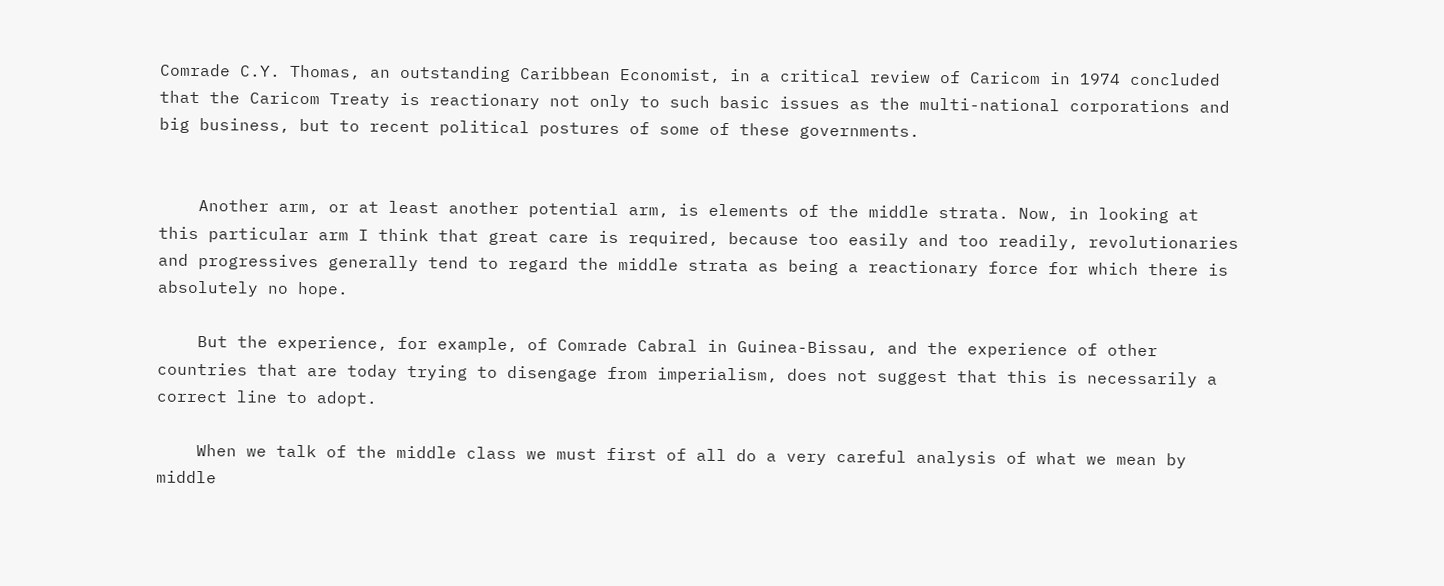Comrade C.Y. Thomas, an outstanding Caribbean Economist, in a critical review of Caricom in 1974 concluded that the Caricom Treaty is reactionary not only to such basic issues as the multi-national corporations and big business, but to recent political postures of some of these governments.


    Another arm, or at least another potential arm, is elements of the middle strata. Now, in looking at this particular arm I think that great care is required, because too easily and too readily, revolutionaries and progressives generally tend to regard the middle strata as being a reactionary force for which there is absolutely no hope.

    But the experience, for example, of Comrade Cabral in Guinea-Bissau, and the experience of other countries that are today trying to disengage from imperialism, does not suggest that this is necessarily a correct line to adopt.

    When we talk of the middle class we must first of all do a very careful analysis of what we mean by middle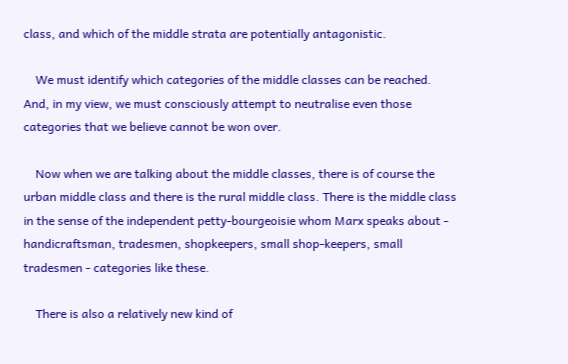class, and which of the middle strata are potentially antagonistic.

    We must identify which categories of the middle classes can be reached. And, in my view, we must consciously attempt to neutralise even those categories that we believe cannot be won over.

    Now when we are talking about the middle classes, there is of course the urban middle class and there is the rural middle class. There is the middle class in the sense of the independent petty-bourgeoisie whom Marx speaks about - handicraftsman, tradesmen, shopkeepers, small shop-keepers, small tradesmen - categories like these.

    There is also a relatively new kind of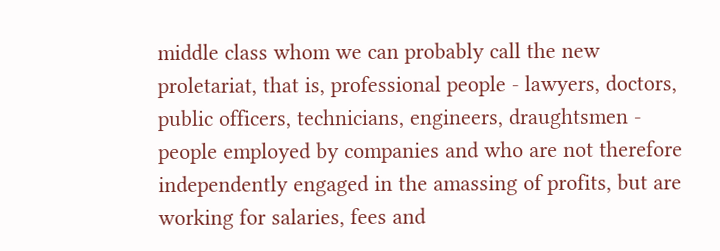middle class whom we can probably call the new proletariat, that is, professional people - lawyers, doctors, public officers, technicians, engineers, draughtsmen - people employed by companies and who are not therefore independently engaged in the amassing of profits, but are working for salaries, fees and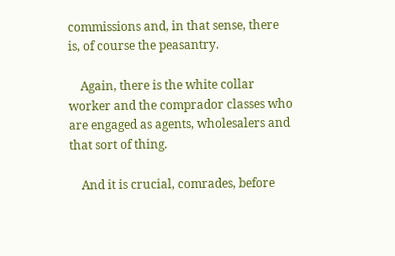commissions and, in that sense, there is, of course the peasantry.

    Again, there is the white collar worker and the comprador classes who are engaged as agents, wholesalers and that sort of thing.

    And it is crucial, comrades, before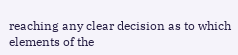reaching any clear decision as to which elements of the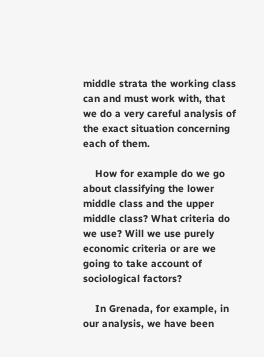middle strata the working class can and must work with, that we do a very careful analysis of the exact situation concerning each of them.

    How for example do we go about classifying the lower middle class and the upper middle class? What criteria do we use? Will we use purely economic criteria or are we going to take account of sociological factors?

    In Grenada, for example, in our analysis, we have been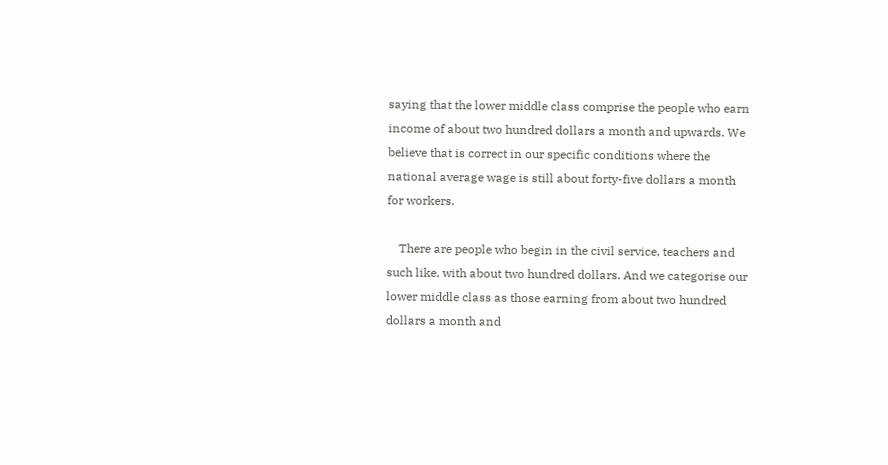saying that the lower middle class comprise the people who earn income of about two hundred dollars a month and upwards. We believe that is correct in our specific conditions where the national average wage is still about forty-five dollars a month for workers.

    There are people who begin in the civil service, teachers and such like, with about two hundred dollars. And we categorise our lower middle class as those earning from about two hundred dollars a month and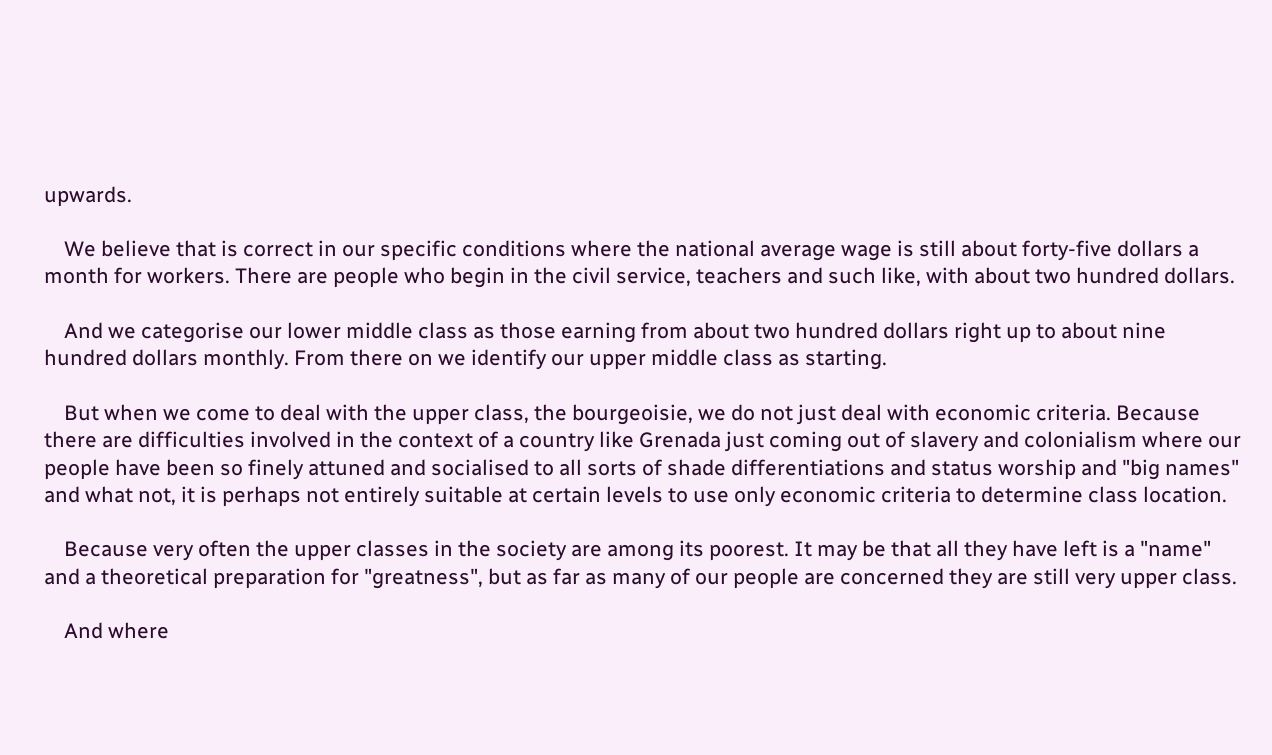upwards.

    We believe that is correct in our specific conditions where the national average wage is still about forty-five dollars a month for workers. There are people who begin in the civil service, teachers and such like, with about two hundred dollars.

    And we categorise our lower middle class as those earning from about two hundred dollars right up to about nine hundred dollars monthly. From there on we identify our upper middle class as starting.

    But when we come to deal with the upper class, the bourgeoisie, we do not just deal with economic criteria. Because there are difficulties involved in the context of a country like Grenada just coming out of slavery and colonialism where our people have been so finely attuned and socialised to all sorts of shade differentiations and status worship and "big names" and what not, it is perhaps not entirely suitable at certain levels to use only economic criteria to determine class location.

    Because very often the upper classes in the society are among its poorest. It may be that all they have left is a "name" and a theoretical preparation for "greatness", but as far as many of our people are concerned they are still very upper class.

    And where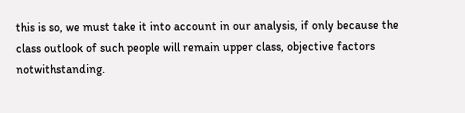this is so, we must take it into account in our analysis, if only because the class outlook of such people will remain upper class, objective factors notwithstanding.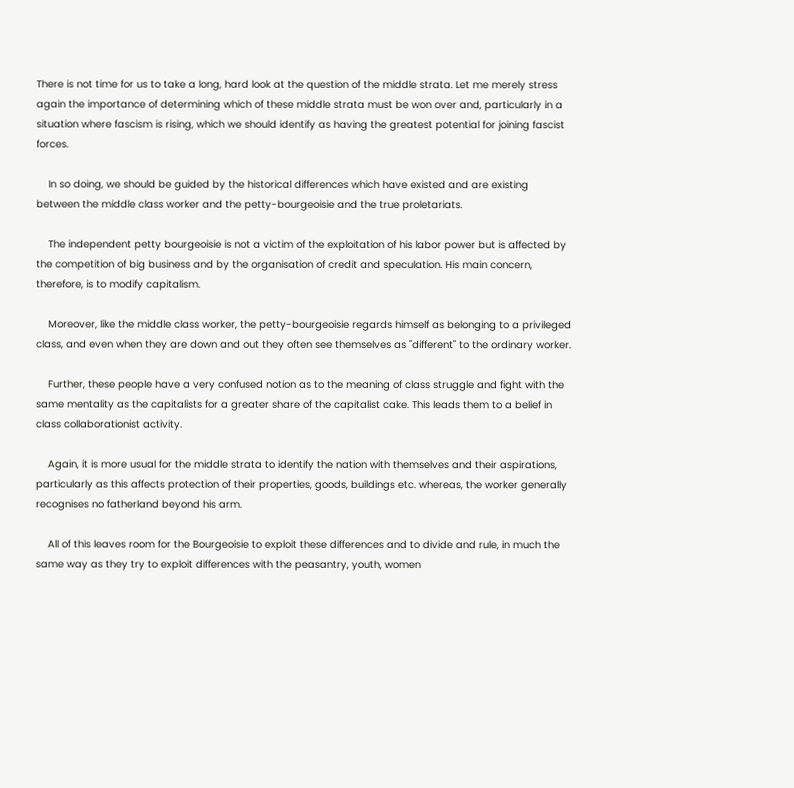There is not time for us to take a long, hard look at the question of the middle strata. Let me merely stress again the importance of determining which of these middle strata must be won over and, particularly in a situation where fascism is rising, which we should identify as having the greatest potential for joining fascist forces.

    In so doing, we should be guided by the historical differences which have existed and are existing between the middle class worker and the petty-bourgeoisie and the true proletariats.

    The independent petty bourgeoisie is not a victim of the exploitation of his labor power but is affected by the competition of big business and by the organisation of credit and speculation. His main concern, therefore, is to modify capitalism.

    Moreover, like the middle class worker, the petty-bourgeoisie regards himself as belonging to a privileged class, and even when they are down and out they often see themselves as "different" to the ordinary worker.

    Further, these people have a very confused notion as to the meaning of class struggle and fight with the same mentality as the capitalists for a greater share of the capitalist cake. This leads them to a belief in class collaborationist activity.

    Again, it is more usual for the middle strata to identify the nation with themselves and their aspirations, particularly as this affects protection of their properties, goods, buildings etc. whereas, the worker generally recognises no fatherland beyond his arm.

    All of this leaves room for the Bourgeoisie to exploit these differences and to divide and rule, in much the same way as they try to exploit differences with the peasantry, youth, women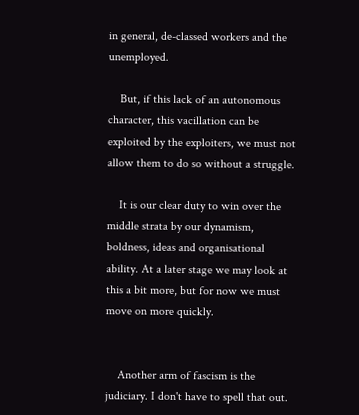in general, de-classed workers and the unemployed.

    But, if this lack of an autonomous character, this vacillation can be exploited by the exploiters, we must not allow them to do so without a struggle.

    It is our clear duty to win over the middle strata by our dynamism, boldness, ideas and organisational ability. At a later stage we may look at this a bit more, but for now we must move on more quickly.


    Another arm of fascism is the judiciary. I don't have to spell that out.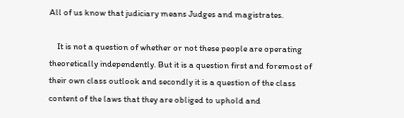All of us know that judiciary means Judges and magistrates.

    It is not a question of whether or not these people are operating theoretically independently. But it is a question first and foremost of their own class outlook and secondly it is a question of the class content of the laws that they are obliged to uphold and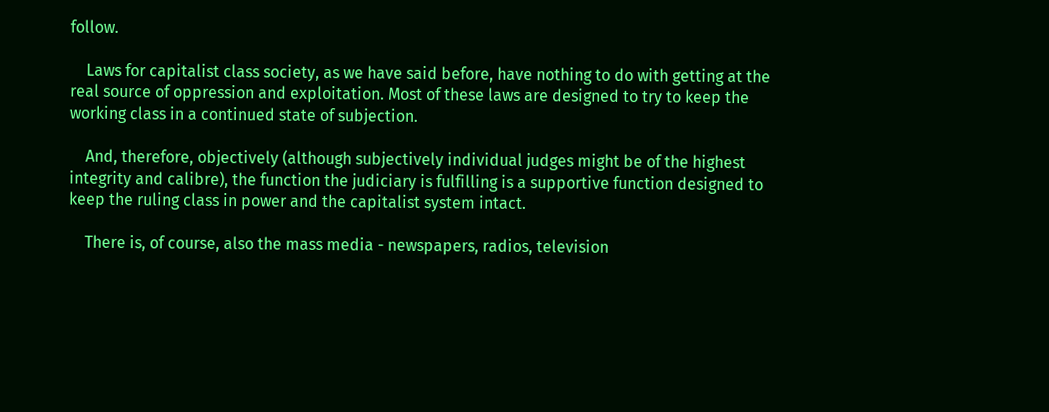follow.

    Laws for capitalist class society, as we have said before, have nothing to do with getting at the real source of oppression and exploitation. Most of these laws are designed to try to keep the working class in a continued state of subjection.

    And, therefore, objectively (although subjectively individual judges might be of the highest integrity and calibre), the function the judiciary is fulfilling is a supportive function designed to keep the ruling class in power and the capitalist system intact.

    There is, of course, also the mass media - newspapers, radios, television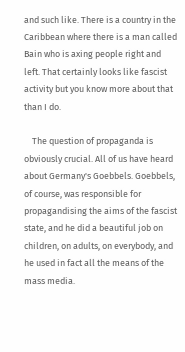and such like. There is a country in the Caribbean where there is a man called Bain who is axing people right and left. That certainly looks like fascist activity but you know more about that than I do.

    The question of propaganda is obviously crucial. All of us have heard about Germany's Goebbels. Goebbels, of course, was responsible for propagandising the aims of the fascist state, and he did a beautiful job on children, on adults, on everybody, and he used in fact all the means of the mass media.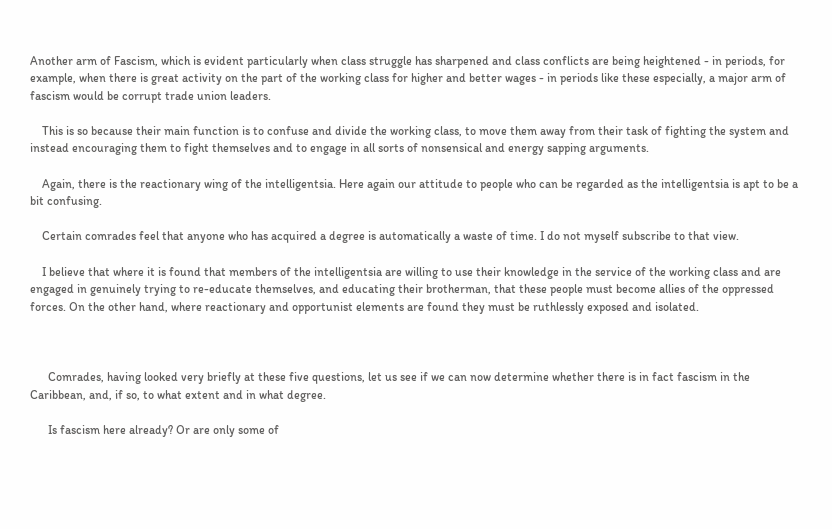Another arm of Fascism, which is evident particularly when class struggle has sharpened and class conflicts are being heightened - in periods, for example, when there is great activity on the part of the working class for higher and better wages - in periods like these especially, a major arm of fascism would be corrupt trade union leaders.

    This is so because their main function is to confuse and divide the working class, to move them away from their task of fighting the system and instead encouraging them to fight themselves and to engage in all sorts of nonsensical and energy sapping arguments.

    Again, there is the reactionary wing of the intelligentsia. Here again our attitude to people who can be regarded as the intelligentsia is apt to be a bit confusing.

    Certain comrades feel that anyone who has acquired a degree is automatically a waste of time. I do not myself subscribe to that view.

    I believe that where it is found that members of the intelligentsia are willing to use their knowledge in the service of the working class and are engaged in genuinely trying to re-educate themselves, and educating their brotherman, that these people must become allies of the oppressed forces. On the other hand, where reactionary and opportunist elements are found they must be ruthlessly exposed and isolated.



      Comrades, having looked very briefly at these five questions, let us see if we can now determine whether there is in fact fascism in the Caribbean, and, if so, to what extent and in what degree.

      Is fascism here already? Or are only some of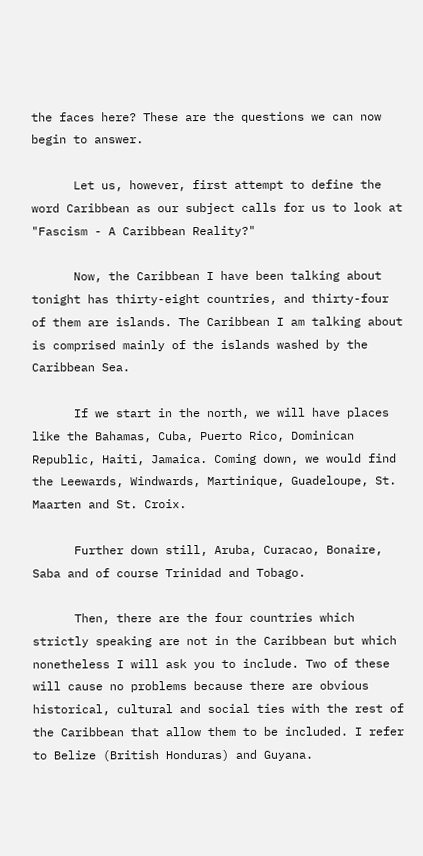the faces here? These are the questions we can now begin to answer.

      Let us, however, first attempt to define the word Caribbean as our subject calls for us to look at "Fascism - A Caribbean Reality?"

      Now, the Caribbean I have been talking about tonight has thirty-eight countries, and thirty-four of them are islands. The Caribbean I am talking about is comprised mainly of the islands washed by the Caribbean Sea.

      If we start in the north, we will have places like the Bahamas, Cuba, Puerto Rico, Dominican Republic, Haiti, Jamaica. Coming down, we would find the Leewards, Windwards, Martinique, Guadeloupe, St. Maarten and St. Croix.

      Further down still, Aruba, Curacao, Bonaire, Saba and of course Trinidad and Tobago.

      Then, there are the four countries which strictly speaking are not in the Caribbean but which nonetheless I will ask you to include. Two of these will cause no problems because there are obvious historical, cultural and social ties with the rest of the Caribbean that allow them to be included. I refer to Belize (British Honduras) and Guyana.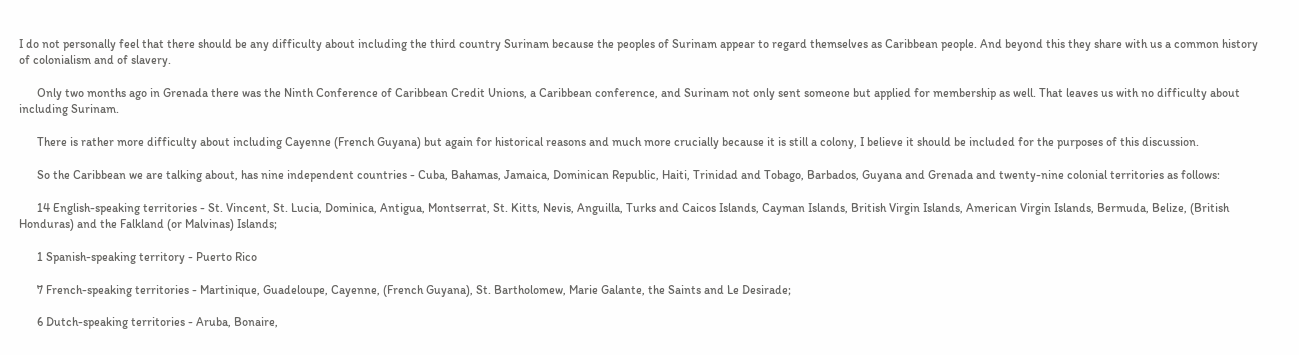I do not personally feel that there should be any difficulty about including the third country Surinam because the peoples of Surinam appear to regard themselves as Caribbean people. And beyond this they share with us a common history of colonialism and of slavery.

      Only two months ago in Grenada there was the Ninth Conference of Caribbean Credit Unions, a Caribbean conference, and Surinam not only sent someone but applied for membership as well. That leaves us with no difficulty about including Surinam.

      There is rather more difficulty about including Cayenne (French Guyana) but again for historical reasons and much more crucially because it is still a colony, I believe it should be included for the purposes of this discussion.

      So the Caribbean we are talking about, has nine independent countries - Cuba, Bahamas, Jamaica, Dominican Republic, Haiti, Trinidad and Tobago, Barbados, Guyana and Grenada and twenty-nine colonial territories as follows:

      14 English-speaking territories - St. Vincent, St. Lucia, Dominica, Antigua, Montserrat, St. Kitts, Nevis, Anguilla, Turks and Caicos Islands, Cayman Islands, British Virgin Islands, American Virgin Islands, Bermuda, Belize, (British Honduras) and the Falkland (or Malvinas) Islands;

      1 Spanish-speaking territory - Puerto Rico

      7 French-speaking territories - Martinique, Guadeloupe, Cayenne, (French Guyana), St. Bartholomew, Marie Galante, the Saints and Le Desirade;

      6 Dutch-speaking territories - Aruba, Bonaire,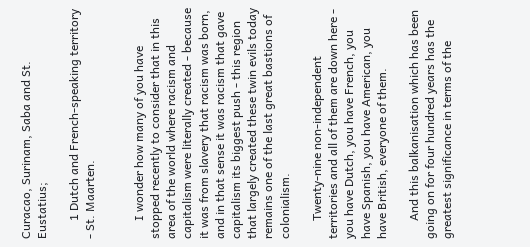Curacao, Surinam, Saba and St. Eustatius;

      1 Dutch and French-speaking territory - St. Maarten.


      I wonder how many of you have stopped recently to consider that in this area of the world where racism and capitalism were literally created - because it was from slavery that racism was born, and in that sense it was racism that gave capitalism its biggest push - this region that largely created these twin evils today remains one of the last great bastions of colonialism.

      Twenty-nine non-independent territories and all of them are down here - you have Dutch, you have French, you have Spanish, you have American, you have British, everyone of them.

      And this balkanisation which has been going on for four hundred years has the greatest significance in terms of the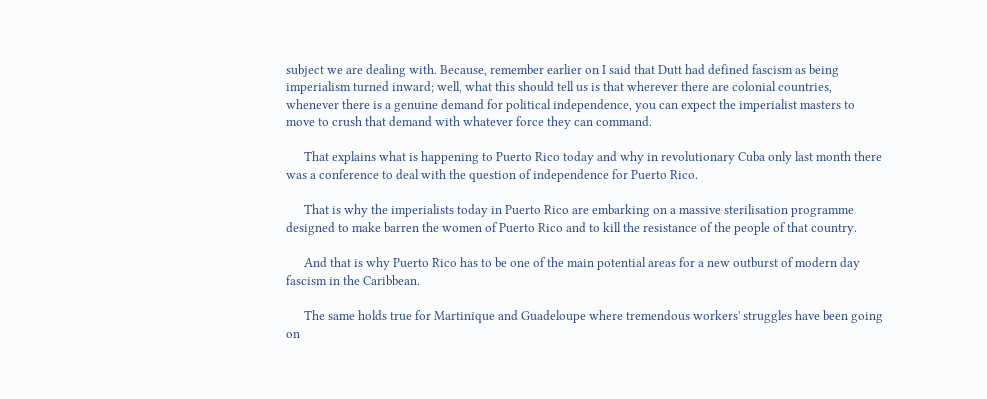subject we are dealing with. Because, remember earlier on I said that Dutt had defined fascism as being imperialism turned inward; well, what this should tell us is that wherever there are colonial countries, whenever there is a genuine demand for political independence, you can expect the imperialist masters to move to crush that demand with whatever force they can command.

      That explains what is happening to Puerto Rico today and why in revolutionary Cuba only last month there was a conference to deal with the question of independence for Puerto Rico.

      That is why the imperialists today in Puerto Rico are embarking on a massive sterilisation programme designed to make barren the women of Puerto Rico and to kill the resistance of the people of that country.

      And that is why Puerto Rico has to be one of the main potential areas for a new outburst of modern day fascism in the Caribbean.

      The same holds true for Martinique and Guadeloupe where tremendous workers' struggles have been going on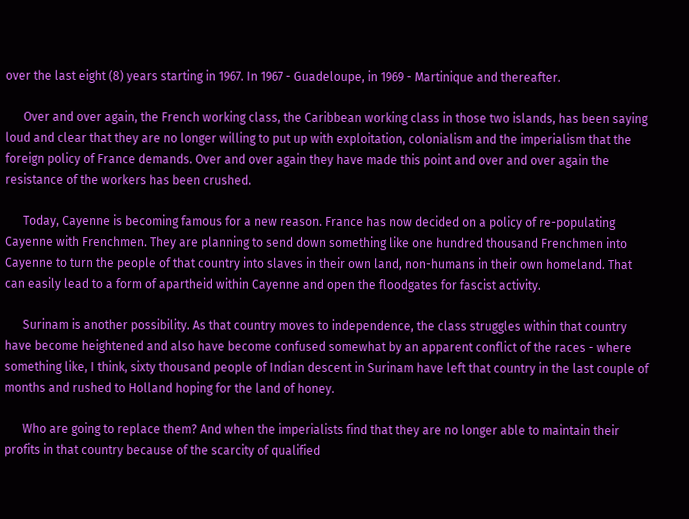over the last eight (8) years starting in 1967. In 1967 - Guadeloupe, in 1969 - Martinique and thereafter.

      Over and over again, the French working class, the Caribbean working class in those two islands, has been saying loud and clear that they are no longer willing to put up with exploitation, colonialism and the imperialism that the foreign policy of France demands. Over and over again they have made this point and over and over again the resistance of the workers has been crushed.

      Today, Cayenne is becoming famous for a new reason. France has now decided on a policy of re-populating Cayenne with Frenchmen. They are planning to send down something like one hundred thousand Frenchmen into Cayenne to turn the people of that country into slaves in their own land, non-humans in their own homeland. That can easily lead to a form of apartheid within Cayenne and open the floodgates for fascist activity.

      Surinam is another possibility. As that country moves to independence, the class struggles within that country have become heightened and also have become confused somewhat by an apparent conflict of the races - where something like, I think, sixty thousand people of Indian descent in Surinam have left that country in the last couple of months and rushed to Holland hoping for the land of honey.

      Who are going to replace them? And when the imperialists find that they are no longer able to maintain their profits in that country because of the scarcity of qualified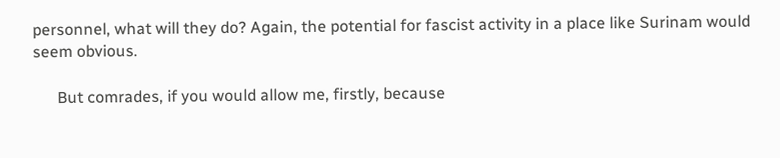personnel, what will they do? Again, the potential for fascist activity in a place like Surinam would seem obvious.

      But comrades, if you would allow me, firstly, because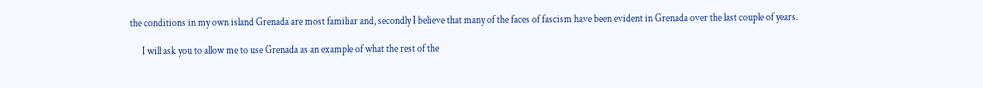the conditions in my own island Grenada are most familiar and, secondly I believe that many of the faces of fascism have been evident in Grenada over the last couple of years.

      I will ask you to allow me to use Grenada as an example of what the rest of the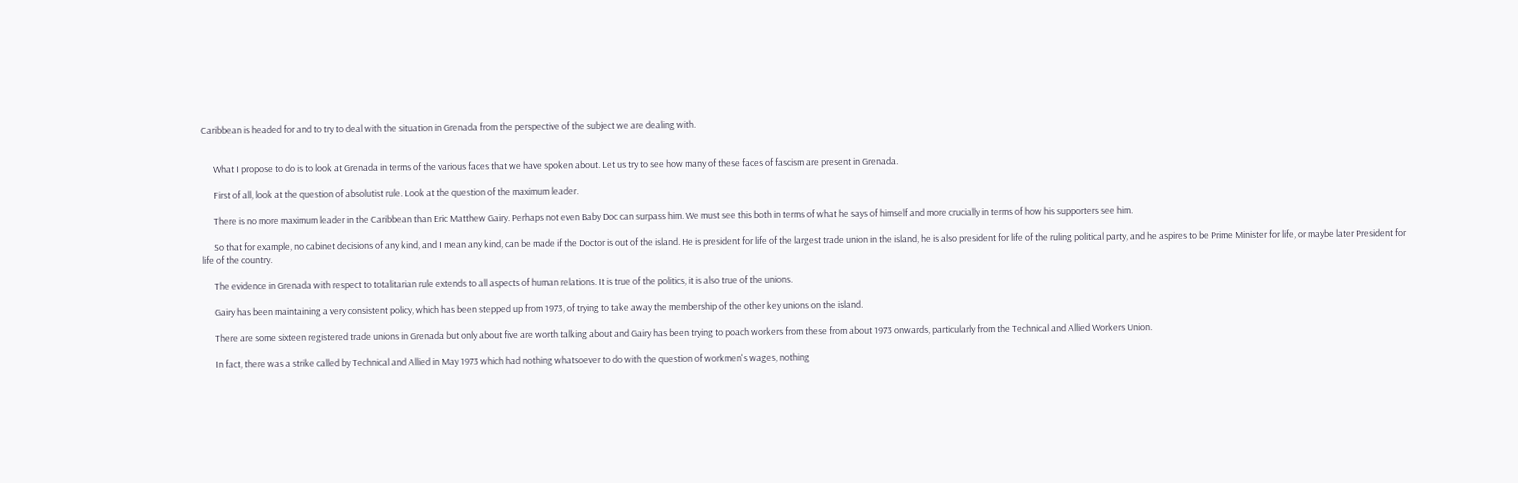Caribbean is headed for and to try to deal with the situation in Grenada from the perspective of the subject we are dealing with.


      What I propose to do is to look at Grenada in terms of the various faces that we have spoken about. Let us try to see how many of these faces of fascism are present in Grenada.

      First of all, look at the question of absolutist rule. Look at the question of the maximum leader.

      There is no more maximum leader in the Caribbean than Eric Matthew Gairy. Perhaps not even Baby Doc can surpass him. We must see this both in terms of what he says of himself and more crucially in terms of how his supporters see him.

      So that for example, no cabinet decisions of any kind, and I mean any kind, can be made if the Doctor is out of the island. He is president for life of the largest trade union in the island, he is also president for life of the ruling political party, and he aspires to be Prime Minister for life, or maybe later President for life of the country.

      The evidence in Grenada with respect to totalitarian rule extends to all aspects of human relations. It is true of the politics, it is also true of the unions.

      Gairy has been maintaining a very consistent policy, which has been stepped up from 1973, of trying to take away the membership of the other key unions on the island.

      There are some sixteen registered trade unions in Grenada but only about five are worth talking about and Gairy has been trying to poach workers from these from about 1973 onwards, particularly from the Technical and Allied Workers Union.

      In fact, there was a strike called by Technical and Allied in May 1973 which had nothing whatsoever to do with the question of workmen's wages, nothing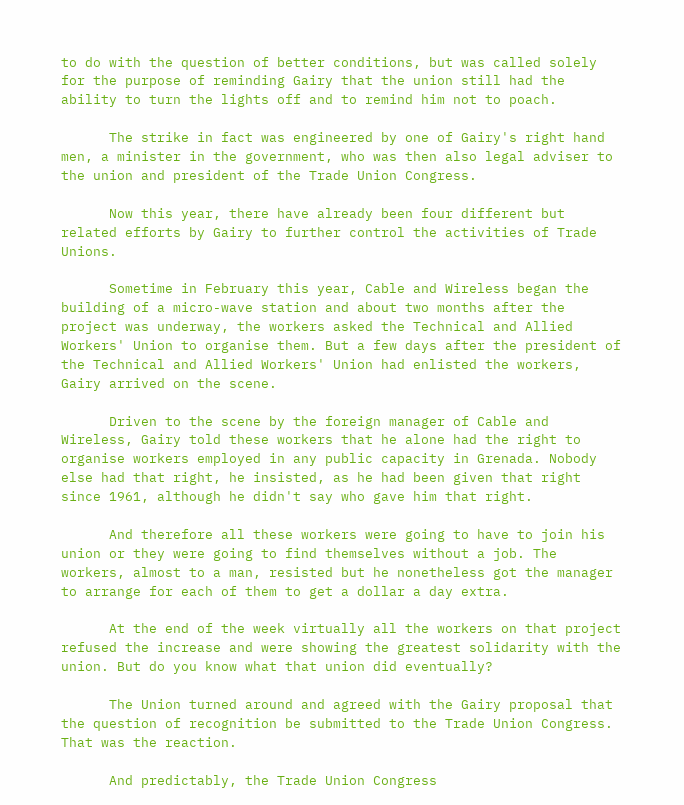to do with the question of better conditions, but was called solely for the purpose of reminding Gairy that the union still had the ability to turn the lights off and to remind him not to poach.

      The strike in fact was engineered by one of Gairy's right hand men, a minister in the government, who was then also legal adviser to the union and president of the Trade Union Congress.

      Now this year, there have already been four different but related efforts by Gairy to further control the activities of Trade Unions.

      Sometime in February this year, Cable and Wireless began the building of a micro-wave station and about two months after the project was underway, the workers asked the Technical and Allied Workers' Union to organise them. But a few days after the president of the Technical and Allied Workers' Union had enlisted the workers, Gairy arrived on the scene.

      Driven to the scene by the foreign manager of Cable and Wireless, Gairy told these workers that he alone had the right to organise workers employed in any public capacity in Grenada. Nobody else had that right, he insisted, as he had been given that right since 1961, although he didn't say who gave him that right.

      And therefore all these workers were going to have to join his union or they were going to find themselves without a job. The workers, almost to a man, resisted but he nonetheless got the manager to arrange for each of them to get a dollar a day extra.

      At the end of the week virtually all the workers on that project refused the increase and were showing the greatest solidarity with the union. But do you know what that union did eventually?

      The Union turned around and agreed with the Gairy proposal that the question of recognition be submitted to the Trade Union Congress. That was the reaction.

      And predictably, the Trade Union Congress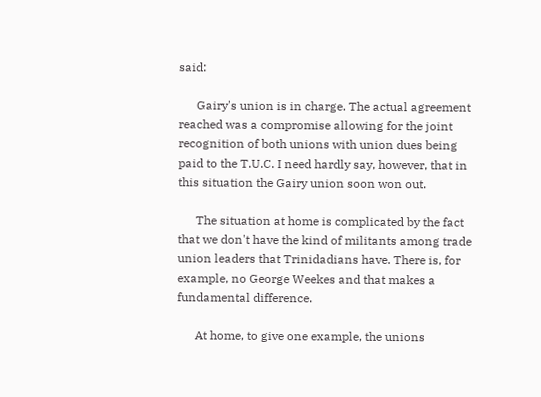said:

      Gairy's union is in charge. The actual agreement reached was a compromise allowing for the joint recognition of both unions with union dues being paid to the T.U.C. I need hardly say, however, that in this situation the Gairy union soon won out.

      The situation at home is complicated by the fact that we don't have the kind of militants among trade union leaders that Trinidadians have. There is, for example, no George Weekes and that makes a fundamental difference.

      At home, to give one example, the unions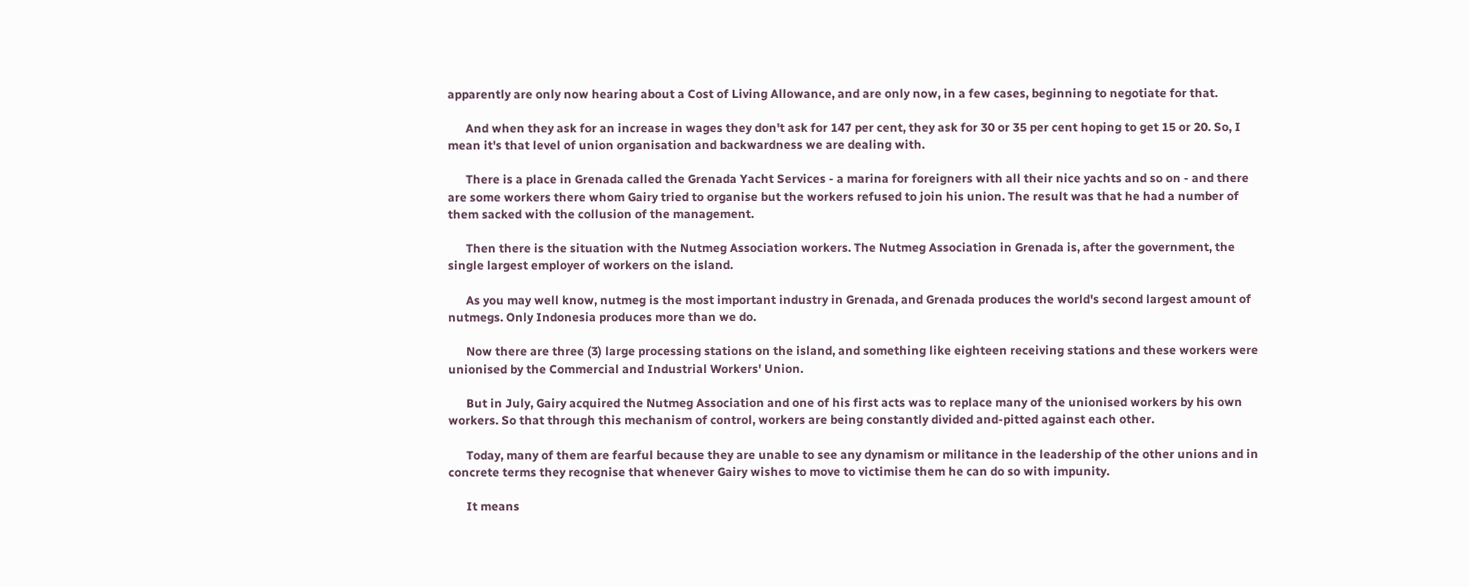apparently are only now hearing about a Cost of Living Allowance, and are only now, in a few cases, beginning to negotiate for that.

      And when they ask for an increase in wages they don't ask for 147 per cent, they ask for 30 or 35 per cent hoping to get 15 or 20. So, I mean it's that level of union organisation and backwardness we are dealing with.

      There is a place in Grenada called the Grenada Yacht Services - a marina for foreigners with all their nice yachts and so on - and there are some workers there whom Gairy tried to organise but the workers refused to join his union. The result was that he had a number of them sacked with the collusion of the management.

      Then there is the situation with the Nutmeg Association workers. The Nutmeg Association in Grenada is, after the government, the single largest employer of workers on the island.

      As you may well know, nutmeg is the most important industry in Grenada, and Grenada produces the world's second largest amount of nutmegs. Only Indonesia produces more than we do.

      Now there are three (3) large processing stations on the island, and something like eighteen receiving stations and these workers were unionised by the Commercial and Industrial Workers' Union.

      But in July, Gairy acquired the Nutmeg Association and one of his first acts was to replace many of the unionised workers by his own workers. So that through this mechanism of control, workers are being constantly divided and-pitted against each other.

      Today, many of them are fearful because they are unable to see any dynamism or militance in the leadership of the other unions and in concrete terms they recognise that whenever Gairy wishes to move to victimise them he can do so with impunity.

      It means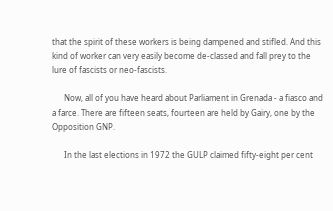that the spirit of these workers is being dampened and stifled. And this kind of worker can very easily become de-classed and fall prey to the lure of fascists or neo-fascists.

      Now, all of you have heard about Parliament in Grenada - a fiasco and a farce. There are fifteen seats, fourteen are held by Gairy, one by the Opposition GNP.

      In the last elections in 1972 the GULP claimed fifty-eight per cent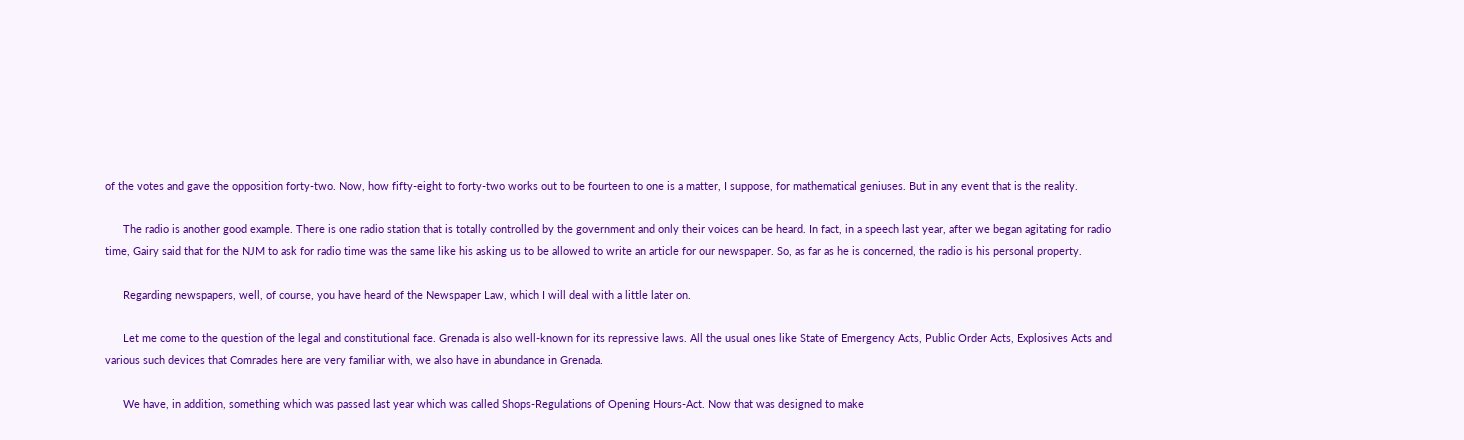of the votes and gave the opposition forty-two. Now, how fifty-eight to forty-two works out to be fourteen to one is a matter, I suppose, for mathematical geniuses. But in any event that is the reality.

      The radio is another good example. There is one radio station that is totally controlled by the government and only their voices can be heard. In fact, in a speech last year, after we began agitating for radio time, Gairy said that for the NJM to ask for radio time was the same like his asking us to be allowed to write an article for our newspaper. So, as far as he is concerned, the radio is his personal property.

      Regarding newspapers, well, of course, you have heard of the Newspaper Law, which I will deal with a little later on.

      Let me come to the question of the legal and constitutional face. Grenada is also well-known for its repressive laws. All the usual ones like State of Emergency Acts, Public Order Acts, Explosives Acts and various such devices that Comrades here are very familiar with, we also have in abundance in Grenada.

      We have, in addition, something which was passed last year which was called Shops-Regulations of Opening Hours-Act. Now that was designed to make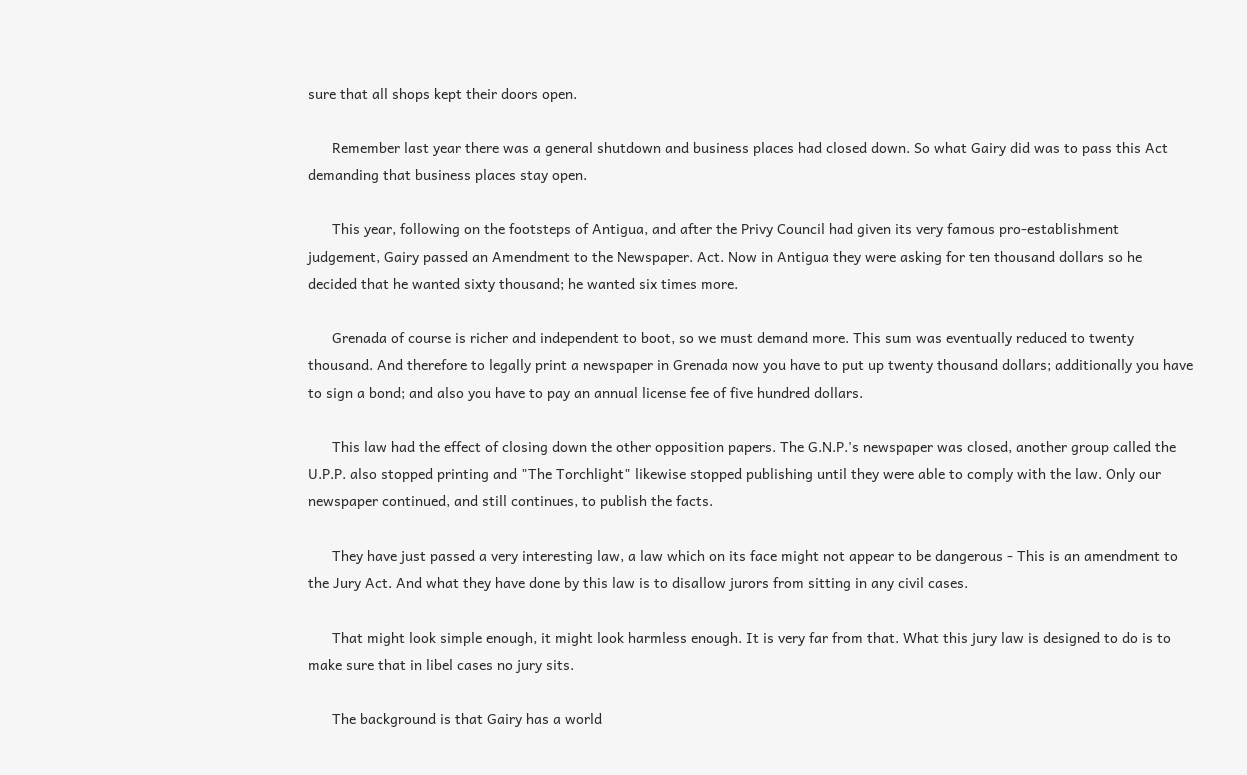sure that all shops kept their doors open.

      Remember last year there was a general shutdown and business places had closed down. So what Gairy did was to pass this Act demanding that business places stay open.

      This year, following on the footsteps of Antigua, and after the Privy Council had given its very famous pro-establishment judgement, Gairy passed an Amendment to the Newspaper. Act. Now in Antigua they were asking for ten thousand dollars so he decided that he wanted sixty thousand; he wanted six times more.

      Grenada of course is richer and independent to boot, so we must demand more. This sum was eventually reduced to twenty thousand. And therefore to legally print a newspaper in Grenada now you have to put up twenty thousand dollars; additionally you have to sign a bond; and also you have to pay an annual license fee of five hundred dollars.

      This law had the effect of closing down the other opposition papers. The G.N.P.'s newspaper was closed, another group called the U.P.P. also stopped printing and "The Torchlight" likewise stopped publishing until they were able to comply with the law. Only our newspaper continued, and still continues, to publish the facts.

      They have just passed a very interesting law, a law which on its face might not appear to be dangerous - This is an amendment to the Jury Act. And what they have done by this law is to disallow jurors from sitting in any civil cases.

      That might look simple enough, it might look harmless enough. It is very far from that. What this jury law is designed to do is to make sure that in libel cases no jury sits.

      The background is that Gairy has a world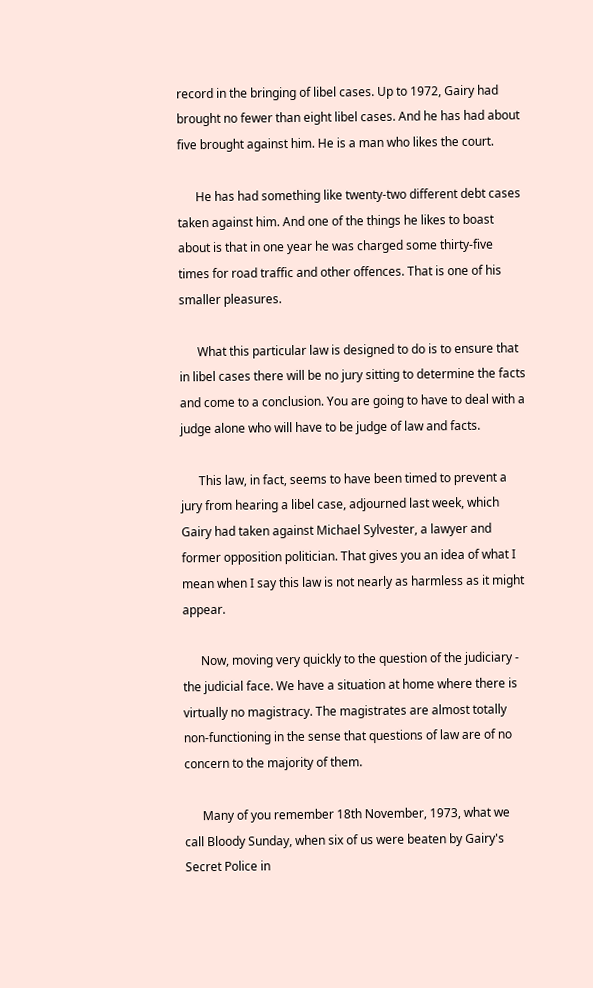record in the bringing of libel cases. Up to 1972, Gairy had brought no fewer than eight libel cases. And he has had about five brought against him. He is a man who likes the court.

      He has had something like twenty-two different debt cases taken against him. And one of the things he likes to boast about is that in one year he was charged some thirty-five times for road traffic and other offences. That is one of his smaller pleasures.

      What this particular law is designed to do is to ensure that in libel cases there will be no jury sitting to determine the facts and come to a conclusion. You are going to have to deal with a judge alone who will have to be judge of law and facts.

      This law, in fact, seems to have been timed to prevent a jury from hearing a libel case, adjourned last week, which Gairy had taken against Michael Sylvester, a lawyer and former opposition politician. That gives you an idea of what I mean when I say this law is not nearly as harmless as it might appear.

      Now, moving very quickly to the question of the judiciary - the judicial face. We have a situation at home where there is virtually no magistracy. The magistrates are almost totally non-functioning in the sense that questions of law are of no concern to the majority of them.

      Many of you remember 18th November, 1973, what we call Bloody Sunday, when six of us were beaten by Gairy's Secret Police in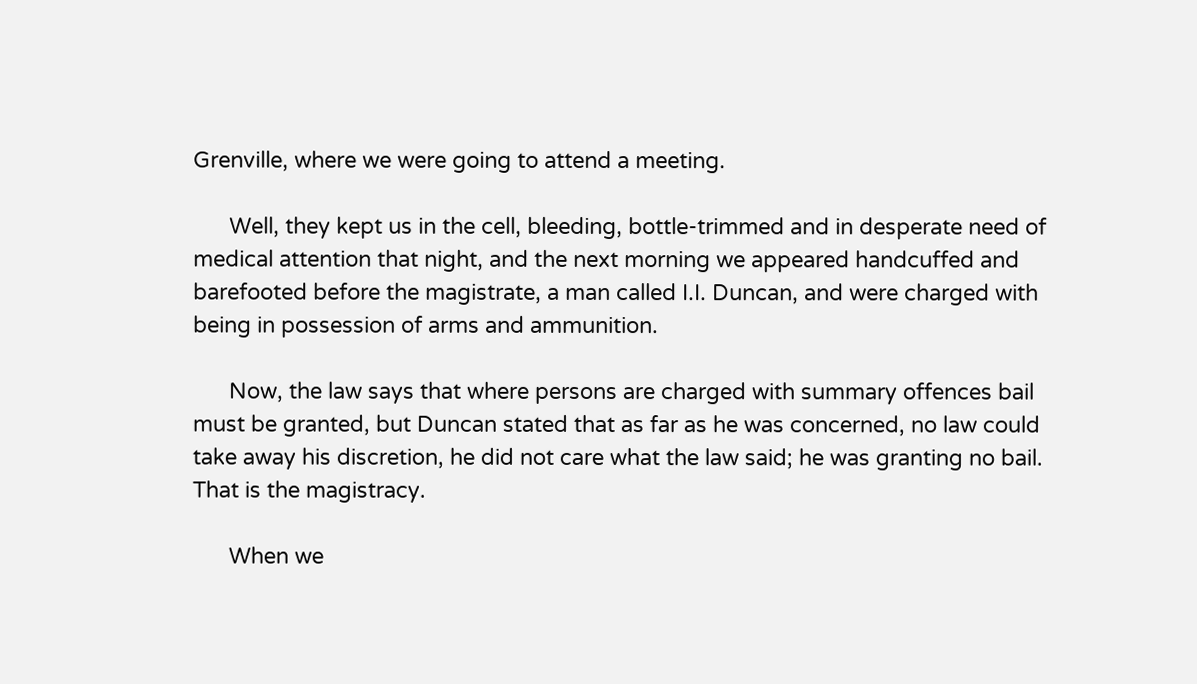Grenville, where we were going to attend a meeting.

      Well, they kept us in the cell, bleeding, bottle-trimmed and in desperate need of medical attention that night, and the next morning we appeared handcuffed and barefooted before the magistrate, a man called I.I. Duncan, and were charged with being in possession of arms and ammunition.

      Now, the law says that where persons are charged with summary offences bail must be granted, but Duncan stated that as far as he was concerned, no law could take away his discretion, he did not care what the law said; he was granting no bail. That is the magistracy.

      When we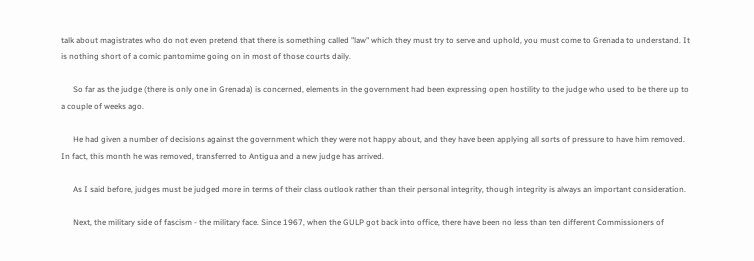talk about magistrates who do not even pretend that there is something called "law" which they must try to serve and uphold, you must come to Grenada to understand. It is nothing short of a comic pantomime going on in most of those courts daily.

      So far as the judge (there is only one in Grenada) is concerned, elements in the government had been expressing open hostility to the judge who used to be there up to a couple of weeks ago.

      He had given a number of decisions against the government which they were not happy about, and they have been applying all sorts of pressure to have him removed. In fact, this month he was removed, transferred to Antigua and a new judge has arrived.

      As I said before, judges must be judged more in terms of their class outlook rather than their personal integrity, though integrity is always an important consideration.

      Next, the military side of fascism - the military face. Since 1967, when the GULP got back into office, there have been no less than ten different Commissioners of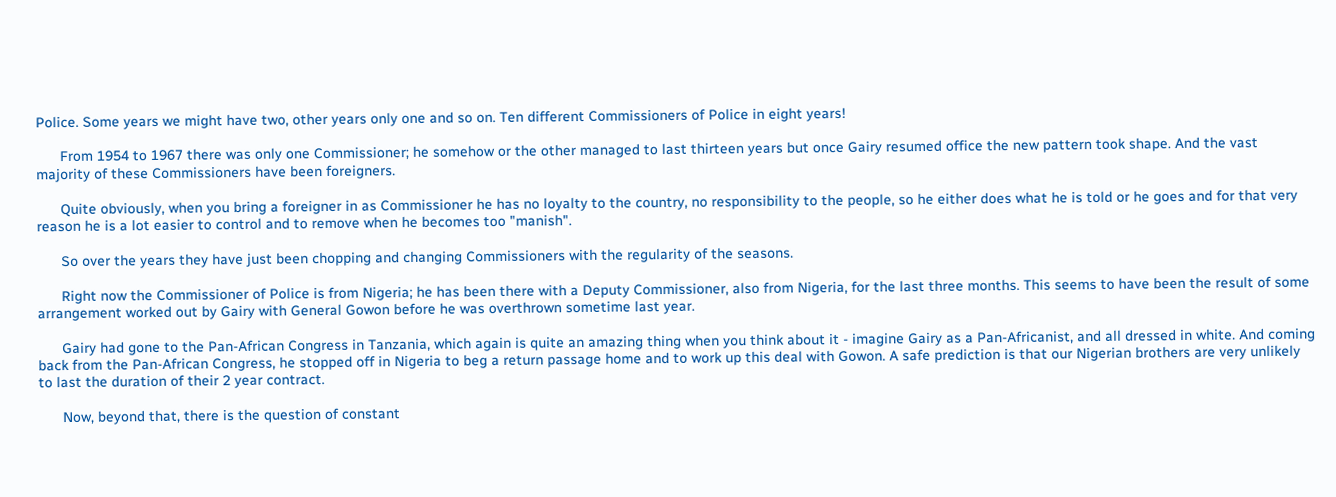Police. Some years we might have two, other years only one and so on. Ten different Commissioners of Police in eight years!

      From 1954 to 1967 there was only one Commissioner; he somehow or the other managed to last thirteen years but once Gairy resumed office the new pattern took shape. And the vast majority of these Commissioners have been foreigners.

      Quite obviously, when you bring a foreigner in as Commissioner he has no loyalty to the country, no responsibility to the people, so he either does what he is told or he goes and for that very reason he is a lot easier to control and to remove when he becomes too "manish".

      So over the years they have just been chopping and changing Commissioners with the regularity of the seasons.

      Right now the Commissioner of Police is from Nigeria; he has been there with a Deputy Commissioner, also from Nigeria, for the last three months. This seems to have been the result of some arrangement worked out by Gairy with General Gowon before he was overthrown sometime last year.

      Gairy had gone to the Pan-African Congress in Tanzania, which again is quite an amazing thing when you think about it - imagine Gairy as a Pan-Africanist, and all dressed in white. And coming back from the Pan-African Congress, he stopped off in Nigeria to beg a return passage home and to work up this deal with Gowon. A safe prediction is that our Nigerian brothers are very unlikely to last the duration of their 2 year contract.

      Now, beyond that, there is the question of constant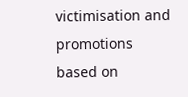victimisation and promotions based on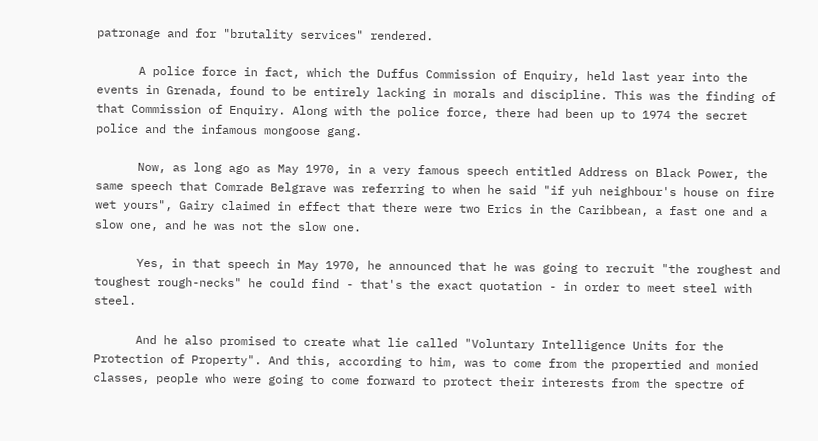patronage and for "brutality services" rendered.

      A police force in fact, which the Duffus Commission of Enquiry, held last year into the events in Grenada, found to be entirely lacking in morals and discipline. This was the finding of that Commission of Enquiry. Along with the police force, there had been up to 1974 the secret police and the infamous mongoose gang.

      Now, as long ago as May 1970, in a very famous speech entitled Address on Black Power, the same speech that Comrade Belgrave was referring to when he said "if yuh neighbour's house on fire wet yours", Gairy claimed in effect that there were two Erics in the Caribbean, a fast one and a slow one, and he was not the slow one.

      Yes, in that speech in May 1970, he announced that he was going to recruit "the roughest and toughest rough-necks" he could find - that's the exact quotation - in order to meet steel with steel.

      And he also promised to create what lie called "Voluntary Intelligence Units for the Protection of Property". And this, according to him, was to come from the propertied and monied classes, people who were going to come forward to protect their interests from the spectre of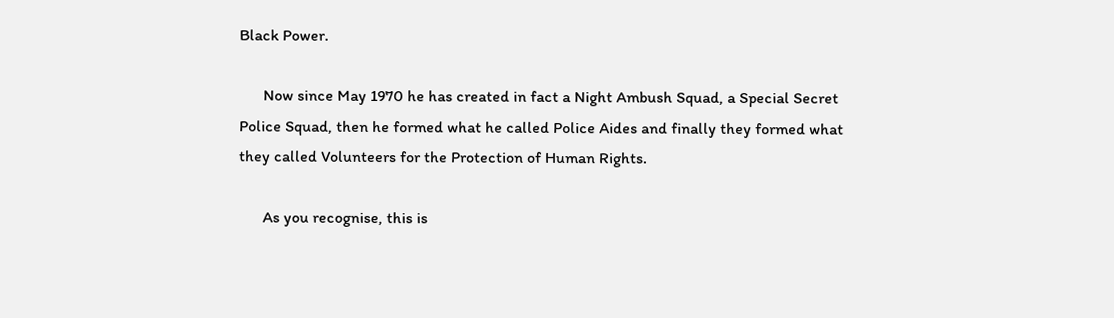Black Power.

      Now since May 1970 he has created in fact a Night Ambush Squad, a Special Secret Police Squad, then he formed what he called Police Aides and finally they formed what they called Volunteers for the Protection of Human Rights.

      As you recognise, this is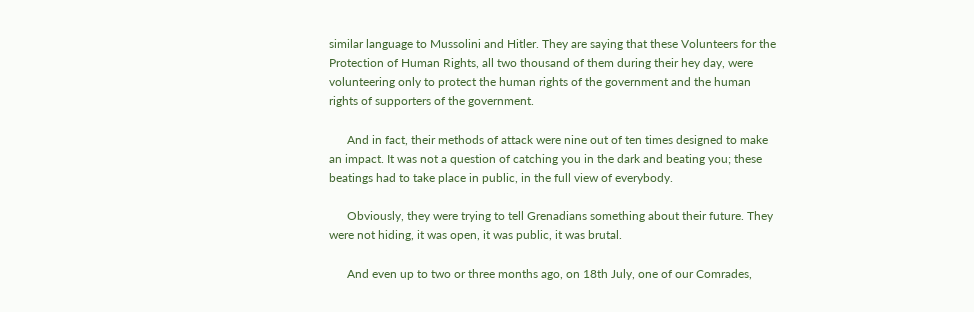similar language to Mussolini and Hitler. They are saying that these Volunteers for the Protection of Human Rights, all two thousand of them during their hey day, were volunteering only to protect the human rights of the government and the human rights of supporters of the government.

      And in fact, their methods of attack were nine out of ten times designed to make an impact. It was not a question of catching you in the dark and beating you; these beatings had to take place in public, in the full view of everybody.

      Obviously, they were trying to tell Grenadians something about their future. They were not hiding, it was open, it was public, it was brutal.

      And even up to two or three months ago, on 18th July, one of our Comrades,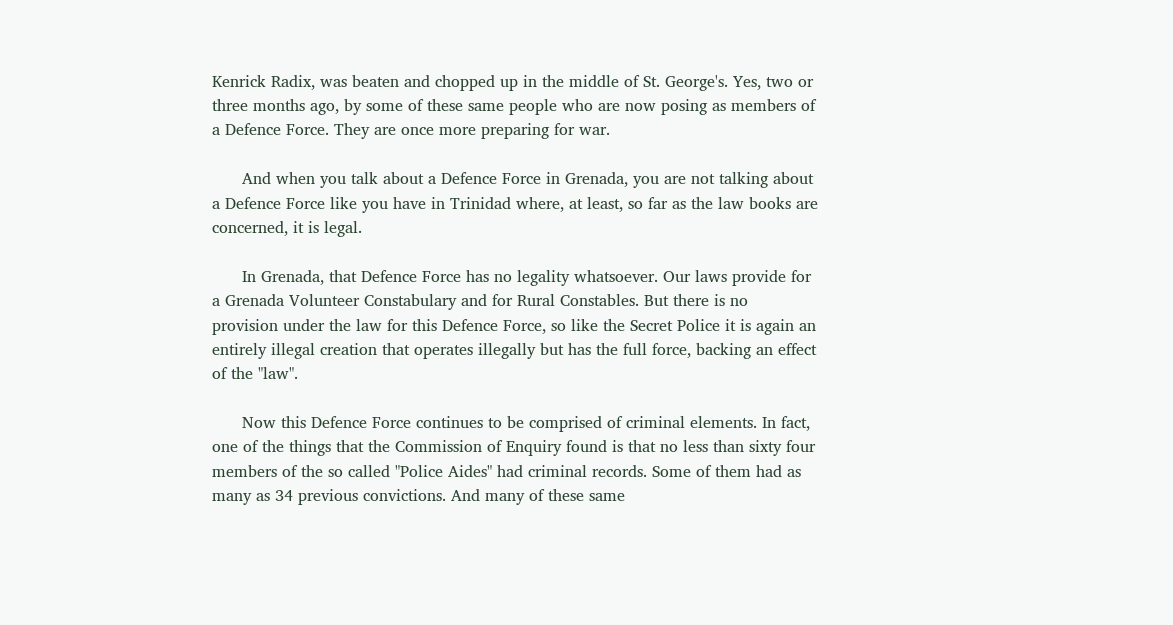Kenrick Radix, was beaten and chopped up in the middle of St. George's. Yes, two or three months ago, by some of these same people who are now posing as members of a Defence Force. They are once more preparing for war.

      And when you talk about a Defence Force in Grenada, you are not talking about a Defence Force like you have in Trinidad where, at least, so far as the law books are concerned, it is legal.

      In Grenada, that Defence Force has no legality whatsoever. Our laws provide for a Grenada Volunteer Constabulary and for Rural Constables. But there is no provision under the law for this Defence Force, so like the Secret Police it is again an entirely illegal creation that operates illegally but has the full force, backing an effect of the "law".

      Now this Defence Force continues to be comprised of criminal elements. In fact, one of the things that the Commission of Enquiry found is that no less than sixty four members of the so called "Police Aides" had criminal records. Some of them had as many as 34 previous convictions. And many of these same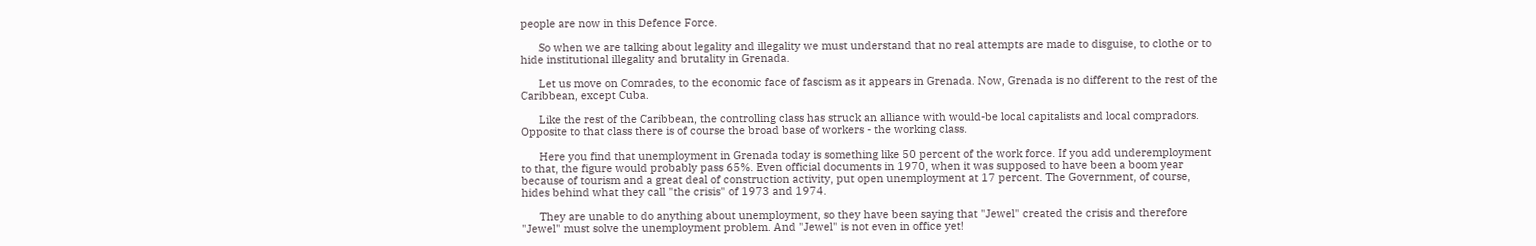people are now in this Defence Force.

      So when we are talking about legality and illegality we must understand that no real attempts are made to disguise, to clothe or to hide institutional illegality and brutality in Grenada.

      Let us move on Comrades, to the economic face of fascism as it appears in Grenada. Now, Grenada is no different to the rest of the Caribbean, except Cuba.

      Like the rest of the Caribbean, the controlling class has struck an alliance with would-be local capitalists and local compradors. Opposite to that class there is of course the broad base of workers - the working class.

      Here you find that unemployment in Grenada today is something like 50 percent of the work force. If you add underemployment to that, the figure would probably pass 65%. Even official documents in 1970, when it was supposed to have been a boom year because of tourism and a great deal of construction activity, put open unemployment at 17 percent. The Government, of course, hides behind what they call "the crisis" of 1973 and 1974.

      They are unable to do anything about unemployment, so they have been saying that "Jewel" created the crisis and therefore "Jewel" must solve the unemployment problem. And "Jewel" is not even in office yet!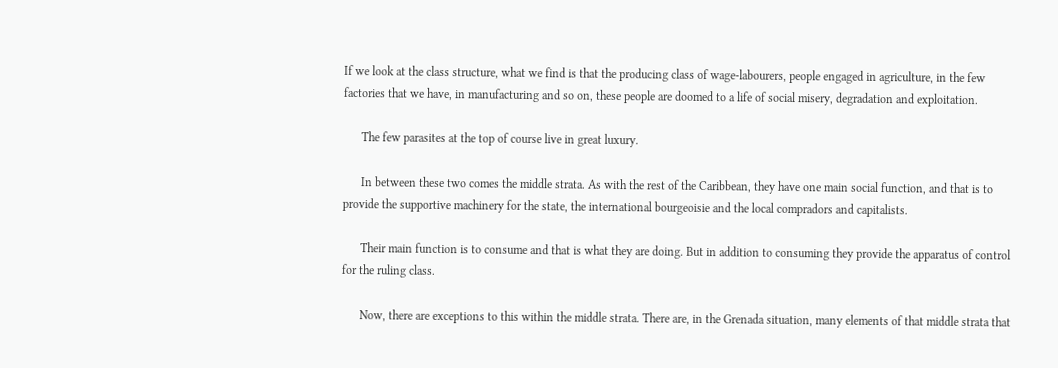If we look at the class structure, what we find is that the producing class of wage-labourers, people engaged in agriculture, in the few factories that we have, in manufacturing and so on, these people are doomed to a life of social misery, degradation and exploitation.

      The few parasites at the top of course live in great luxury.

      In between these two comes the middle strata. As with the rest of the Caribbean, they have one main social function, and that is to provide the supportive machinery for the state, the international bourgeoisie and the local compradors and capitalists.

      Their main function is to consume and that is what they are doing. But in addition to consuming they provide the apparatus of control for the ruling class.

      Now, there are exceptions to this within the middle strata. There are, in the Grenada situation, many elements of that middle strata that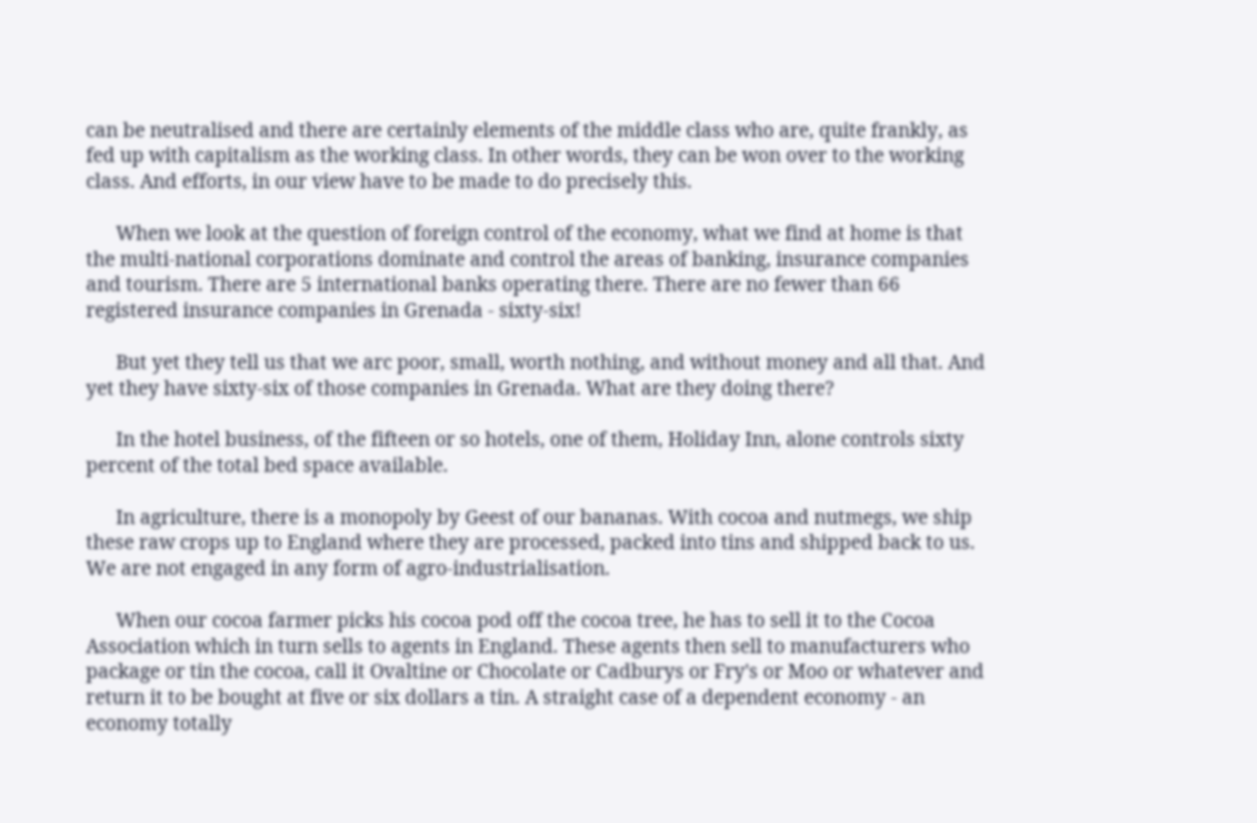can be neutralised and there are certainly elements of the middle class who are, quite frankly, as fed up with capitalism as the working class. In other words, they can be won over to the working class. And efforts, in our view have to be made to do precisely this.

      When we look at the question of foreign control of the economy, what we find at home is that the multi-national corporations dominate and control the areas of banking, insurance companies and tourism. There are 5 international banks operating there. There are no fewer than 66 registered insurance companies in Grenada - sixty-six!

      But yet they tell us that we arc poor, small, worth nothing, and without money and all that. And yet they have sixty-six of those companies in Grenada. What are they doing there?

      In the hotel business, of the fifteen or so hotels, one of them, Holiday Inn, alone controls sixty percent of the total bed space available.

      In agriculture, there is a monopoly by Geest of our bananas. With cocoa and nutmegs, we ship these raw crops up to England where they are processed, packed into tins and shipped back to us. We are not engaged in any form of agro-industrialisation.

      When our cocoa farmer picks his cocoa pod off the cocoa tree, he has to sell it to the Cocoa Association which in turn sells to agents in England. These agents then sell to manufacturers who package or tin the cocoa, call it Ovaltine or Chocolate or Cadburys or Fry's or Moo or whatever and return it to be bought at five or six dollars a tin. A straight case of a dependent economy - an economy totally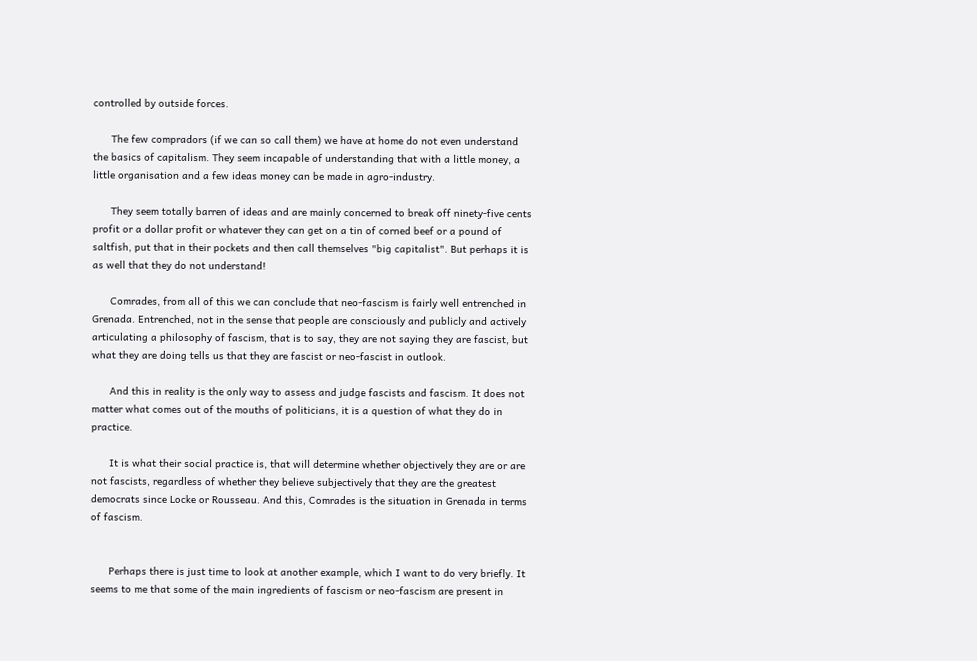controlled by outside forces.

      The few compradors (if we can so call them) we have at home do not even understand the basics of capitalism. They seem incapable of understanding that with a little money, a little organisation and a few ideas money can be made in agro-industry.

      They seem totally barren of ideas and are mainly concerned to break off ninety-five cents profit or a dollar profit or whatever they can get on a tin of corned beef or a pound of saltfish, put that in their pockets and then call themselves "big capitalist". But perhaps it is as well that they do not understand!

      Comrades, from all of this we can conclude that neo-fascism is fairly well entrenched in Grenada. Entrenched, not in the sense that people are consciously and publicly and actively articulating a philosophy of fascism, that is to say, they are not saying they are fascist, but what they are doing tells us that they are fascist or neo-fascist in outlook.

      And this in reality is the only way to assess and judge fascists and fascism. It does not matter what comes out of the mouths of politicians, it is a question of what they do in practice.

      It is what their social practice is, that will determine whether objectively they are or are not fascists, regardless of whether they believe subjectively that they are the greatest democrats since Locke or Rousseau. And this, Comrades is the situation in Grenada in terms of fascism.


      Perhaps there is just time to look at another example, which I want to do very briefly. It seems to me that some of the main ingredients of fascism or neo-fascism are present in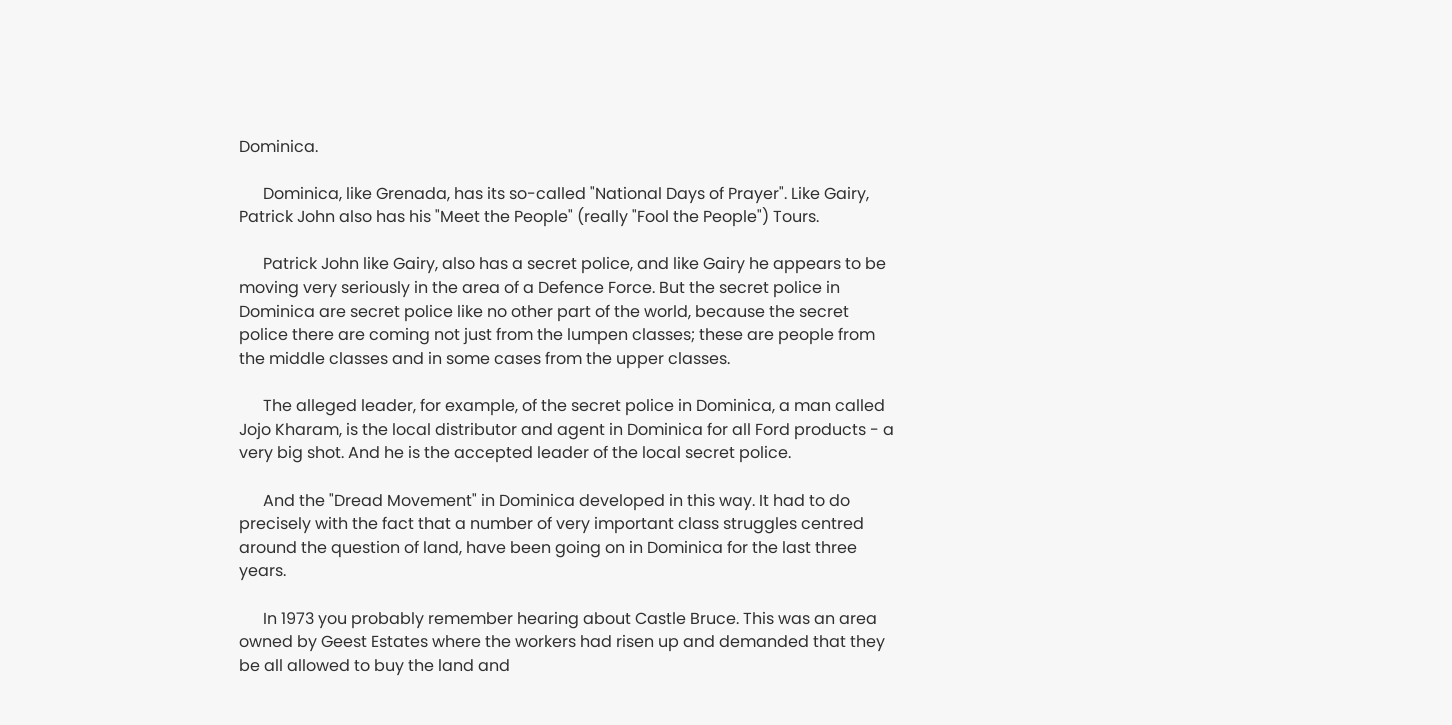Dominica.

      Dominica, like Grenada, has its so-called "National Days of Prayer". Like Gairy, Patrick John also has his "Meet the People" (really "Fool the People") Tours.

      Patrick John like Gairy, also has a secret police, and like Gairy he appears to be moving very seriously in the area of a Defence Force. But the secret police in Dominica are secret police like no other part of the world, because the secret police there are coming not just from the lumpen classes; these are people from the middle classes and in some cases from the upper classes.

      The alleged leader, for example, of the secret police in Dominica, a man called Jojo Kharam, is the local distributor and agent in Dominica for all Ford products - a very big shot. And he is the accepted leader of the local secret police.

      And the "Dread Movement" in Dominica developed in this way. It had to do precisely with the fact that a number of very important class struggles centred around the question of land, have been going on in Dominica for the last three years.

      In 1973 you probably remember hearing about Castle Bruce. This was an area owned by Geest Estates where the workers had risen up and demanded that they be all allowed to buy the land and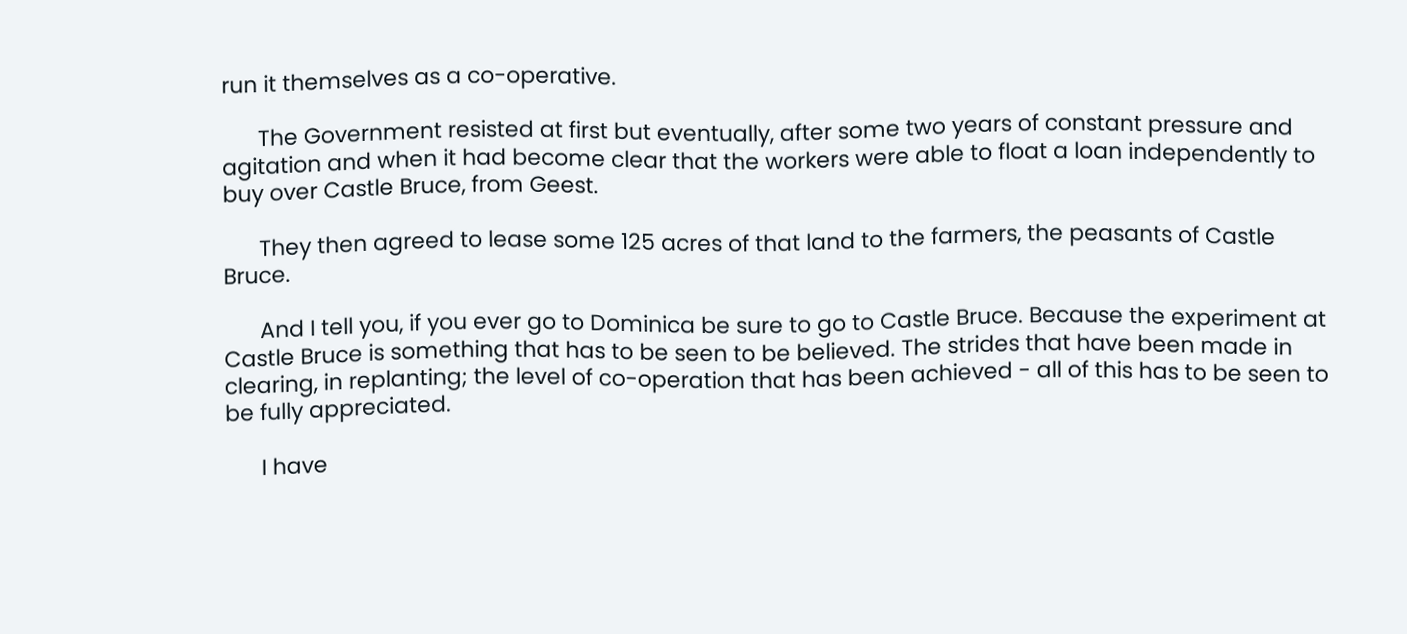run it themselves as a co-operative.

      The Government resisted at first but eventually, after some two years of constant pressure and agitation and when it had become clear that the workers were able to float a loan independently to buy over Castle Bruce, from Geest.

      They then agreed to lease some 125 acres of that land to the farmers, the peasants of Castle Bruce.

      And I tell you, if you ever go to Dominica be sure to go to Castle Bruce. Because the experiment at Castle Bruce is something that has to be seen to be believed. The strides that have been made in clearing, in replanting; the level of co-operation that has been achieved - all of this has to be seen to be fully appreciated.

      I have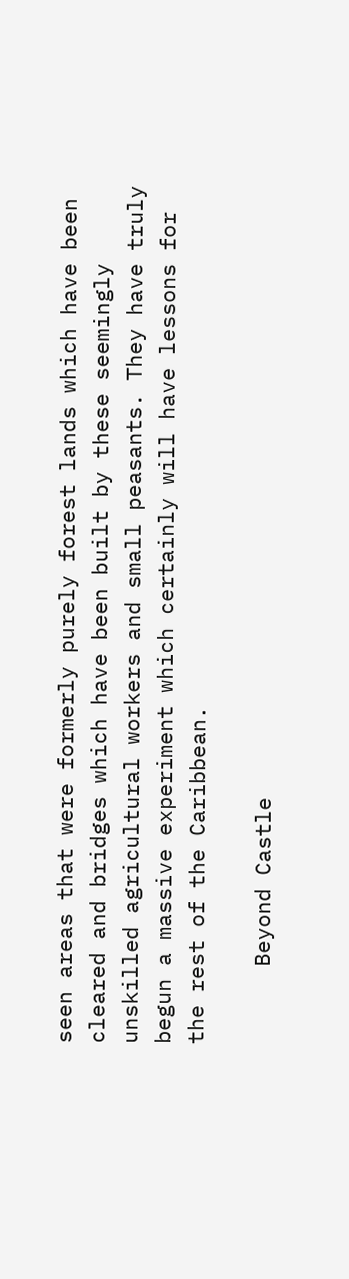seen areas that were formerly purely forest lands which have been cleared and bridges which have been built by these seemingly unskilled agricultural workers and small peasants. They have truly begun a massive experiment which certainly will have lessons for the rest of the Caribbean.

      Beyond Castle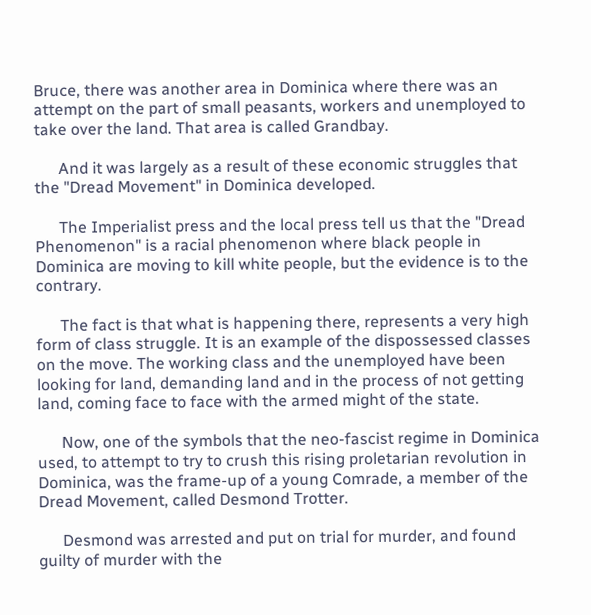Bruce, there was another area in Dominica where there was an attempt on the part of small peasants, workers and unemployed to take over the land. That area is called Grandbay.

      And it was largely as a result of these economic struggles that the "Dread Movement" in Dominica developed.

      The Imperialist press and the local press tell us that the "Dread Phenomenon" is a racial phenomenon where black people in Dominica are moving to kill white people, but the evidence is to the contrary.

      The fact is that what is happening there, represents a very high form of class struggle. It is an example of the dispossessed classes on the move. The working class and the unemployed have been looking for land, demanding land and in the process of not getting land, coming face to face with the armed might of the state.

      Now, one of the symbols that the neo-fascist regime in Dominica used, to attempt to try to crush this rising proletarian revolution in Dominica, was the frame-up of a young Comrade, a member of the Dread Movement, called Desmond Trotter.

      Desmond was arrested and put on trial for murder, and found guilty of murder with the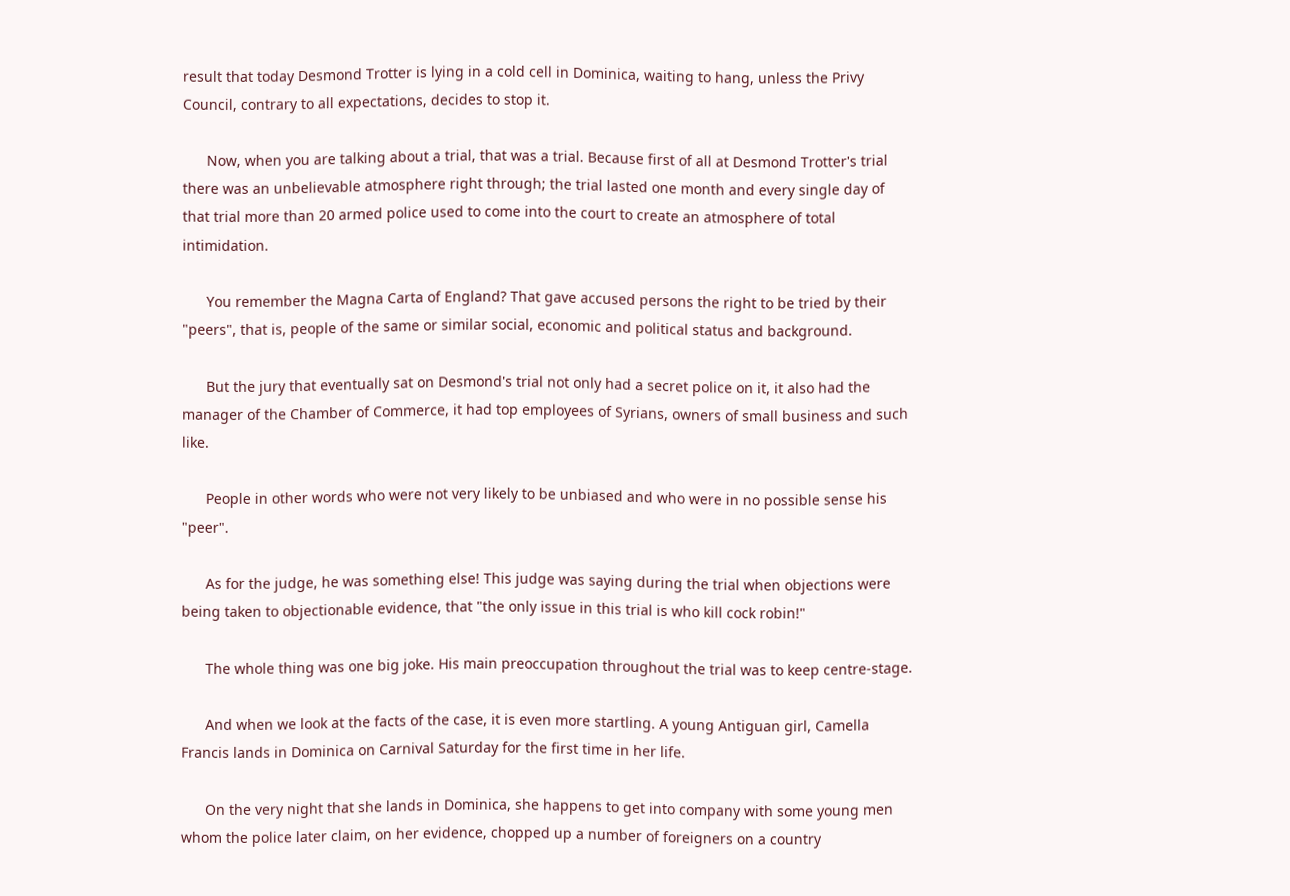result that today Desmond Trotter is lying in a cold cell in Dominica, waiting to hang, unless the Privy Council, contrary to all expectations, decides to stop it.

      Now, when you are talking about a trial, that was a trial. Because first of all at Desmond Trotter's trial there was an unbelievable atmosphere right through; the trial lasted one month and every single day of that trial more than 20 armed police used to come into the court to create an atmosphere of total intimidation.

      You remember the Magna Carta of England? That gave accused persons the right to be tried by their "peers", that is, people of the same or similar social, economic and political status and background.

      But the jury that eventually sat on Desmond's trial not only had a secret police on it, it also had the manager of the Chamber of Commerce, it had top employees of Syrians, owners of small business and such like.

      People in other words who were not very likely to be unbiased and who were in no possible sense his "peer".

      As for the judge, he was something else! This judge was saying during the trial when objections were being taken to objectionable evidence, that "the only issue in this trial is who kill cock robin!"

      The whole thing was one big joke. His main preoccupation throughout the trial was to keep centre-stage.

      And when we look at the facts of the case, it is even more startling. A young Antiguan girl, Camella Francis lands in Dominica on Carnival Saturday for the first time in her life.

      On the very night that she lands in Dominica, she happens to get into company with some young men whom the police later claim, on her evidence, chopped up a number of foreigners on a country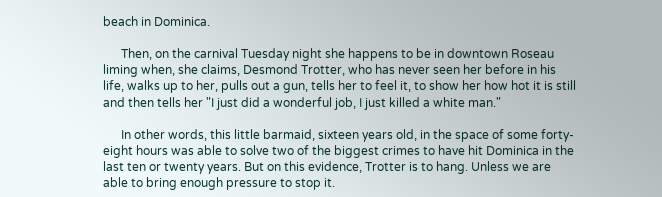beach in Dominica.

      Then, on the carnival Tuesday night she happens to be in downtown Roseau liming when, she claims, Desmond Trotter, who has never seen her before in his life, walks up to her, pulls out a gun, tells her to feel it, to show her how hot it is still and then tells her "I just did a wonderful job, I just killed a white man."

      In other words, this little barmaid, sixteen years old, in the space of some forty-eight hours was able to solve two of the biggest crimes to have hit Dominica in the last ten or twenty years. But on this evidence, Trotter is to hang. Unless we are able to bring enough pressure to stop it.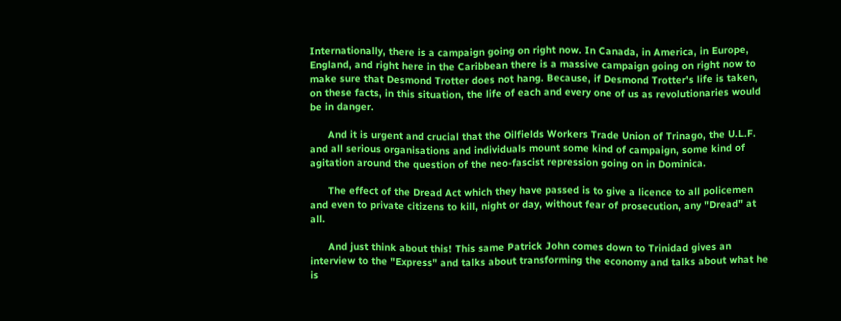Internationally, there is a campaign going on right now. In Canada, in America, in Europe, England, and right here in the Caribbean there is a massive campaign going on right now to make sure that Desmond Trotter does not hang. Because, if Desmond Trotter's life is taken, on these facts, in this situation, the life of each and every one of us as revolutionaries would be in danger.

      And it is urgent and crucial that the Oilfields Workers Trade Union of Trinago, the U.L.F. and all serious organisations and individuals mount some kind of campaign, some kind of agitation around the question of the neo-fascist repression going on in Dominica.

      The effect of the Dread Act which they have passed is to give a licence to all policemen and even to private citizens to kill, night or day, without fear of prosecution, any "Dread" at all.

      And just think about this! This same Patrick John comes down to Trinidad gives an interview to the "Express" and talks about transforming the economy and talks about what he is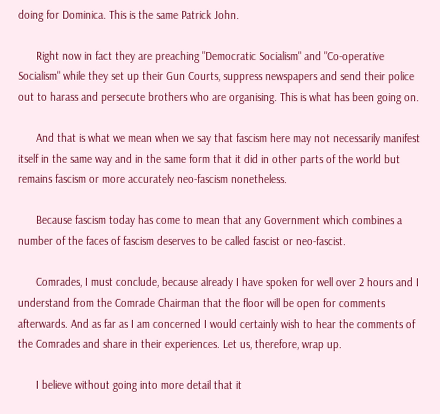doing for Dominica. This is the same Patrick John.

      Right now in fact they are preaching "Democratic Socialism" and "Co-operative Socialism" while they set up their Gun Courts, suppress newspapers and send their police out to harass and persecute brothers who are organising. This is what has been going on.

      And that is what we mean when we say that fascism here may not necessarily manifest itself in the same way and in the same form that it did in other parts of the world but remains fascism or more accurately neo-fascism nonetheless.

      Because fascism today has come to mean that any Government which combines a number of the faces of fascism deserves to be called fascist or neo-fascist.

      Comrades, I must conclude, because already I have spoken for well over 2 hours and I understand from the Comrade Chairman that the floor will be open for comments afterwards. And as far as I am concerned I would certainly wish to hear the comments of the Comrades and share in their experiences. Let us, therefore, wrap up.

      I believe without going into more detail that it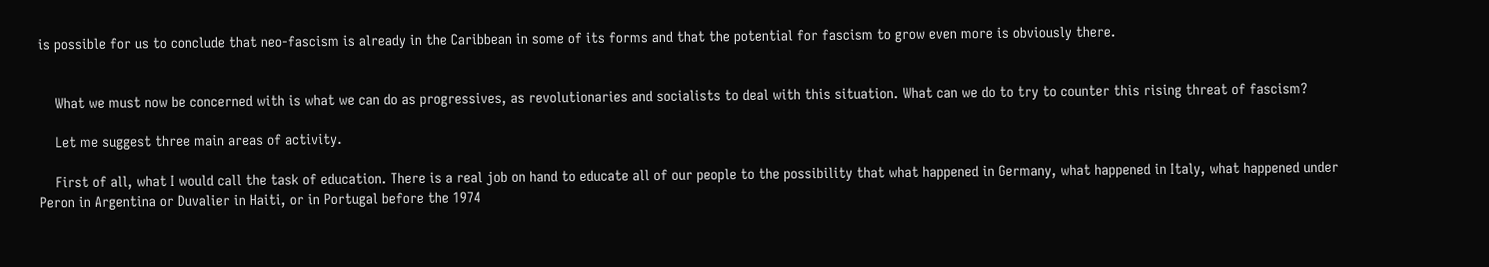is possible for us to conclude that neo-fascism is already in the Caribbean in some of its forms and that the potential for fascism to grow even more is obviously there.


    What we must now be concerned with is what we can do as progressives, as revolutionaries and socialists to deal with this situation. What can we do to try to counter this rising threat of fascism?

    Let me suggest three main areas of activity.

    First of all, what I would call the task of education. There is a real job on hand to educate all of our people to the possibility that what happened in Germany, what happened in Italy, what happened under Peron in Argentina or Duvalier in Haiti, or in Portugal before the 1974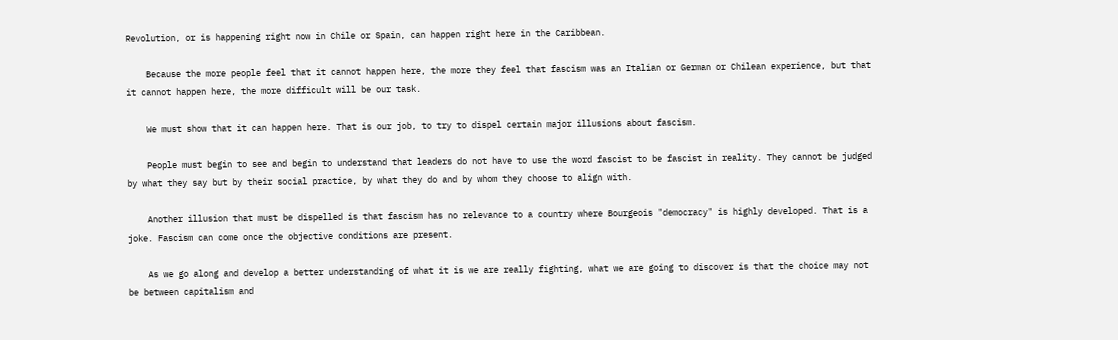Revolution, or is happening right now in Chile or Spain, can happen right here in the Caribbean.

    Because the more people feel that it cannot happen here, the more they feel that fascism was an Italian or German or Chilean experience, but that it cannot happen here, the more difficult will be our task.

    We must show that it can happen here. That is our job, to try to dispel certain major illusions about fascism.

    People must begin to see and begin to understand that leaders do not have to use the word fascist to be fascist in reality. They cannot be judged by what they say but by their social practice, by what they do and by whom they choose to align with.

    Another illusion that must be dispelled is that fascism has no relevance to a country where Bourgeois "democracy" is highly developed. That is a joke. Fascism can come once the objective conditions are present.

    As we go along and develop a better understanding of what it is we are really fighting, what we are going to discover is that the choice may not be between capitalism and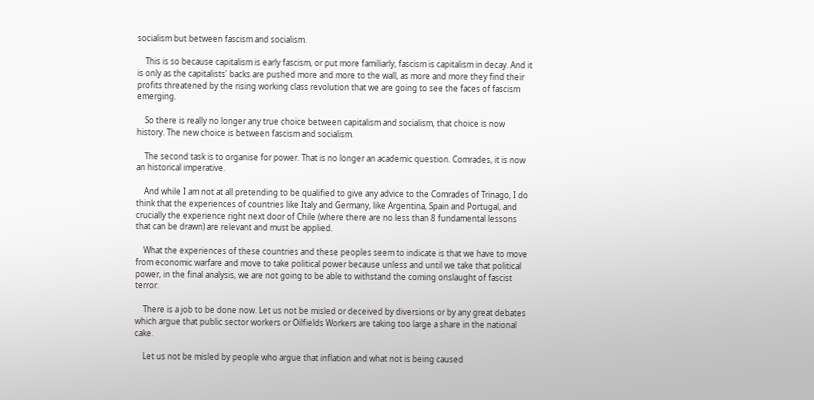socialism but between fascism and socialism.

    This is so because capitalism is early fascism, or put more familiarly, fascism is capitalism in decay. And it is only as the capitalists' backs are pushed more and more to the wall, as more and more they find their profits threatened by the rising working class revolution that we are going to see the faces of fascism emerging.

    So there is really no longer any true choice between capitalism and socialism, that choice is now history. The new choice is between fascism and socialism.

    The second task is to organise for power. That is no longer an academic question. Comrades, it is now an historical imperative.

    And while I am not at all pretending to be qualified to give any advice to the Comrades of Trinago, I do think that the experiences of countries like Italy and Germany, like Argentina, Spain and Portugal, and crucially the experience right next door of Chile (where there are no less than 8 fundamental lessons that can be drawn) are relevant and must be applied.

    What the experiences of these countries and these peoples seem to indicate is that we have to move from economic warfare and move to take political power because unless and until we take that political power, in the final analysis, we are not going to be able to withstand the coming onslaught of fascist terror.

    There is a job to be done now. Let us not be misled or deceived by diversions or by any great debates which argue that public sector workers or Oilfields Workers are taking too large a share in the national cake.

    Let us not be misled by people who argue that inflation and what not is being caused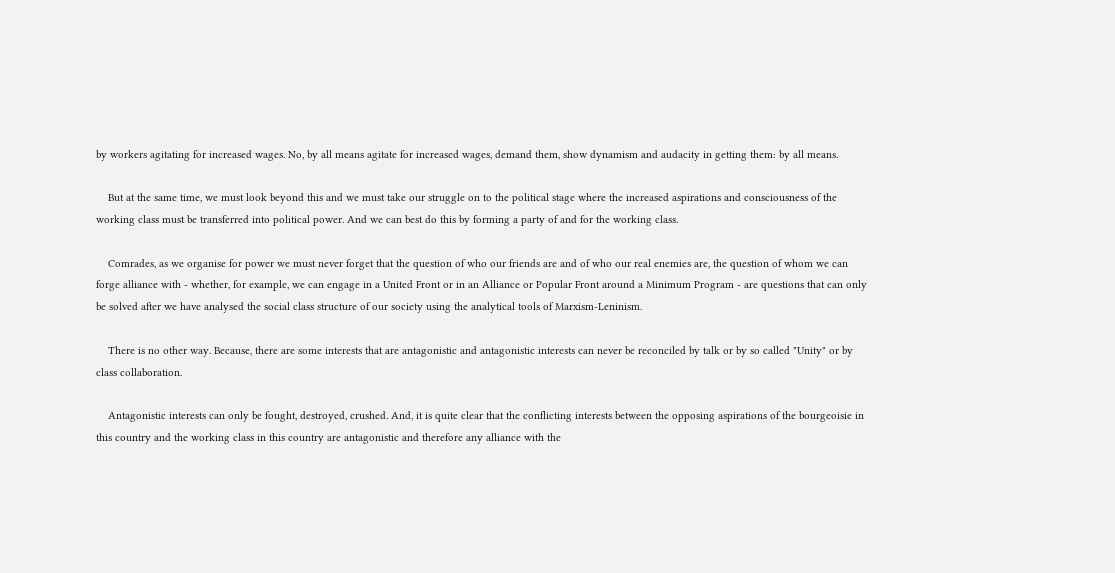by workers agitating for increased wages. No, by all means agitate for increased wages, demand them, show dynamism and audacity in getting them: by all means.

    But at the same time, we must look beyond this and we must take our struggle on to the political stage where the increased aspirations and consciousness of the working class must be transferred into political power. And we can best do this by forming a party of and for the working class.

    Comrades, as we organise for power we must never forget that the question of who our friends are and of who our real enemies are, the question of whom we can forge alliance with - whether, for example, we can engage in a United Front or in an Alliance or Popular Front around a Minimum Program - are questions that can only be solved after we have analysed the social class structure of our society using the analytical tools of Marxism-Leninism.

    There is no other way. Because, there are some interests that are antagonistic and antagonistic interests can never be reconciled by talk or by so called "Unity" or by class collaboration.

    Antagonistic interests can only be fought, destroyed, crushed. And, it is quite clear that the conflicting interests between the opposing aspirations of the bourgeoisie in this country and the working class in this country are antagonistic and therefore any alliance with the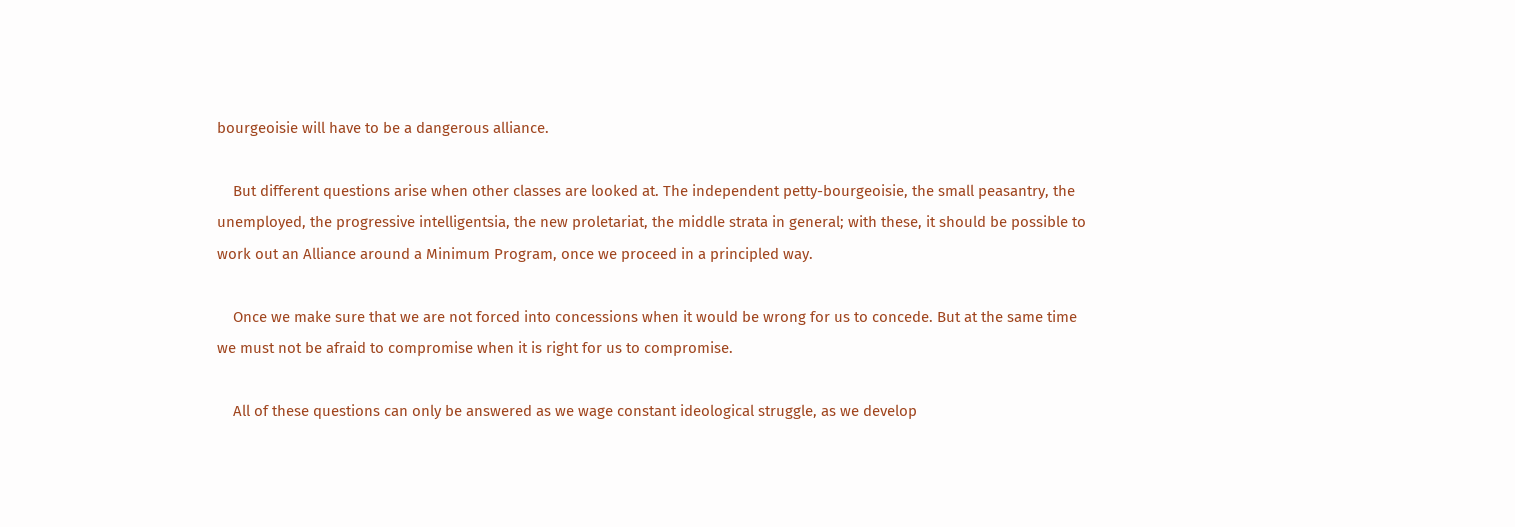bourgeoisie will have to be a dangerous alliance.

    But different questions arise when other classes are looked at. The independent petty-bourgeoisie, the small peasantry, the unemployed, the progressive intelligentsia, the new proletariat, the middle strata in general; with these, it should be possible to work out an Alliance around a Minimum Program, once we proceed in a principled way.

    Once we make sure that we are not forced into concessions when it would be wrong for us to concede. But at the same time we must not be afraid to compromise when it is right for us to compromise.

    All of these questions can only be answered as we wage constant ideological struggle, as we develop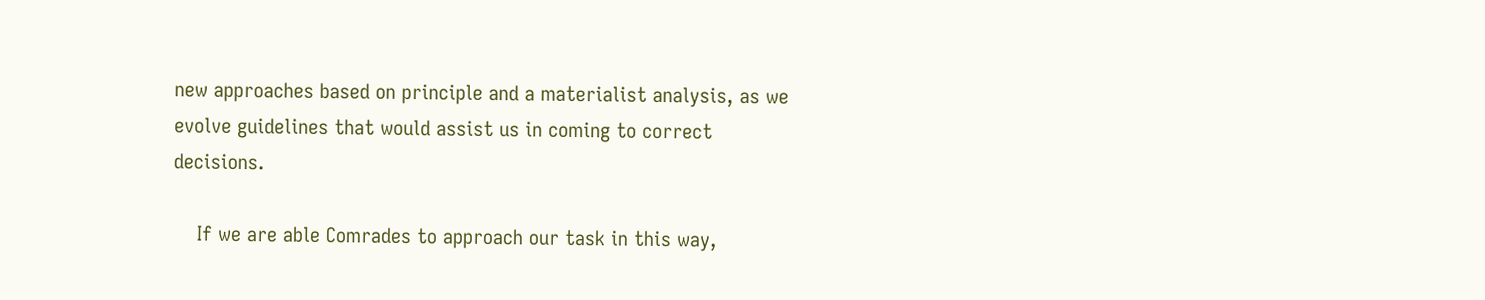new approaches based on principle and a materialist analysis, as we evolve guidelines that would assist us in coming to correct decisions.

    If we are able Comrades to approach our task in this way,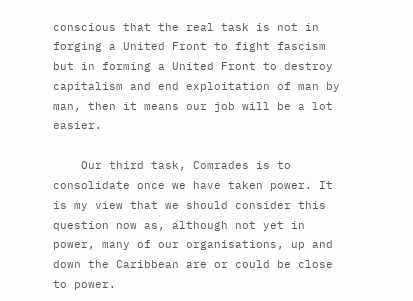conscious that the real task is not in forging a United Front to fight fascism but in forming a United Front to destroy capitalism and end exploitation of man by man, then it means our job will be a lot easier.

    Our third task, Comrades is to consolidate once we have taken power. It is my view that we should consider this question now as, although not yet in power, many of our organisations, up and down the Caribbean are or could be close to power.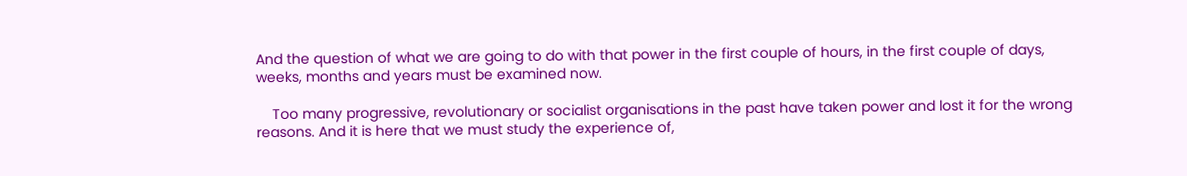And the question of what we are going to do with that power in the first couple of hours, in the first couple of days, weeks, months and years must be examined now.

    Too many progressive, revolutionary or socialist organisations in the past have taken power and lost it for the wrong reasons. And it is here that we must study the experience of,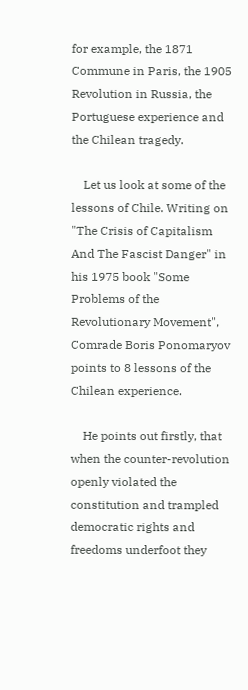for example, the 1871 Commune in Paris, the 1905 Revolution in Russia, the Portuguese experience and the Chilean tragedy.

    Let us look at some of the lessons of Chile. Writing on "The Crisis of Capitalism And The Fascist Danger" in his 1975 book "Some Problems of the Revolutionary Movement", Comrade Boris Ponomaryov points to 8 lessons of the Chilean experience.

    He points out firstly, that when the counter-revolution openly violated the constitution and trampled democratic rights and freedoms underfoot they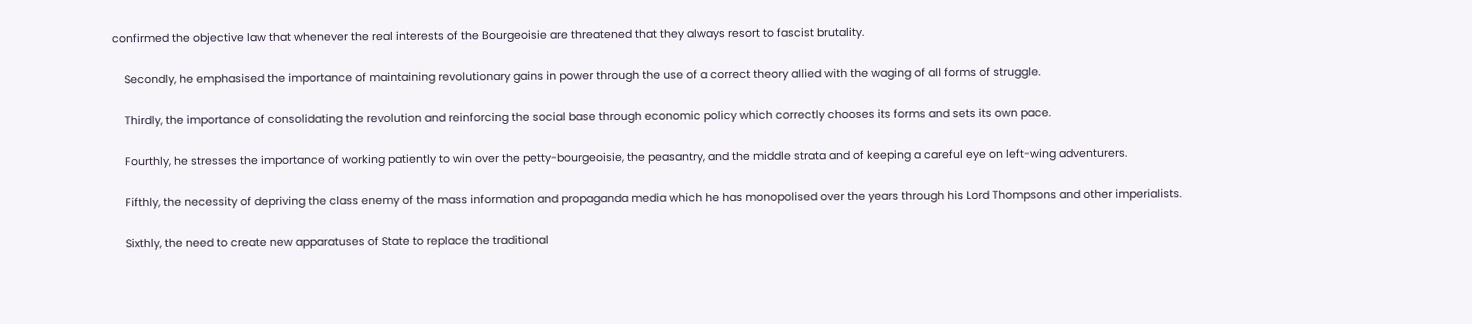confirmed the objective law that whenever the real interests of the Bourgeoisie are threatened that they always resort to fascist brutality.

    Secondly, he emphasised the importance of maintaining revolutionary gains in power through the use of a correct theory allied with the waging of all forms of struggle.

    Thirdly, the importance of consolidating the revolution and reinforcing the social base through economic policy which correctly chooses its forms and sets its own pace.

    Fourthly, he stresses the importance of working patiently to win over the petty-bourgeoisie, the peasantry, and the middle strata and of keeping a careful eye on left-wing adventurers.

    Fifthly, the necessity of depriving the class enemy of the mass information and propaganda media which he has monopolised over the years through his Lord Thompsons and other imperialists.

    Sixthly, the need to create new apparatuses of State to replace the traditional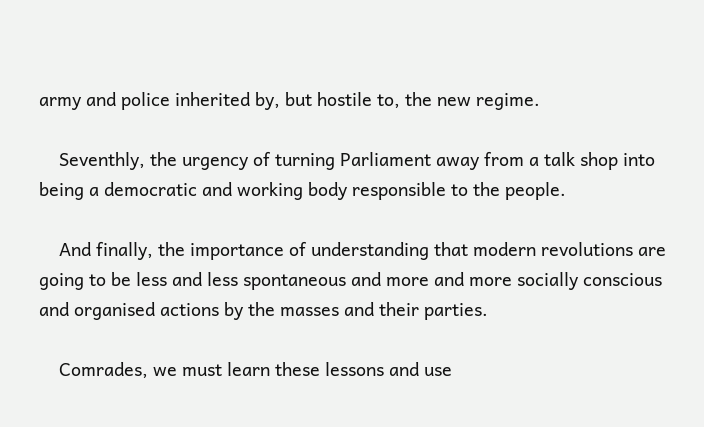army and police inherited by, but hostile to, the new regime.

    Seventhly, the urgency of turning Parliament away from a talk shop into being a democratic and working body responsible to the people.

    And finally, the importance of understanding that modern revolutions are going to be less and less spontaneous and more and more socially conscious and organised actions by the masses and their parties.

    Comrades, we must learn these lessons and use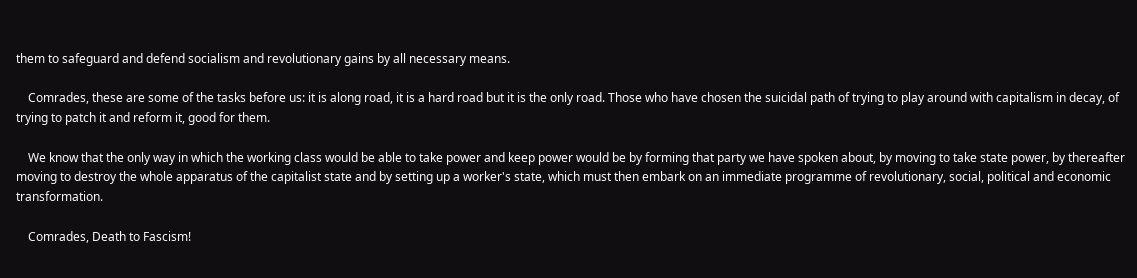them to safeguard and defend socialism and revolutionary gains by all necessary means.

    Comrades, these are some of the tasks before us: it is along road, it is a hard road but it is the only road. Those who have chosen the suicidal path of trying to play around with capitalism in decay, of trying to patch it and reform it, good for them.

    We know that the only way in which the working class would be able to take power and keep power would be by forming that party we have spoken about, by moving to take state power, by thereafter moving to destroy the whole apparatus of the capitalist state and by setting up a worker's state, which must then embark on an immediate programme of revolutionary, social, political and economic transformation.

    Comrades, Death to Fascism!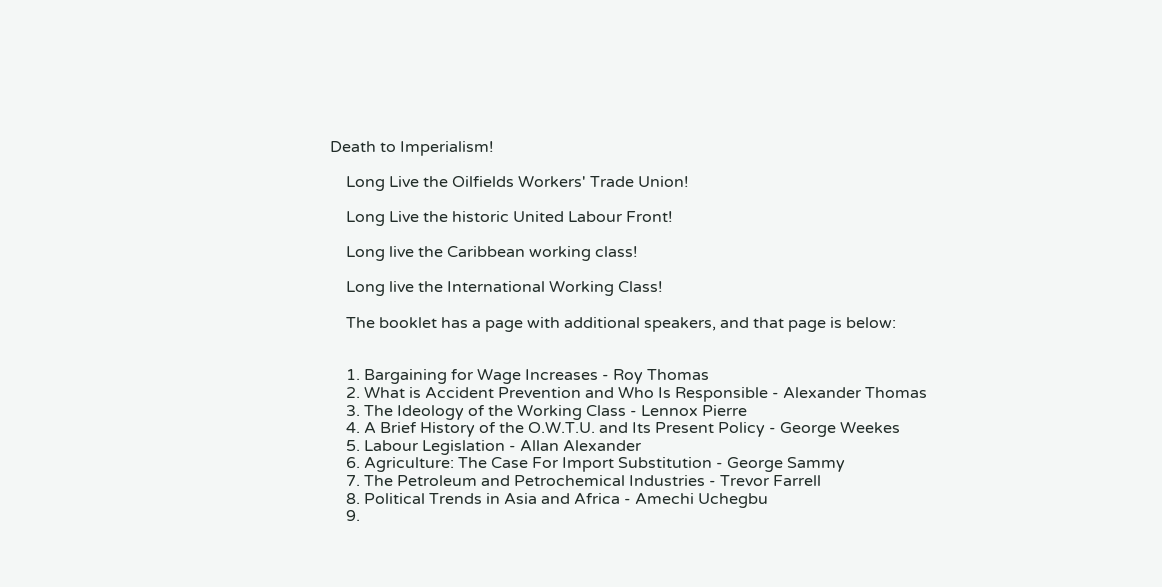Death to Imperialism!

    Long Live the Oilfields Workers' Trade Union!

    Long Live the historic United Labour Front!

    Long live the Caribbean working class!

    Long live the International Working Class!

    The booklet has a page with additional speakers, and that page is below:


    1. Bargaining for Wage Increases - Roy Thomas
    2. What is Accident Prevention and Who Is Responsible - Alexander Thomas
    3. The Ideology of the Working Class - Lennox Pierre
    4. A Brief History of the O.W.T.U. and Its Present Policy - George Weekes
    5. Labour Legislation - Allan Alexander
    6. Agriculture: The Case For Import Substitution - George Sammy
    7. The Petroleum and Petrochemical Industries - Trevor Farrell
    8. Political Trends in Asia and Africa - Amechi Uchegbu
    9.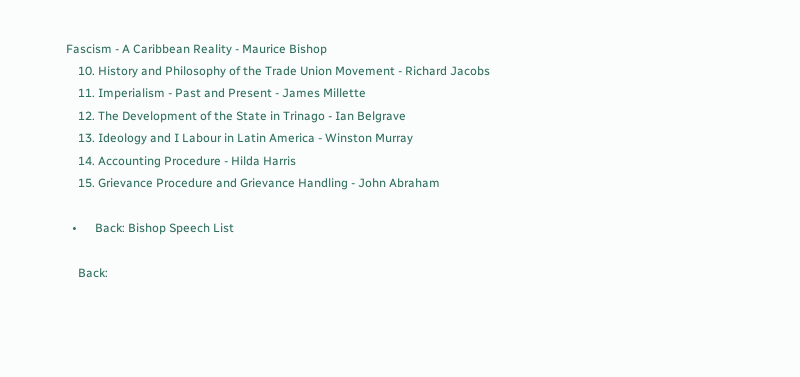Fascism - A Caribbean Reality - Maurice Bishop
    10. History and Philosophy of the Trade Union Movement - Richard Jacobs
    11. Imperialism - Past and Present - James Millette
    12. The Development of the State in Trinago - Ian Belgrave
    13. Ideology and I Labour in Latin America - Winston Murray
    14. Accounting Procedure - Hilda Harris
    15. Grievance Procedure and Grievance Handling - John Abraham

  •      Back: Bishop Speech List

    Back: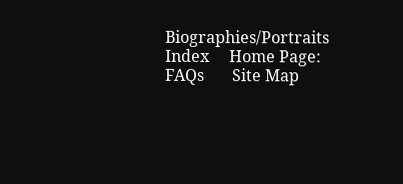Biographies/Portraits Index     Home Page: FAQs       Site Map